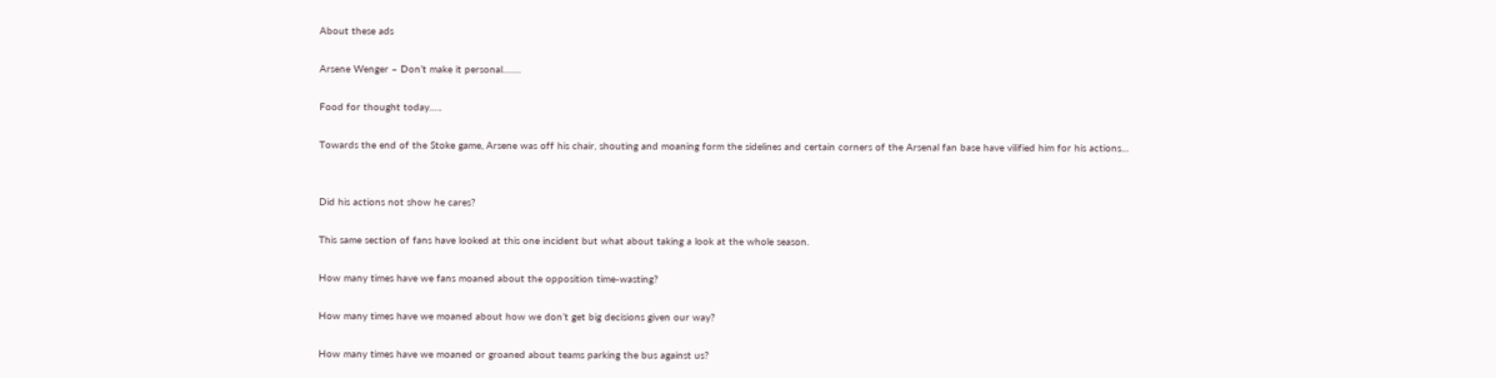About these ads

Arsene Wenger – Don’t make it personal…….

Food for thought today…..

Towards the end of the Stoke game, Arsene was off his chair, shouting and moaning form the sidelines and certain corners of the Arsenal fan base have vilified him for his actions…


Did his actions not show he cares?

This same section of fans have looked at this one incident but what about taking a look at the whole season.

How many times have we fans moaned about the opposition time-wasting?

How many times have we moaned about how we don’t get big decisions given our way?

How many times have we moaned or groaned about teams parking the bus against us?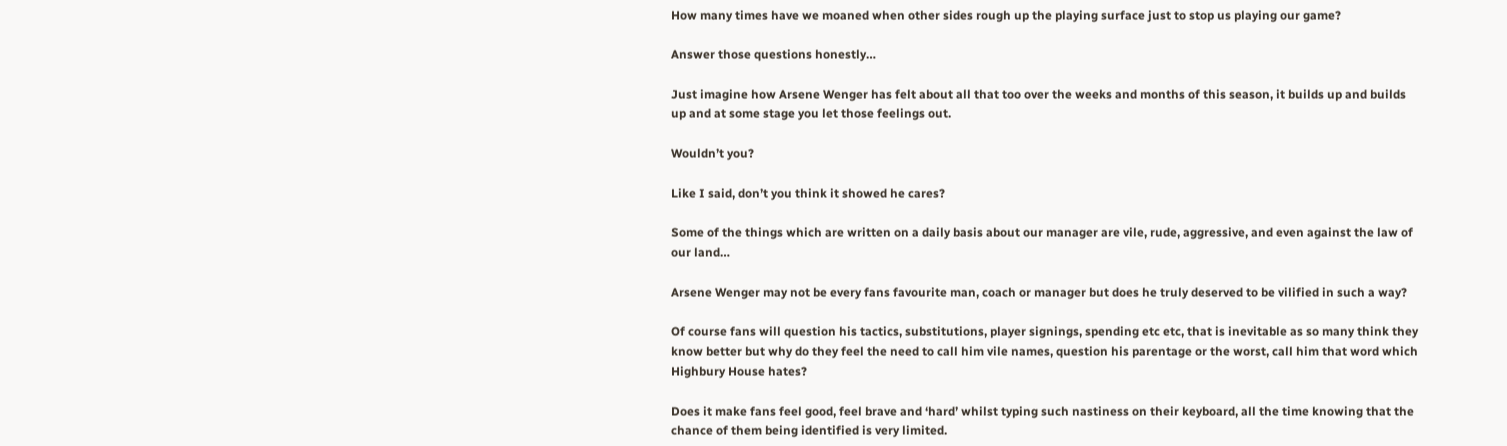How many times have we moaned when other sides rough up the playing surface just to stop us playing our game?

Answer those questions honestly…

Just imagine how Arsene Wenger has felt about all that too over the weeks and months of this season, it builds up and builds up and at some stage you let those feelings out.

Wouldn’t you?

Like I said, don’t you think it showed he cares?

Some of the things which are written on a daily basis about our manager are vile, rude, aggressive, and even against the law of our land…

Arsene Wenger may not be every fans favourite man, coach or manager but does he truly deserved to be vilified in such a way?

Of course fans will question his tactics, substitutions, player signings, spending etc etc, that is inevitable as so many think they know better but why do they feel the need to call him vile names, question his parentage or the worst, call him that word which Highbury House hates?

Does it make fans feel good, feel brave and ‘hard’ whilst typing such nastiness on their keyboard, all the time knowing that the chance of them being identified is very limited.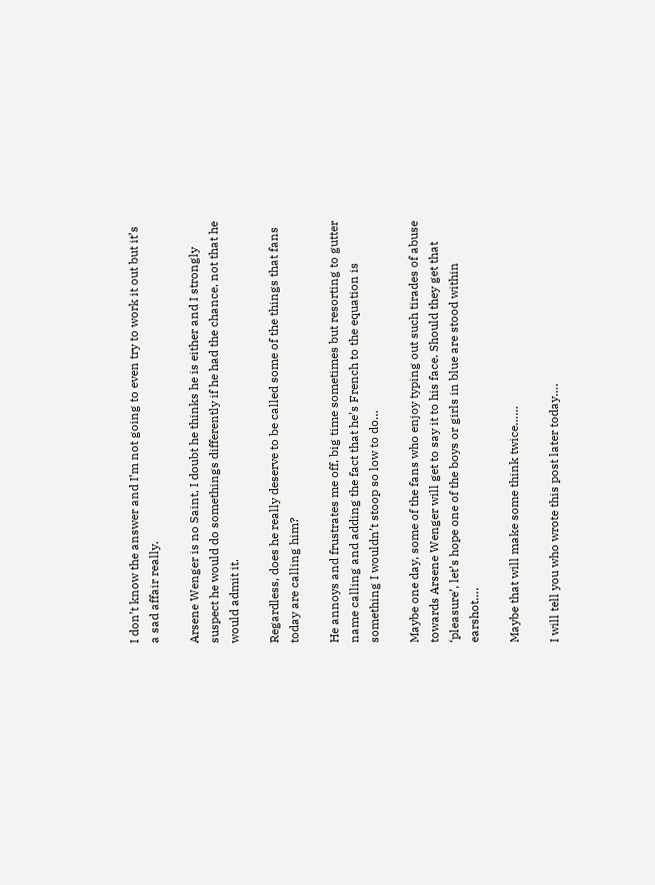I don’t know the answer and I’m not going to even try to work it out but it’s a sad affair really.

Arsene Wenger is no Saint, I doubt he thinks he is either and I strongly suspect he would do somethings differently if he had the chance, not that he would admit it.

Regardless, does he really deserve to be called some of the things that fans today are calling him?

He annoys and frustrates me off, big time sometimes but resorting to gutter name calling and adding the fact that he’s French to the equation is something I wouldn’t stoop so low to do…

Maybe one day, some of the fans who enjoy typing out such tirades of abuse towards Arsene Wenger will get to say it to his face. Should they get that ‘pleasure’, let’s hope one of the boys or girls in blue are stood within earshot….

Maybe that will make some think twice……

I will tell you who wrote this post later today….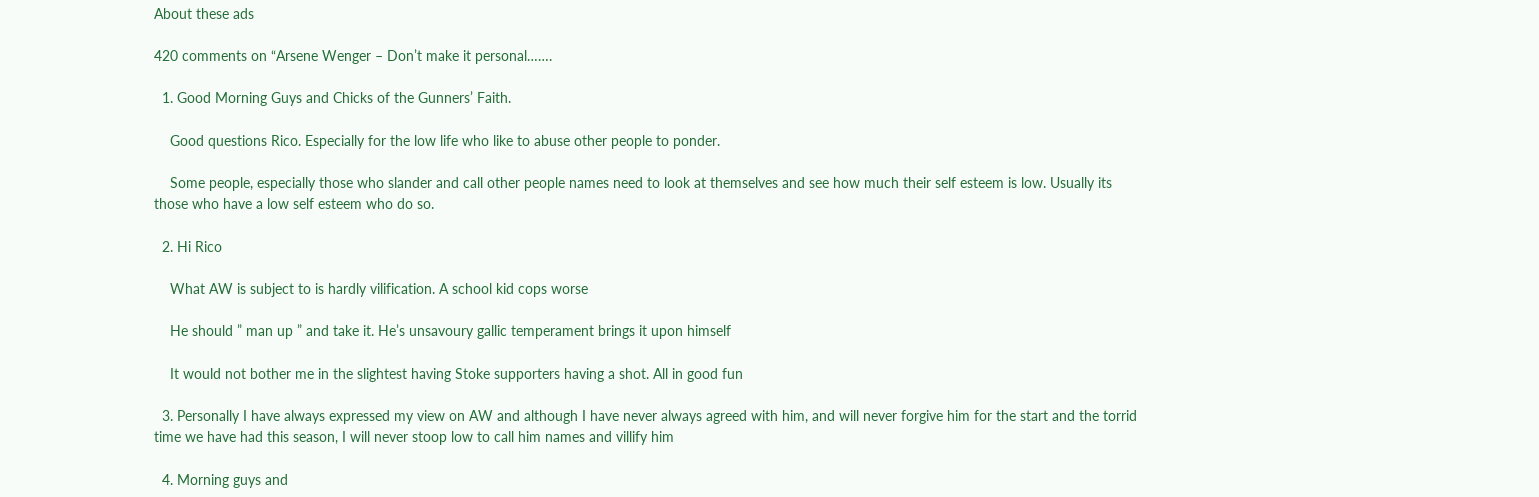About these ads

420 comments on “Arsene Wenger – Don’t make it personal…….

  1. Good Morning Guys and Chicks of the Gunners’ Faith.

    Good questions Rico. Especially for the low life who like to abuse other people to ponder.

    Some people, especially those who slander and call other people names need to look at themselves and see how much their self esteem is low. Usually its those who have a low self esteem who do so.

  2. Hi Rico

    What AW is subject to is hardly vilification. A school kid cops worse

    He should ” man up ” and take it. He’s unsavoury gallic temperament brings it upon himself

    It would not bother me in the slightest having Stoke supporters having a shot. All in good fun

  3. Personally I have always expressed my view on AW and although I have never always agreed with him, and will never forgive him for the start and the torrid time we have had this season, I will never stoop low to call him names and villify him

  4. Morning guys and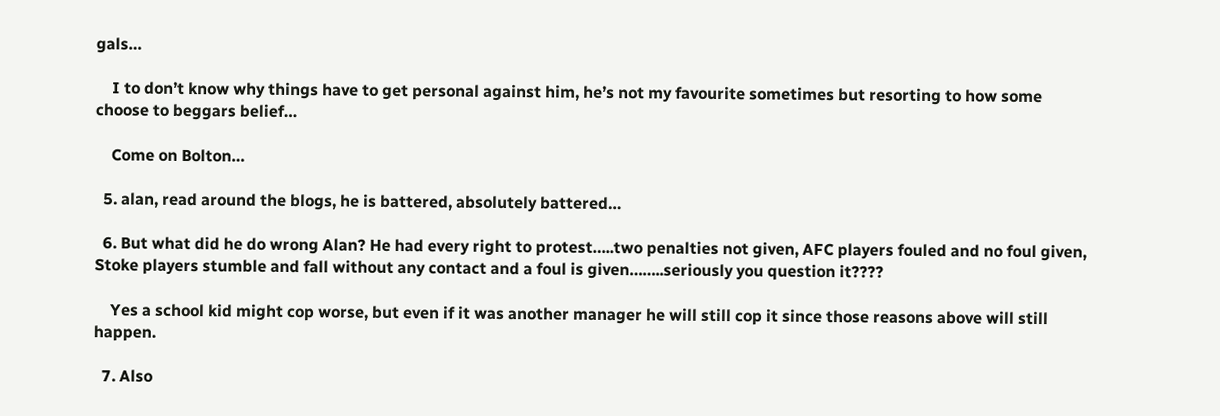gals…

    I to don’t know why things have to get personal against him, he’s not my favourite sometimes but resorting to how some choose to beggars belief…

    Come on Bolton…

  5. alan, read around the blogs, he is battered, absolutely battered…

  6. But what did he do wrong Alan? He had every right to protest…..two penalties not given, AFC players fouled and no foul given, Stoke players stumble and fall without any contact and a foul is given……..seriously you question it????

    Yes a school kid might cop worse, but even if it was another manager he will still cop it since those reasons above will still happen.

  7. Also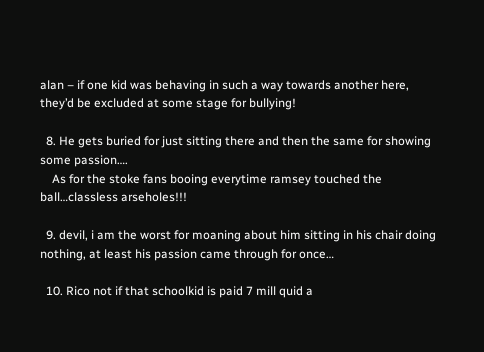alan – if one kid was behaving in such a way towards another here, they’d be excluded at some stage for bullying!

  8. He gets buried for just sitting there and then the same for showing some passion….
    As for the stoke fans booing everytime ramsey touched the ball…classless arseholes!!!

  9. devil, i am the worst for moaning about him sitting in his chair doing nothing, at least his passion came through for once…

  10. Rico not if that schoolkid is paid 7 mill quid a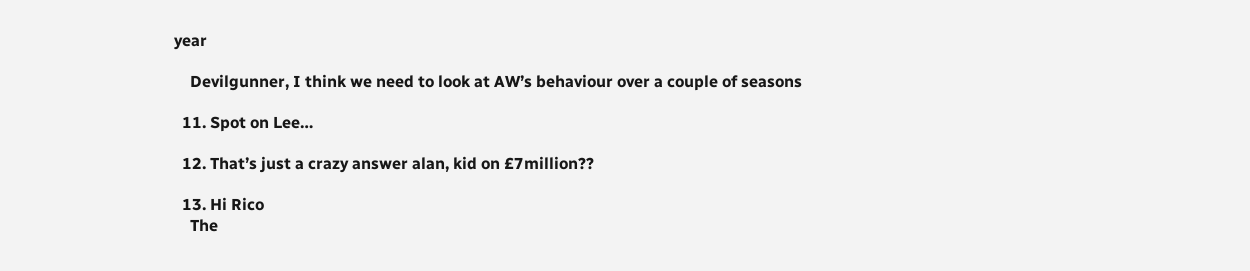year

    Devilgunner, I think we need to look at AW’s behaviour over a couple of seasons

  11. Spot on Lee…

  12. That’s just a crazy answer alan, kid on £7million??

  13. Hi Rico
    The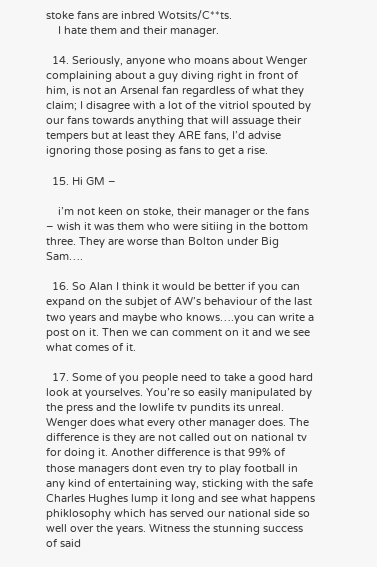stoke fans are inbred Wotsits/C**ts.
    I hate them and their manager.

  14. Seriously, anyone who moans about Wenger complaining about a guy diving right in front of him, is not an Arsenal fan regardless of what they claim; I disagree with a lot of the vitriol spouted by our fans towards anything that will assuage their tempers but at least they ARE fans, I’d advise ignoring those posing as fans to get a rise.

  15. Hi GM –

    i’m not keen on stoke, their manager or the fans – wish it was them who were sitiing in the bottom three. They are worse than Bolton under Big Sam….

  16. So Alan I think it would be better if you can expand on the subjet of AW’s behaviour of the last two years and maybe who knows….you can write a post on it. Then we can comment on it and we see what comes of it.

  17. Some of you people need to take a good hard look at yourselves. You’re so easily manipulated by the press and the lowlife tv pundits its unreal. Wenger does what every other manager does. The difference is they are not called out on national tv for doing it. Another difference is that 99% of those managers dont even try to play football in any kind of entertaining way, sticking with the safe Charles Hughes lump it long and see what happens phiklosophy which has served our national side so well over the years. Witness the stunning success of said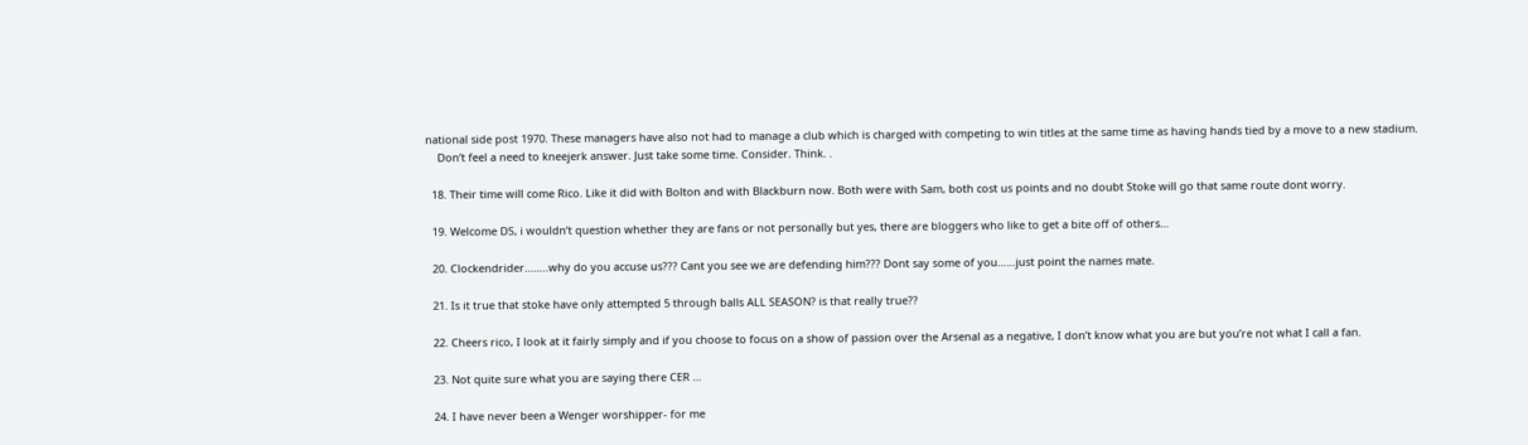national side post 1970. These managers have also not had to manage a club which is charged with competing to win titles at the same time as having hands tied by a move to a new stadium.
    Don’t feel a need to kneejerk answer. Just take some time. Consider. Think. .

  18. Their time will come Rico. Like it did with Bolton and with Blackburn now. Both were with Sam, both cost us points and no doubt Stoke will go that same route dont worry.

  19. Welcome DS, i wouldn’t question whether they are fans or not personally but yes, there are bloggers who like to get a bite off of others…

  20. Clockendrider……..why do you accuse us??? Cant you see we are defending him??? Dont say some of you……just point the names mate.

  21. Is it true that stoke have only attempted 5 through balls ALL SEASON? is that really true??

  22. Cheers rico, I look at it fairly simply and if you choose to focus on a show of passion over the Arsenal as a negative, I don’t know what you are but you’re not what I call a fan.

  23. Not quite sure what you are saying there CER …

  24. I have never been a Wenger worshipper- for me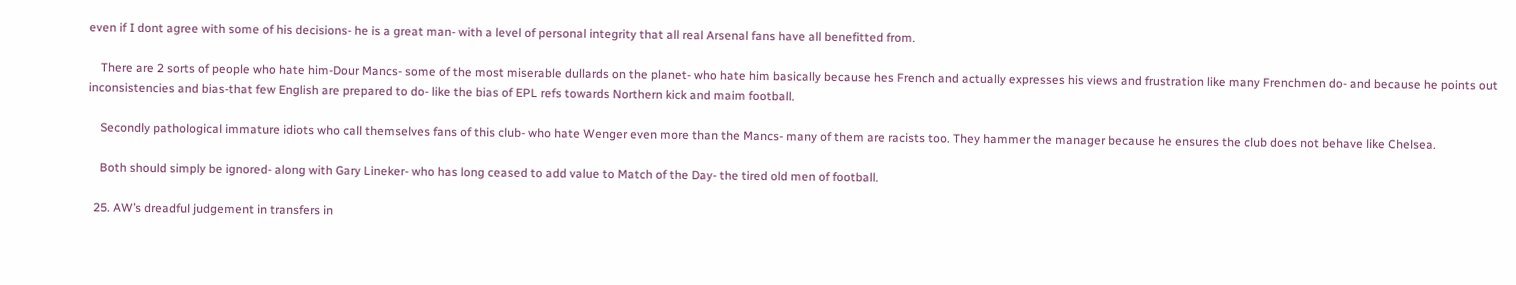even if I dont agree with some of his decisions- he is a great man- with a level of personal integrity that all real Arsenal fans have all benefitted from.

    There are 2 sorts of people who hate him-Dour Mancs- some of the most miserable dullards on the planet- who hate him basically because hes French and actually expresses his views and frustration like many Frenchmen do- and because he points out inconsistencies and bias-that few English are prepared to do- like the bias of EPL refs towards Northern kick and maim football.

    Secondly pathological immature idiots who call themselves fans of this club- who hate Wenger even more than the Mancs- many of them are racists too. They hammer the manager because he ensures the club does not behave like Chelsea.

    Both should simply be ignored- along with Gary Lineker- who has long ceased to add value to Match of the Day- the tired old men of football.

  25. AW’s dreadful judgement in transfers in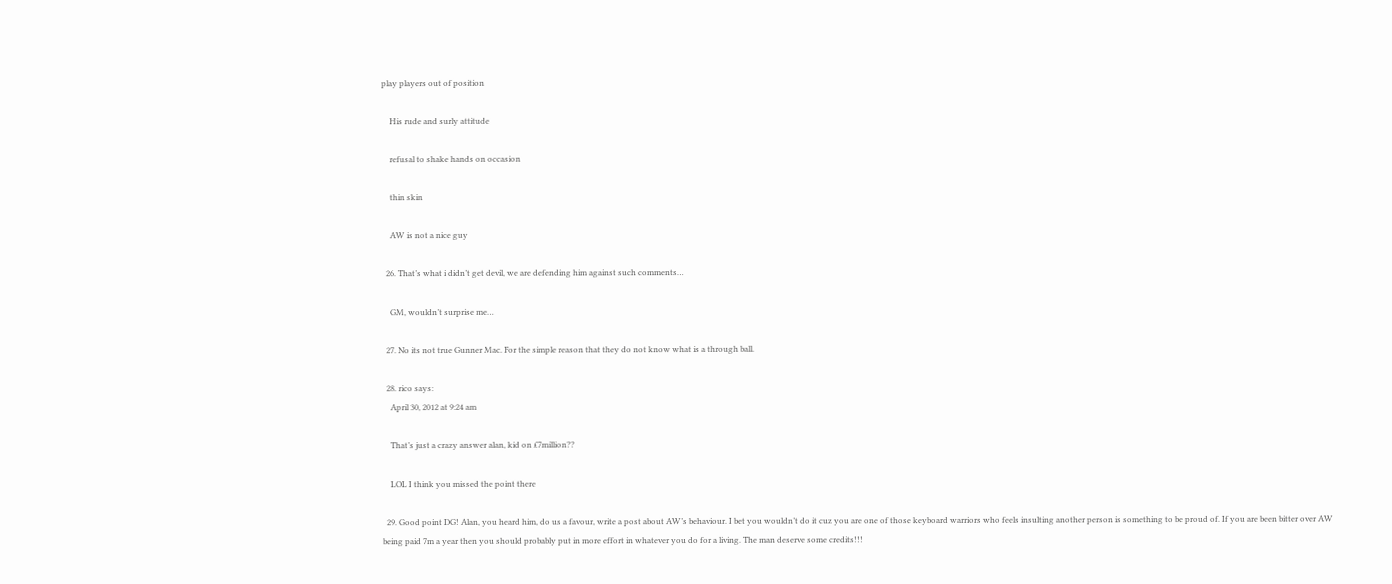play players out of position

    His rude and surly attitude

    refusal to shake hands on occasion

    thin skin

    AW is not a nice guy

  26. That’s what i didn’t get devil, we are defending him against such comments…

    GM, wouldn’t surprise me…

  27. No its not true Gunner Mac. For the simple reason that they do not know what is a through ball.

  28. rico says:
    April 30, 2012 at 9:24 am

    That’s just a crazy answer alan, kid on £7million??

    LOL I think you missed the point there

  29. Good point DG! Alan, you heard him, do us a favour, write a post about AW’s behaviour. I bet you wouldn’t do it cuz you are one of those keyboard warriors who feels insulting another person is something to be proud of. If you are been bitter over AW being paid 7m a year then you should probably put in more effort in whatever you do for a living. The man deserve some credits!!!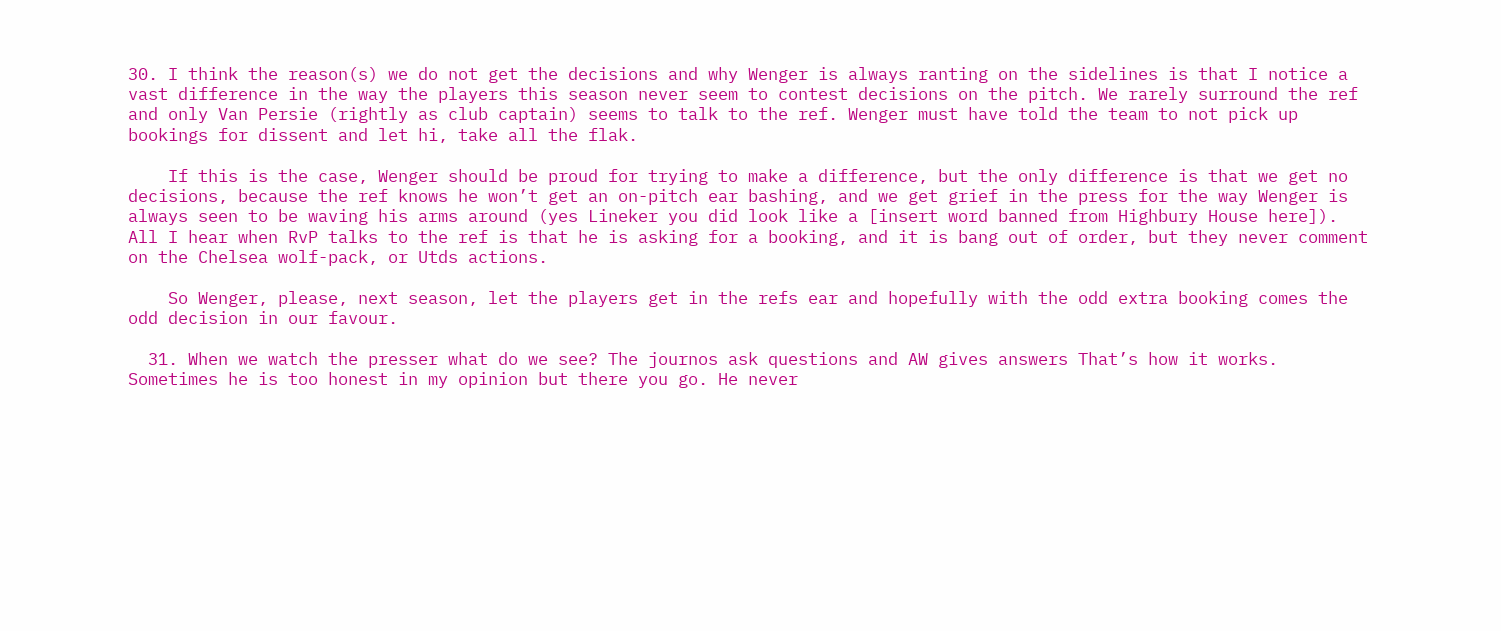30. I think the reason(s) we do not get the decisions and why Wenger is always ranting on the sidelines is that I notice a vast difference in the way the players this season never seem to contest decisions on the pitch. We rarely surround the ref and only Van Persie (rightly as club captain) seems to talk to the ref. Wenger must have told the team to not pick up bookings for dissent and let hi, take all the flak.

    If this is the case, Wenger should be proud for trying to make a difference, but the only difference is that we get no decisions, because the ref knows he won’t get an on-pitch ear bashing, and we get grief in the press for the way Wenger is always seen to be waving his arms around (yes Lineker you did look like a [insert word banned from Highbury House here]). All I hear when RvP talks to the ref is that he is asking for a booking, and it is bang out of order, but they never comment on the Chelsea wolf-pack, or Utds actions.

    So Wenger, please, next season, let the players get in the refs ear and hopefully with the odd extra booking comes the odd decision in our favour.

  31. When we watch the presser what do we see? The journos ask questions and AW gives answers That’s how it works. Sometimes he is too honest in my opinion but there you go. He never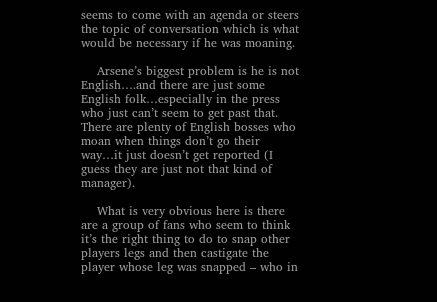seems to come with an agenda or steers the topic of conversation which is what would be necessary if he was moaning.

    Arsene’s biggest problem is he is not English….and there are just some English folk…especially in the press who just can’t seem to get past that. There are plenty of English bosses who moan when things don’t go their way…it just doesn’t get reported (I guess they are just not that kind of manager).

    What is very obvious here is there are a group of fans who seem to think it’s the right thing to do to snap other players legs and then castigate the player whose leg was snapped – who in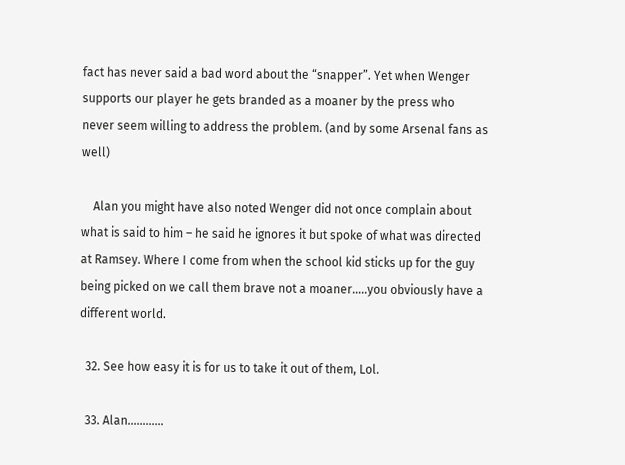fact has never said a bad word about the “snapper”. Yet when Wenger supports our player he gets branded as a moaner by the press who never seem willing to address the problem. (and by some Arsenal fans as well)

    Alan you might have also noted Wenger did not once complain about what is said to him – he said he ignores it but spoke of what was directed at Ramsey. Where I come from when the school kid sticks up for the guy being picked on we call them brave not a moaner…..you obviously have a different world.

  32. See how easy it is for us to take it out of them, Lol.

  33. Alan…………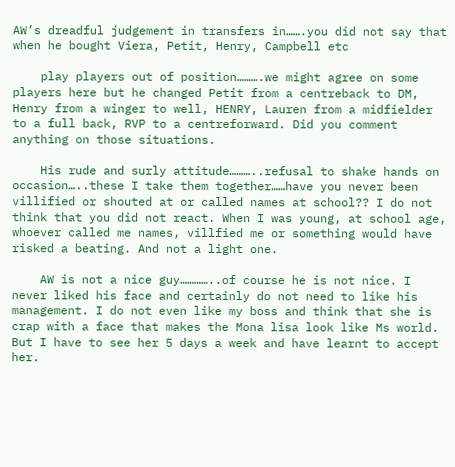AW’s dreadful judgement in transfers in…….you did not say that when he bought Viera, Petit, Henry, Campbell etc

    play players out of position……….we might agree on some players here but he changed Petit from a centreback to DM, Henry from a winger to well, HENRY, Lauren from a midfielder to a full back, RVP to a centreforward. Did you comment anything on those situations.

    His rude and surly attitude………..refusal to shake hands on occasion…..these I take them together……have you never been villified or shouted at or called names at school?? I do not think that you did not react. When I was young, at school age, whoever called me names, villfied me or something would have risked a beating. And not a light one.

    AW is not a nice guy…………..of course he is not nice. I never liked his face and certainly do not need to like his management. I do not even like my boss and think that she is crap with a face that makes the Mona lisa look like Ms world. But I have to see her 5 days a week and have learnt to accept her.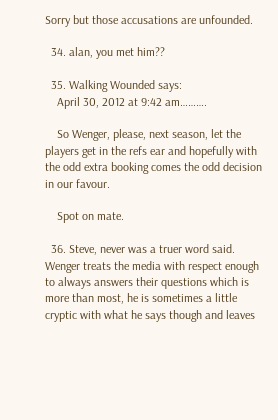Sorry but those accusations are unfounded.

  34. alan, you met him??

  35. Walking Wounded says:
    April 30, 2012 at 9:42 am……….

    So Wenger, please, next season, let the players get in the refs ear and hopefully with the odd extra booking comes the odd decision in our favour.

    Spot on mate.

  36. Steve, never was a truer word said. Wenger treats the media with respect enough to always answers their questions which is more than most, he is sometimes a little cryptic with what he says though and leaves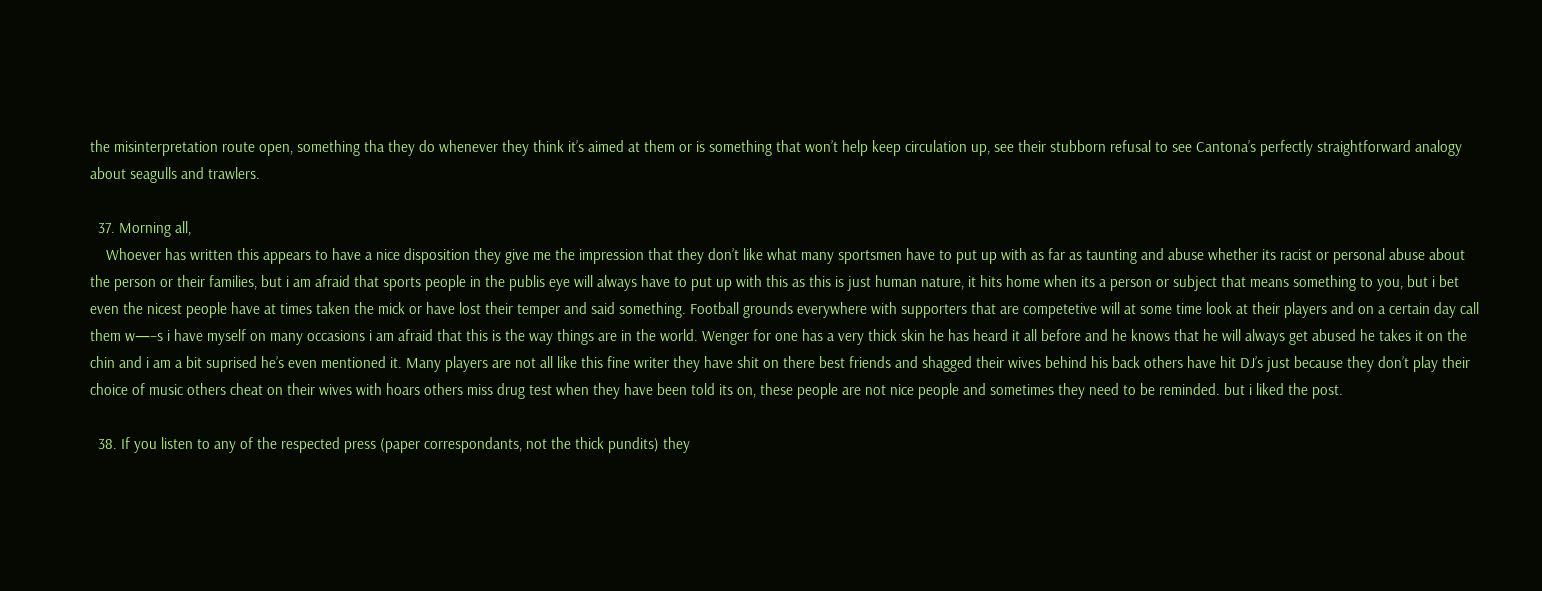the misinterpretation route open, something tha they do whenever they think it’s aimed at them or is something that won’t help keep circulation up, see their stubborn refusal to see Cantona’s perfectly straightforward analogy about seagulls and trawlers.

  37. Morning all,
    Whoever has written this appears to have a nice disposition they give me the impression that they don’t like what many sportsmen have to put up with as far as taunting and abuse whether its racist or personal abuse about the person or their families, but i am afraid that sports people in the publis eye will always have to put up with this as this is just human nature, it hits home when its a person or subject that means something to you, but i bet even the nicest people have at times taken the mick or have lost their temper and said something. Football grounds everywhere with supporters that are competetive will at some time look at their players and on a certain day call them w—–s i have myself on many occasions i am afraid that this is the way things are in the world. Wenger for one has a very thick skin he has heard it all before and he knows that he will always get abused he takes it on the chin and i am a bit suprised he’s even mentioned it. Many players are not all like this fine writer they have shit on there best friends and shagged their wives behind his back others have hit DJ’s just because they don’t play their choice of music others cheat on their wives with hoars others miss drug test when they have been told its on, these people are not nice people and sometimes they need to be reminded. but i liked the post.

  38. If you listen to any of the respected press (paper correspondants, not the thick pundits) they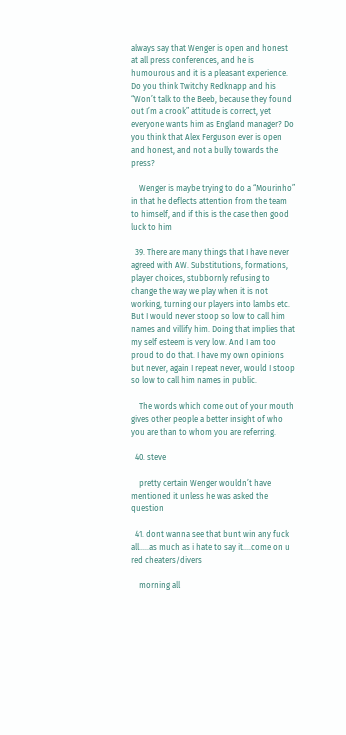always say that Wenger is open and honest at all press conferences, and he is humourous and it is a pleasant experience. Do you think Twitchy Redknapp and his “Won’t talk to the Beeb, because they found out I’m a crook” attitude is correct, yet everyone wants him as England manager? Do you think that Alex Ferguson ever is open and honest, and not a bully towards the press?

    Wenger is maybe trying to do a “Mourinho” in that he deflects attention from the team to himself, and if this is the case then good luck to him

  39. There are many things that I have never agreed with AW. Substitutions, formations, player choices, stubbornly refusing to change the way we play when it is not working, turning our players into lambs etc. But I would never stoop so low to call him names and villify him. Doing that implies that my self esteem is very low. And I am too proud to do that. I have my own opinions but never, again I repeat never, would I stoop so low to call him names in public.

    The words which come out of your mouth gives other people a better insight of who you are than to whom you are referring.

  40. steve

    pretty certain Wenger wouldn’t have mentioned it unless he was asked the question

  41. dont wanna see that bunt win any fuck all…..as much as i hate to say it….come on u red cheaters/divers

    morning all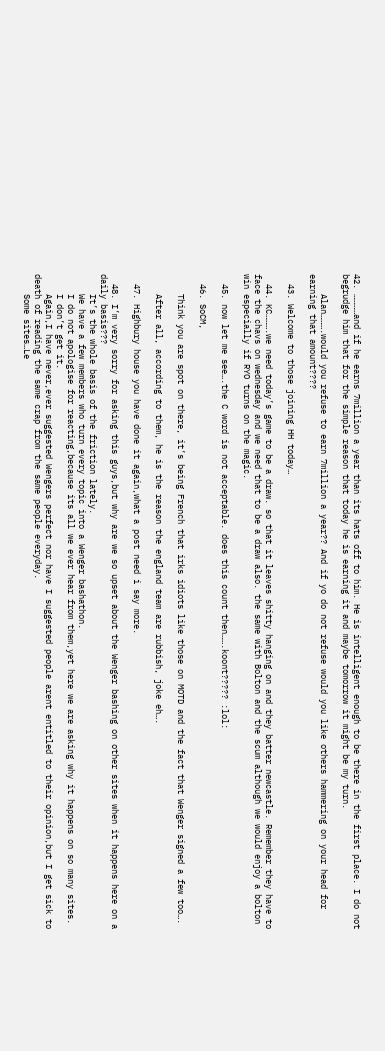42. …………and if he earns 7million a year than its hats off to him. He is intelligent enough to be there in the first place. I do not begrudge him that for the simple reason that today he is earning it and maybe tomorrow it might be my turn.

    Alan……….would you refuse to earn 7million a year?? And if yo do not refuse would you like others hammering on your head for earning that amount????

  43. Welcome to those joining HH today…

  44. KC……….we need today’s game to be a draw. so that it leaves shitty hanging on and they batter newcastle. Remember they have to face the chavs on wednesday and we need that to be a draw also. the same with Bolton and the scum although we would enjoy a bolton win especially if RYO turns on the magic.

  45. now let me see….the C word is not acceptable. does this count then…….koont????? :lol:

  46. SoCM,

    Think you are spot on there, it’s being French that irks idiots like those on MOTD and the fact that Wenger signed a few too….

    After all, according to them, he is the reason the england team are rubbish, joke eh….

  47. Highbury house you have done it again,what a post need i say more.

  48. I’m very sorry for asking this guys,but why are we so upset about the Wenger bashing on other sites when it happens here on a daily basis???
    It’s the whole basis of the friction lately.
    We have a few members who turn every topic into a Wenger bashathon.
    I do not apologise for reacting,because its all we ever hear from them,yet here we are asking why it happens on so many sites.
    I don’t get it.
    Again,I have never,ever suggested Wengers perfect nor have I suggested people arent entitled to their opinion,but I get sick to death of reading the same crap from the same people everyday.
    Some sites…Le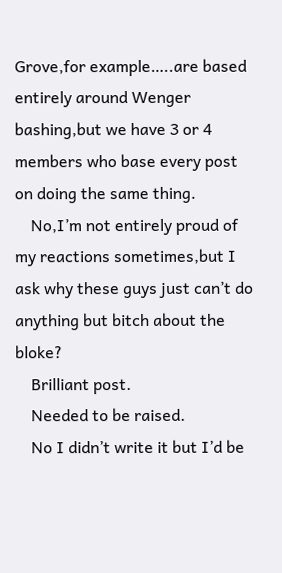Grove,for example…..are based entirely around Wenger bashing,but we have 3 or 4 members who base every post on doing the same thing.
    No,I’m not entirely proud of my reactions sometimes,but I ask why these guys just can’t do anything but bitch about the bloke?
    Brilliant post.
    Needed to be raised.
    No I didn’t write it but I’d be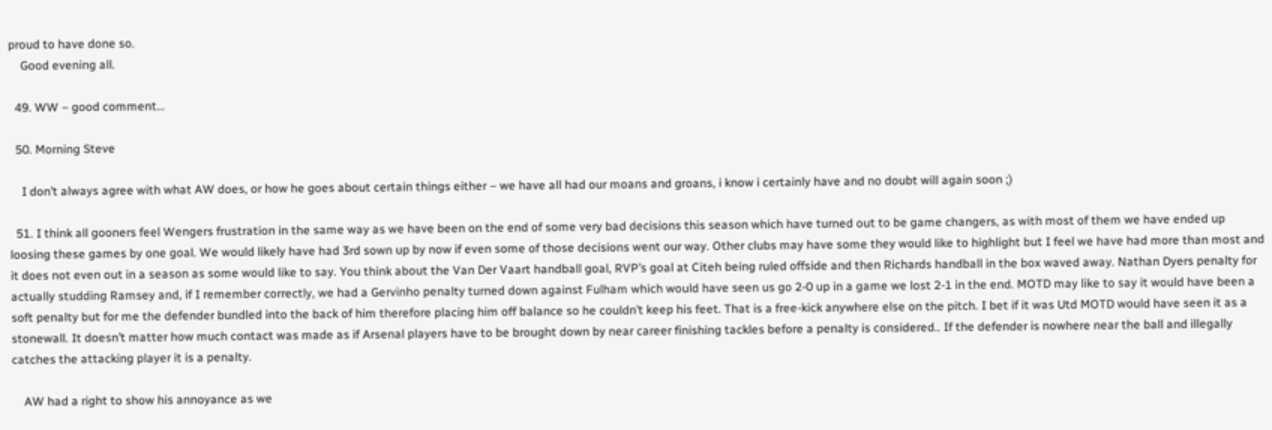proud to have done so.
    Good evening all.

  49. WW – good comment…

  50. Morning Steve

    I don’t always agree with what AW does, or how he goes about certain things either – we have all had our moans and groans, i know i certainly have and no doubt will again soon ;)

  51. I think all gooners feel Wengers frustration in the same way as we have been on the end of some very bad decisions this season which have turned out to be game changers, as with most of them we have ended up loosing these games by one goal. We would likely have had 3rd sown up by now if even some of those decisions went our way. Other clubs may have some they would like to highlight but I feel we have had more than most and it does not even out in a season as some would like to say. You think about the Van Der Vaart handball goal, RVP’s goal at Citeh being ruled offside and then Richards handball in the box waved away. Nathan Dyers penalty for actually studding Ramsey and, if I remember correctly, we had a Gervinho penalty turned down against Fulham which would have seen us go 2-0 up in a game we lost 2-1 in the end. MOTD may like to say it would have been a soft penalty but for me the defender bundled into the back of him therefore placing him off balance so he couldn’t keep his feet. That is a free-kick anywhere else on the pitch. I bet if it was Utd MOTD would have seen it as a stonewall. It doesn’t matter how much contact was made as if Arsenal players have to be brought down by near career finishing tackles before a penalty is considered.. If the defender is nowhere near the ball and illegally catches the attacking player it is a penalty.

    AW had a right to show his annoyance as we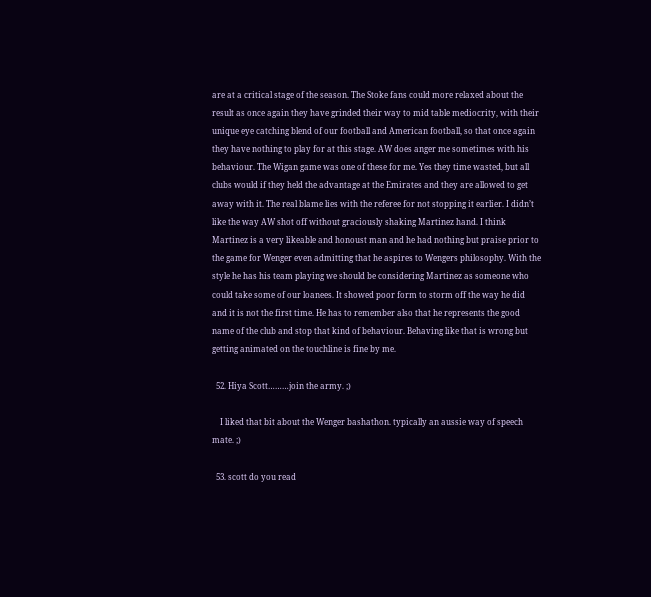are at a critical stage of the season. The Stoke fans could more relaxed about the result as once again they have grinded their way to mid table mediocrity, with their unique eye catching blend of our football and American football, so that once again they have nothing to play for at this stage. AW does anger me sometimes with his behaviour. The Wigan game was one of these for me. Yes they time wasted, but all clubs would if they held the advantage at the Emirates and they are allowed to get away with it. The real blame lies with the referee for not stopping it earlier. I didn’t like the way AW shot off without graciously shaking Martinez hand. I think Martinez is a very likeable and honoust man and he had nothing but praise prior to the game for Wenger even admitting that he aspires to Wengers philosophy. With the style he has his team playing we should be considering Martinez as someone who could take some of our loanees. It showed poor form to storm off the way he did and it is not the first time. He has to remember also that he represents the good name of the club and stop that kind of behaviour. Behaving like that is wrong but getting animated on the touchline is fine by me.

  52. Hiya Scott………join the army. ;)

    I liked that bit about the Wenger bashathon. typically an aussie way of speech mate. ;)

  53. scott do you read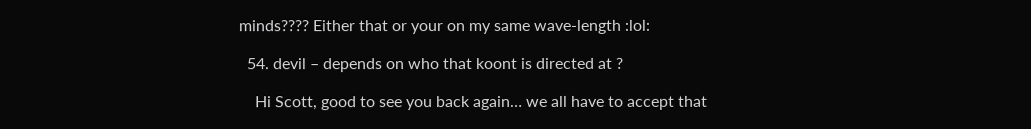minds???? Either that or your on my same wave-length :lol:

  54. devil – depends on who that koont is directed at ?

    Hi Scott, good to see you back again… we all have to accept that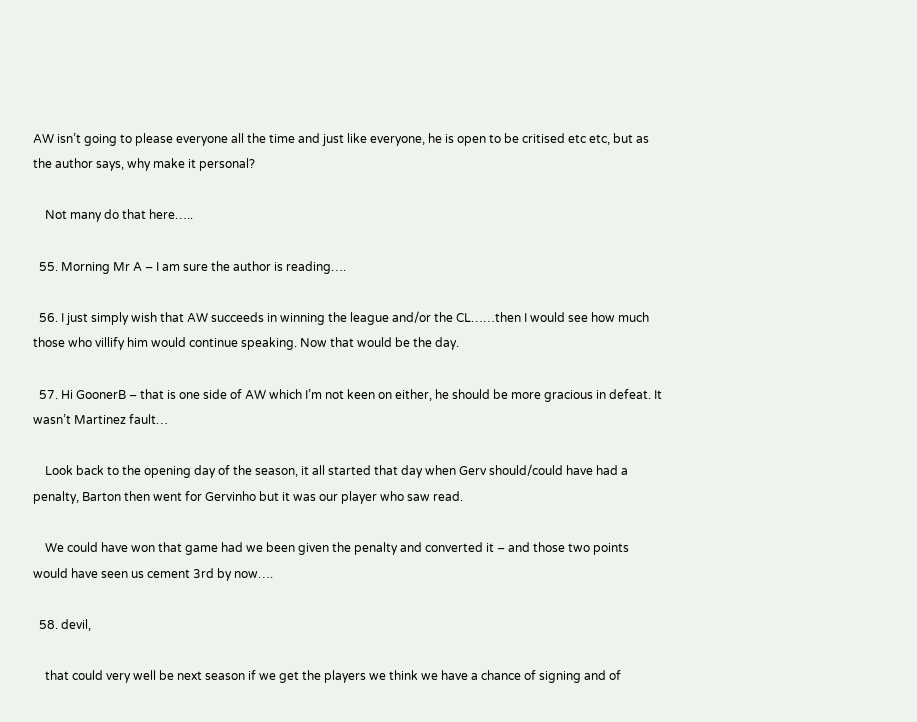AW isn’t going to please everyone all the time and just like everyone, he is open to be critised etc etc, but as the author says, why make it personal?

    Not many do that here…..

  55. Morning Mr A – I am sure the author is reading….

  56. I just simply wish that AW succeeds in winning the league and/or the CL……then I would see how much those who villify him would continue speaking. Now that would be the day.

  57. Hi GoonerB – that is one side of AW which I’m not keen on either, he should be more gracious in defeat. It wasn’t Martinez fault…

    Look back to the opening day of the season, it all started that day when Gerv should/could have had a penalty, Barton then went for Gervinho but it was our player who saw read.

    We could have won that game had we been given the penalty and converted it – and those two points would have seen us cement 3rd by now….

  58. devil,

    that could very well be next season if we get the players we think we have a chance of signing and of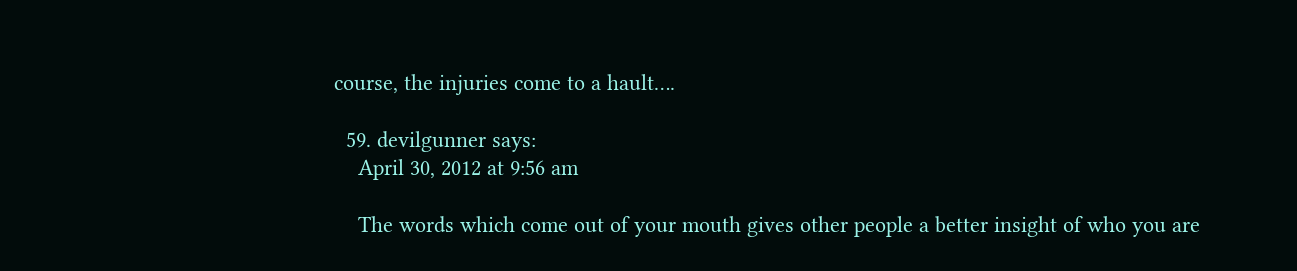course, the injuries come to a hault….

  59. devilgunner says:
    April 30, 2012 at 9:56 am

    The words which come out of your mouth gives other people a better insight of who you are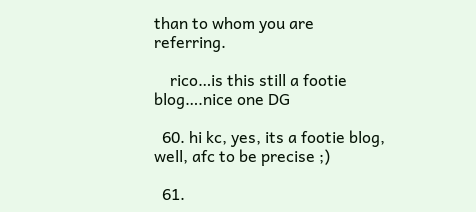than to whom you are referring.

    rico…is this still a footie blog….nice one DG

  60. hi kc, yes, its a footie blog, well, afc to be precise ;)

  61.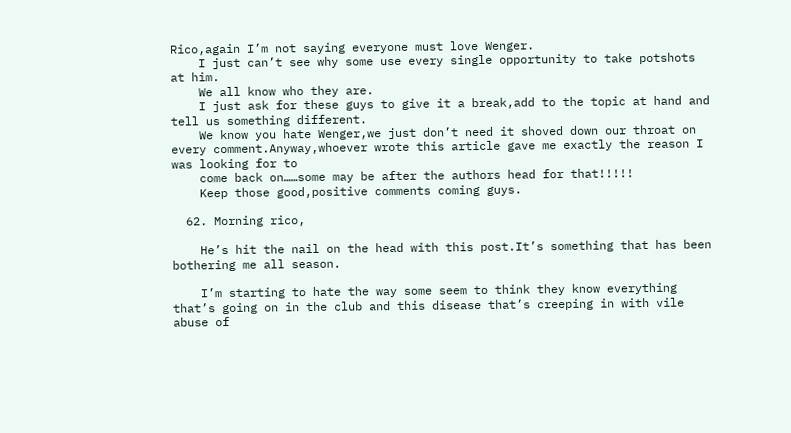Rico,again I’m not saying everyone must love Wenger.
    I just can’t see why some use every single opportunity to take potshots at him.
    We all know who they are.
    I just ask for these guys to give it a break,add to the topic at hand and tell us something different.
    We know you hate Wenger,we just don’t need it shoved down our throat on every comment.Anyway,whoever wrote this article gave me exactly the reason I was looking for to
    come back on……some may be after the authors head for that!!!!!
    Keep those good,positive comments coming guys.

  62. Morning rico,

    He’s hit the nail on the head with this post.It’s something that has been bothering me all season.

    I’m starting to hate the way some seem to think they know everything that’s going on in the club and this disease that’s creeping in with vile abuse of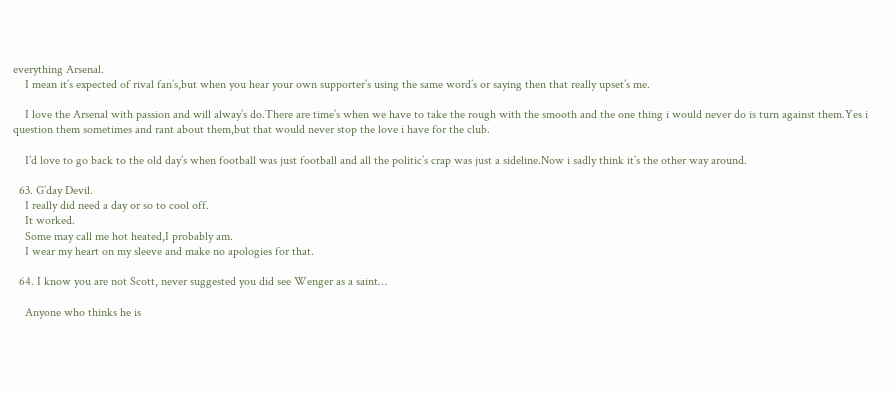everything Arsenal.
    I mean it’s expected of rival fan’s,but when you hear your own supporter’s using the same word’s or saying then that really upset’s me.

    I love the Arsenal with passion and will alway’s do.There are time’s when we have to take the rough with the smooth and the one thing i would never do is turn against them.Yes i question them sometimes and rant about them,but that would never stop the love i have for the club.

    I’d love to go back to the old day’s when football was just football and all the politic’s crap was just a sideline.Now i sadly think it’s the other way around.

  63. G’day Devil.
    I really did need a day or so to cool off.
    It worked.
    Some may call me hot heated,I probably am.
    I wear my heart on my sleeve and make no apologies for that.

  64. I know you are not Scott, never suggested you did see Wenger as a saint…

    Anyone who thinks he is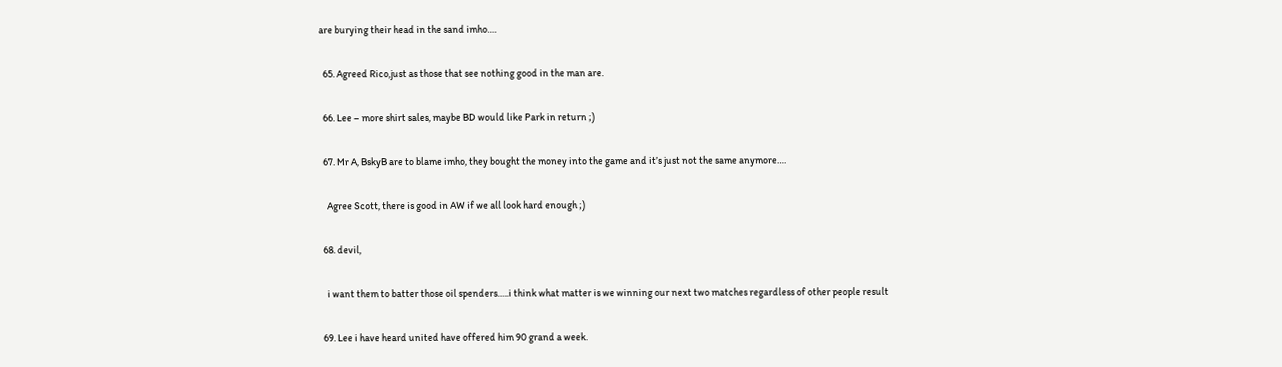are burying their head in the sand imho….

  65. Agreed Rico,just as those that see nothing good in the man are.

  66. Lee – more shirt sales, maybe BD would like Park in return ;)

  67. Mr A, BskyB are to blame imho, they bought the money into the game and it’s just not the same anymore….

    Agree Scott, there is good in AW if we all look hard enough ;)

  68. devil,

    i want them to batter those oil spenders…..i think what matter is we winning our next two matches regardless of other people result

  69. Lee i have heard united have offered him 90 grand a week.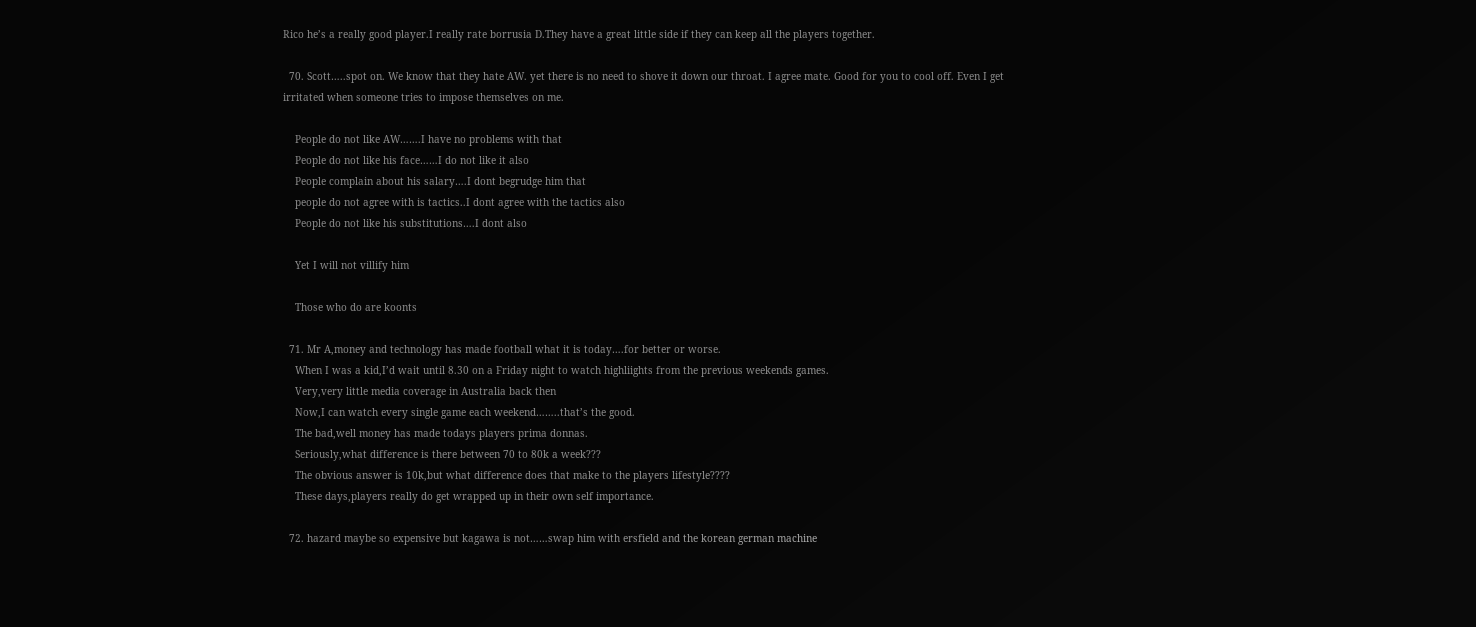Rico he’s a really good player.I really rate borrusia D.They have a great little side if they can keep all the players together.

  70. Scott…..spot on. We know that they hate AW. yet there is no need to shove it down our throat. I agree mate. Good for you to cool off. Even I get irritated when someone tries to impose themselves on me.

    People do not like AW…….I have no problems with that
    People do not like his face……I do not like it also
    People complain about his salary….I dont begrudge him that
    people do not agree with is tactics..I dont agree with the tactics also
    People do not like his substitutions….I dont also

    Yet I will not villify him

    Those who do are koonts

  71. Mr A,money and technology has made football what it is today….for better or worse.
    When I was a kid,I’d wait until 8.30 on a Friday night to watch highliights from the previous weekends games.
    Very,very little media coverage in Australia back then
    Now,I can watch every single game each weekend……..that’s the good.
    The bad,well money has made todays players prima donnas.
    Seriously,what difference is there between 70 to 80k a week???
    The obvious answer is 10k,but what difference does that make to the players lifestyle????
    These days,players really do get wrapped up in their own self importance.

  72. hazard maybe so expensive but kagawa is not……swap him with ersfield and the korean german machine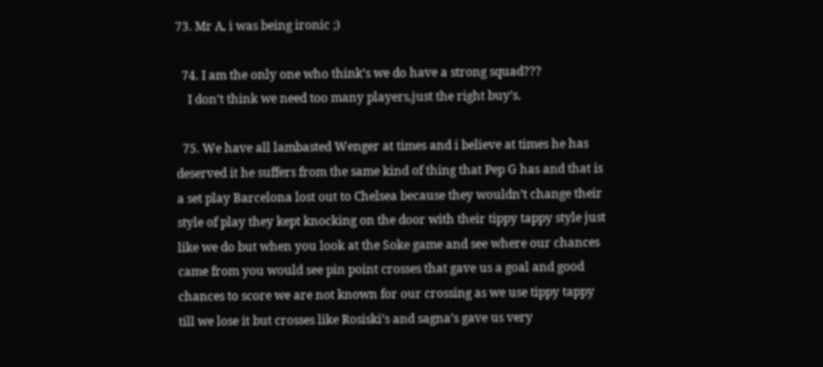73. Mr A, i was being ironic ;)

  74. I am the only one who think’s we do have a strong squad???
    I don’t think we need too many players,just the right buy’s.

  75. We have all lambasted Wenger at times and i believe at times he has deserved it he suffers from the same kind of thing that Pep G has and that is a set play Barcelona lost out to Chelsea because they wouldn’t change their style of play they kept knocking on the door with their tippy tappy style just like we do but when you look at the Soke game and see where our chances came from you would see pin point crosses that gave us a goal and good chances to score we are not known for our crossing as we use tippy tappy till we lose it but crosses like Rosiski’s and sagna’s gave us very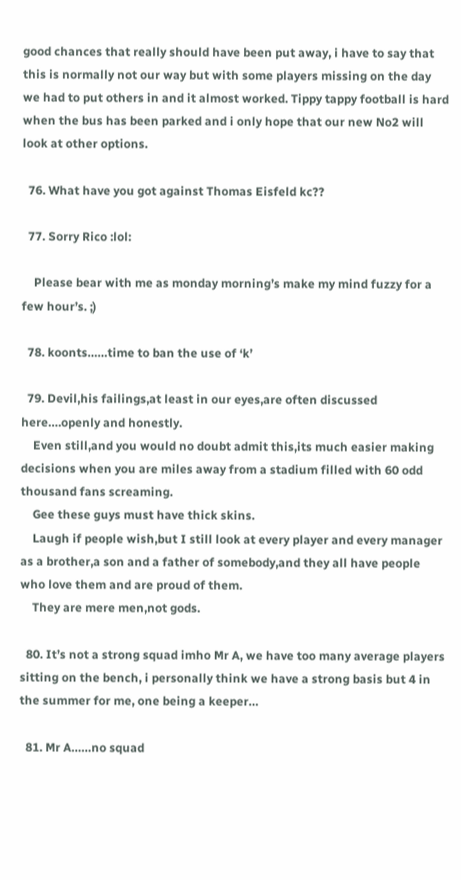good chances that really should have been put away, i have to say that this is normally not our way but with some players missing on the day we had to put others in and it almost worked. Tippy tappy football is hard when the bus has been parked and i only hope that our new No2 will look at other options.

  76. What have you got against Thomas Eisfeld kc??

  77. Sorry Rico :lol:

    Please bear with me as monday morning’s make my mind fuzzy for a few hour’s. ;)

  78. koonts……time to ban the use of ‘k’

  79. Devil,his failings,at least in our eyes,are often discussed here….openly and honestly.
    Even still,and you would no doubt admit this,its much easier making decisions when you are miles away from a stadium filled with 60 odd thousand fans screaming.
    Gee these guys must have thick skins.
    Laugh if people wish,but I still look at every player and every manager as a brother,a son and a father of somebody,and they all have people who love them and are proud of them.
    They are mere men,not gods.

  80. It’s not a strong squad imho Mr A, we have too many average players sitting on the bench, i personally think we have a strong basis but 4 in the summer for me, one being a keeper…

  81. Mr A……no squad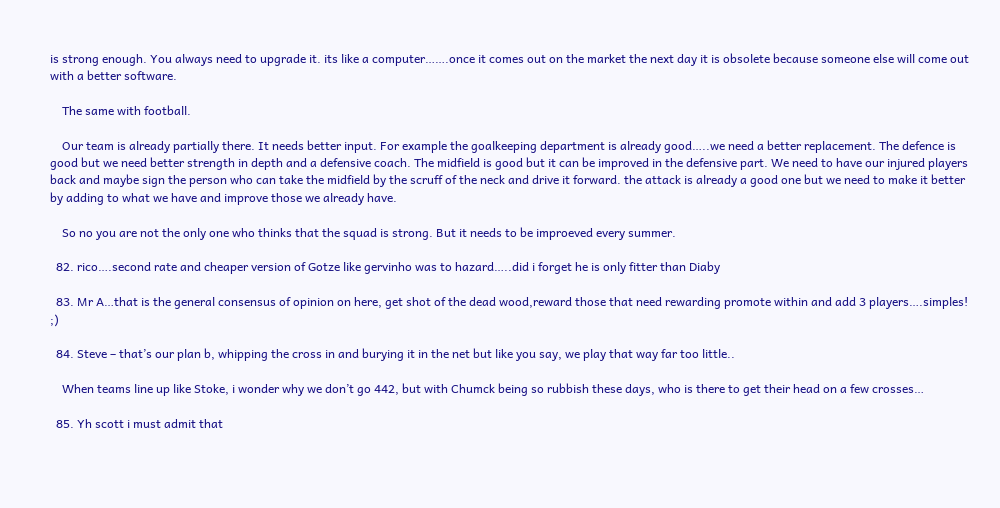is strong enough. You always need to upgrade it. its like a computer…….once it comes out on the market the next day it is obsolete because someone else will come out with a better software.

    The same with football.

    Our team is already partially there. It needs better input. For example the goalkeeping department is already good…..we need a better replacement. The defence is good but we need better strength in depth and a defensive coach. The midfield is good but it can be improved in the defensive part. We need to have our injured players back and maybe sign the person who can take the midfield by the scruff of the neck and drive it forward. the attack is already a good one but we need to make it better by adding to what we have and improve those we already have.

    So no you are not the only one who thinks that the squad is strong. But it needs to be improeved every summer.

  82. rico….second rate and cheaper version of Gotze like gervinho was to hazard…..did i forget he is only fitter than Diaby

  83. Mr A…that is the general consensus of opinion on here, get shot of the dead wood,reward those that need rewarding promote within and add 3 players….simples! ;)

  84. Steve – that’s our plan b, whipping the cross in and burying it in the net but like you say, we play that way far too little..

    When teams line up like Stoke, i wonder why we don’t go 442, but with Chumck being so rubbish these days, who is there to get their head on a few crosses…

  85. Yh scott i must admit that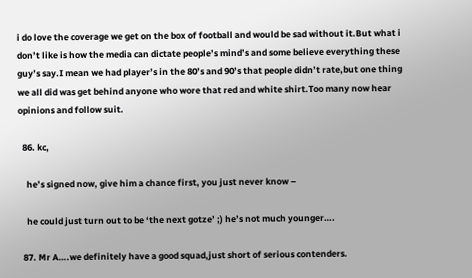i do love the coverage we get on the box of football and would be sad without it.But what i don’t like is how the media can dictate people’s mind’s and some believe everything these guy’s say.I mean we had player’s in the 80’s and 90’s that people didn’t rate,but one thing we all did was get behind anyone who wore that red and white shirt.Too many now hear opinions and follow suit.

  86. kc,

    he’s signed now, give him a chance first, you just never know –

    he could just turn out to be ‘the next gotze’ ;) he’s not much younger….

  87. Mr A….we definitely have a good squad,just short of serious contenders.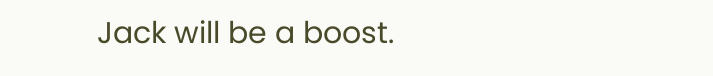Jack will be a boost.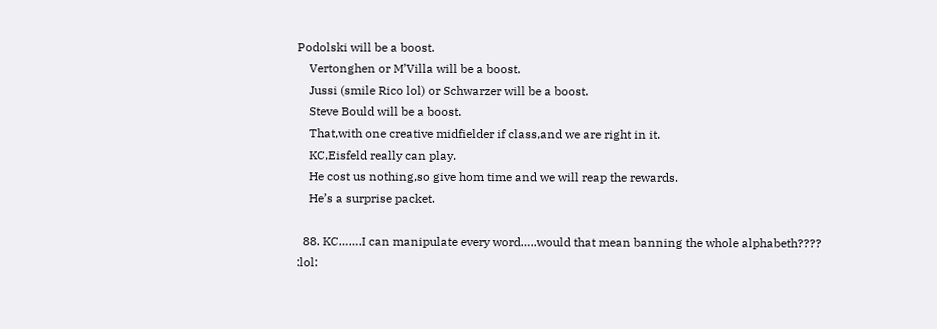Podolski will be a boost.
    Vertonghen or M’Villa will be a boost.
    Jussi (smile Rico lol) or Schwarzer will be a boost.
    Steve Bould will be a boost.
    That,with one creative midfielder if class,and we are right in it.
    KC,Eisfeld really can play.
    He cost us nothing,so give hom time and we will reap the rewards.
    He’s a surprise packet.

  88. KC…….I can manipulate every word…..would that mean banning the whole alphabeth???? :lol: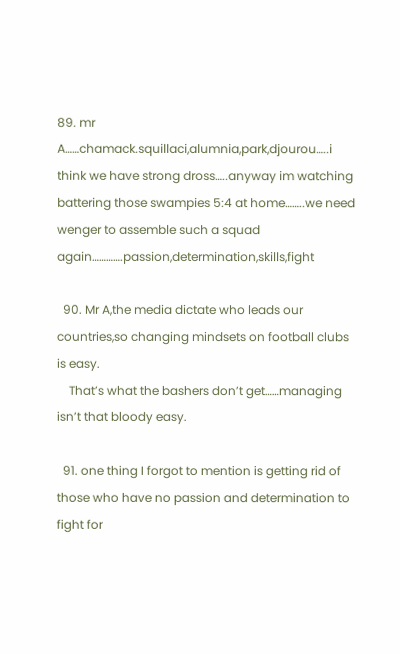89. mr A……chamack.squillaci,alumnia,park,djourou…..i think we have strong dross…..anyway im watching battering those swampies 5:4 at home……..we need wenger to assemble such a squad again………….passion,determination,skills,fight

  90. Mr A,the media dictate who leads our countries,so changing mindsets on football clubs is easy.
    That’s what the bashers don’t get……managing isn’t that bloody easy.

  91. one thing I forgot to mention is getting rid of those who have no passion and determination to fight for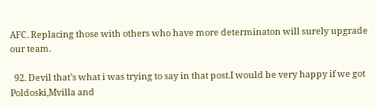AFC. Replacing those with others who have more determinaton will surely upgrade our team.

  92. Devil that’s what i was trying to say in that post.I would be very happy if we got Poldoski,Mvilla and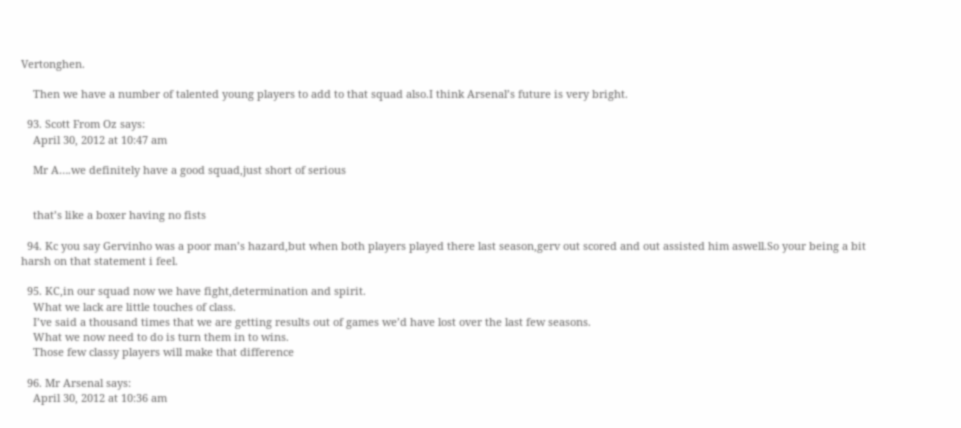Vertonghen.

    Then we have a number of talented young players to add to that squad also.I think Arsenal’s future is very bright.

  93. Scott From Oz says:
    April 30, 2012 at 10:47 am

    Mr A….we definitely have a good squad,just short of serious


    that’s like a boxer having no fists

  94. Kc you say Gervinho was a poor man’s hazard,but when both players played there last season,gerv out scored and out assisted him aswell.So your being a bit harsh on that statement i feel.

  95. KC,in our squad now we have fight,determination and spirit.
    What we lack are little touches of class.
    I’ve said a thousand times that we are getting results out of games we’d have lost over the last few seasons.
    What we now need to do is turn them in to wins.
    Those few classy players will make that difference

  96. Mr Arsenal says:
    April 30, 2012 at 10:36 am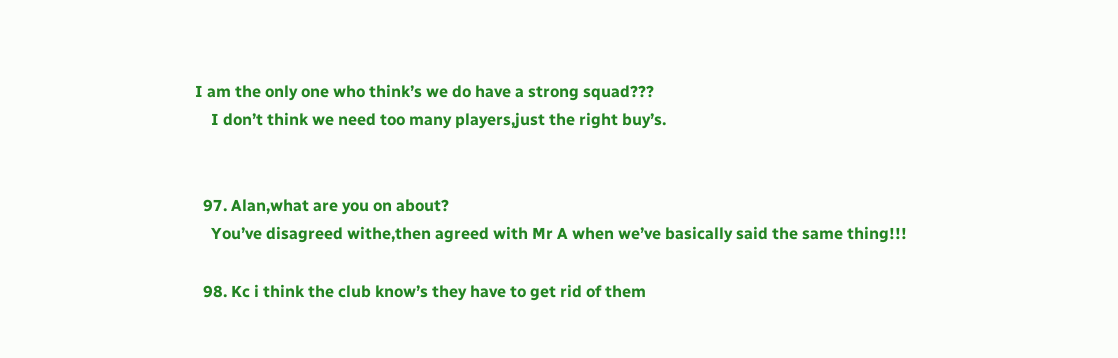I am the only one who think’s we do have a strong squad???
    I don’t think we need too many players,just the right buy’s.


  97. Alan,what are you on about?
    You’ve disagreed withe,then agreed with Mr A when we’ve basically said the same thing!!!

  98. Kc i think the club know’s they have to get rid of them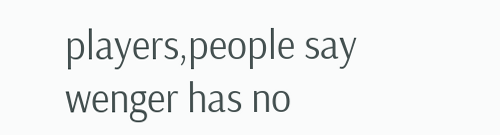players,people say wenger has no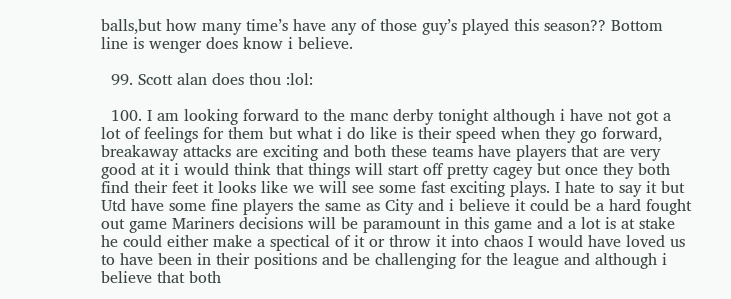balls,but how many time’s have any of those guy’s played this season?? Bottom line is wenger does know i believe.

  99. Scott alan does thou :lol:

  100. I am looking forward to the manc derby tonight although i have not got a lot of feelings for them but what i do like is their speed when they go forward, breakaway attacks are exciting and both these teams have players that are very good at it i would think that things will start off pretty cagey but once they both find their feet it looks like we will see some fast exciting plays. I hate to say it but Utd have some fine players the same as City and i believe it could be a hard fought out game Mariners decisions will be paramount in this game and a lot is at stake he could either make a spectical of it or throw it into chaos I would have loved us to have been in their positions and be challenging for the league and although i believe that both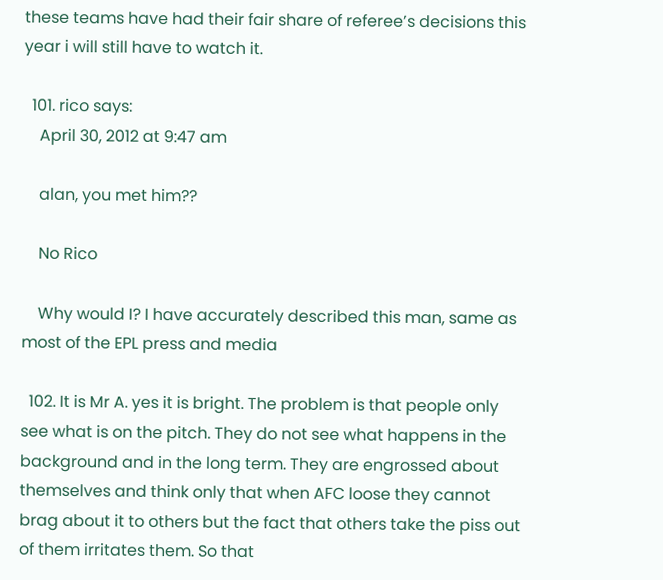these teams have had their fair share of referee’s decisions this year i will still have to watch it.

  101. rico says:
    April 30, 2012 at 9:47 am

    alan, you met him??

    No Rico

    Why would I? I have accurately described this man, same as most of the EPL press and media

  102. It is Mr A. yes it is bright. The problem is that people only see what is on the pitch. They do not see what happens in the background and in the long term. They are engrossed about themselves and think only that when AFC loose they cannot brag about it to others but the fact that others take the piss out of them irritates them. So that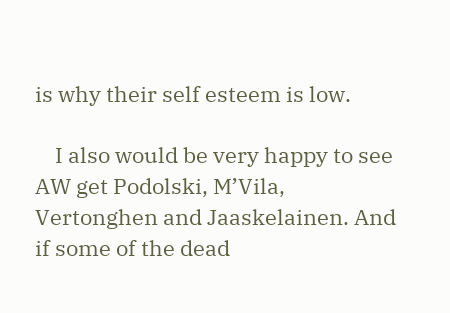is why their self esteem is low.

    I also would be very happy to see AW get Podolski, M’Vila, Vertonghen and Jaaskelainen. And if some of the dead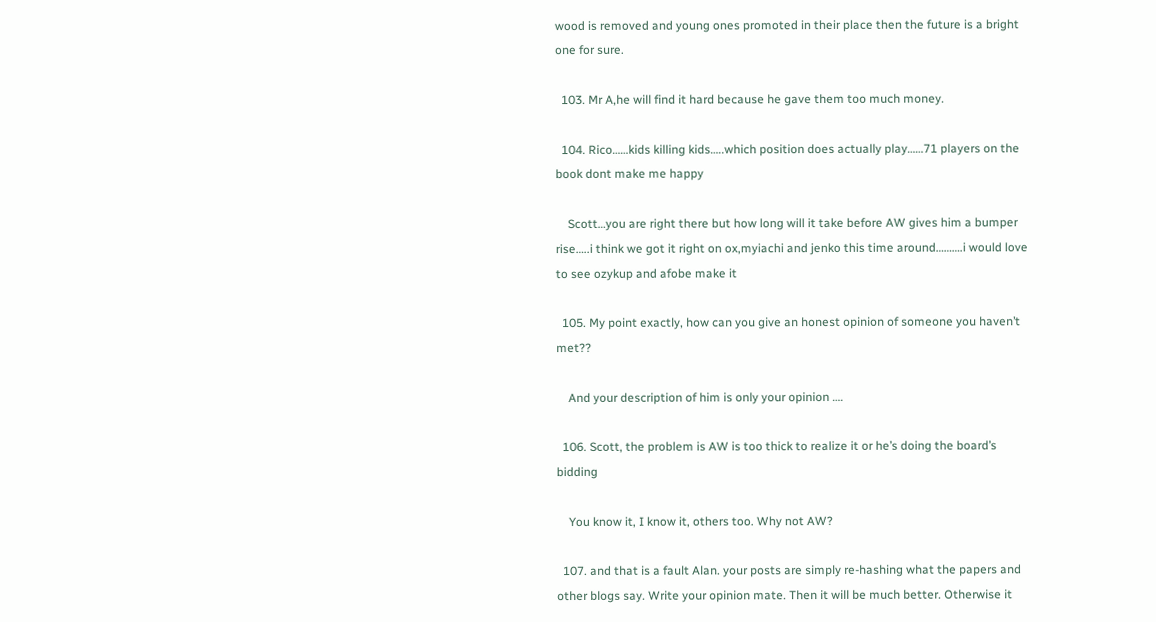wood is removed and young ones promoted in their place then the future is a bright one for sure.

  103. Mr A,he will find it hard because he gave them too much money.

  104. Rico……kids killing kids…..which position does actually play……71 players on the book dont make me happy

    Scott…you are right there but how long will it take before AW gives him a bumper rise…..i think we got it right on ox,myiachi and jenko this time around……….i would love to see ozykup and afobe make it

  105. My point exactly, how can you give an honest opinion of someone you haven’t met??

    And your description of him is only your opinion ….

  106. Scott, the problem is AW is too thick to realize it or he’s doing the board’s bidding

    You know it, I know it, others too. Why not AW?

  107. and that is a fault Alan. your posts are simply re-hashing what the papers and other blogs say. Write your opinion mate. Then it will be much better. Otherwise it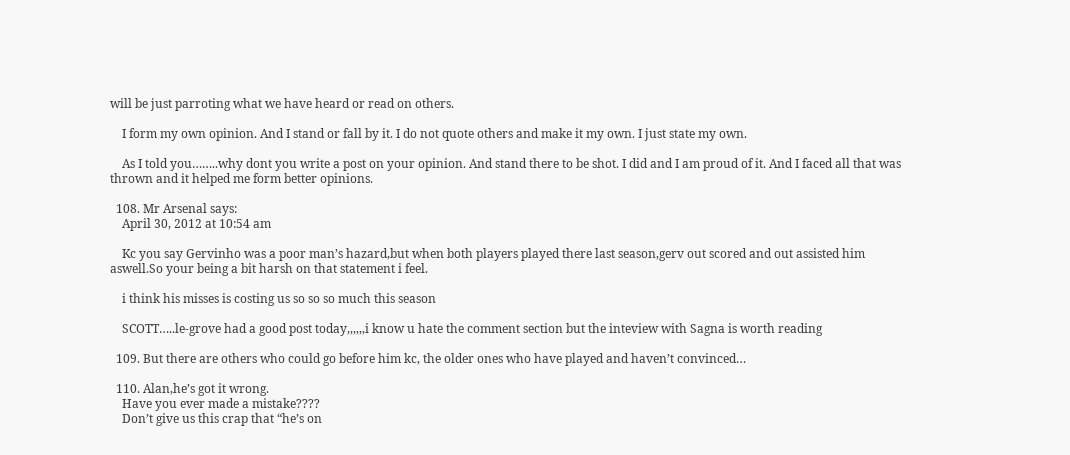will be just parroting what we have heard or read on others.

    I form my own opinion. And I stand or fall by it. I do not quote others and make it my own. I just state my own.

    As I told you……..why dont you write a post on your opinion. And stand there to be shot. I did and I am proud of it. And I faced all that was thrown and it helped me form better opinions.

  108. Mr Arsenal says:
    April 30, 2012 at 10:54 am

    Kc you say Gervinho was a poor man’s hazard,but when both players played there last season,gerv out scored and out assisted him aswell.So your being a bit harsh on that statement i feel.

    i think his misses is costing us so so so much this season

    SCOTT…..le-grove had a good post today,,,,,,i know u hate the comment section but the inteview with Sagna is worth reading

  109. But there are others who could go before him kc, the older ones who have played and haven’t convinced…

  110. Alan,he’s got it wrong.
    Have you ever made a mistake????
    Don’t give us this crap that “he’s on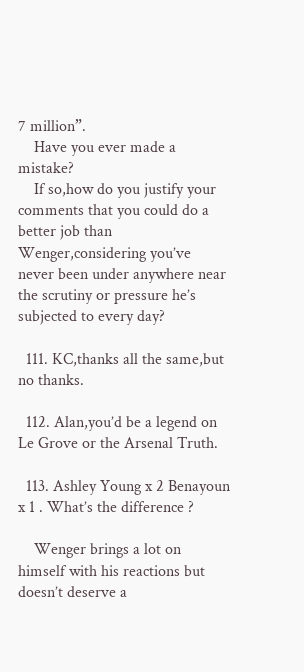7 million”.
    Have you ever made a mistake?
    If so,how do you justify your comments that you could do a better job than Wenger,considering you’ve never been under anywhere near the scrutiny or pressure he’s subjected to every day?

  111. KC,thanks all the same,but no thanks.

  112. Alan,you’d be a legend on Le Grove or the Arsenal Truth.

  113. Ashley Young x 2 Benayoun x 1 . What’s the difference ?

    Wenger brings a lot on himself with his reactions but doesn’t deserve a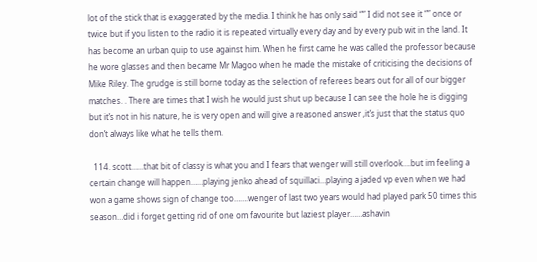lot of the stick that is exaggerated by the media. I think he has only said “” I did not see it “” once or twice but if you listen to the radio it is repeated virtually every day and by every pub wit in the land. It has become an urban quip to use against him. When he first came he was called the professor because he wore glasses and then became Mr Magoo when he made the mistake of criticising the decisions of Mike Riley. The grudge is still borne today as the selection of referees bears out for all of our bigger matches. . There are times that I wish he would just shut up because I can see the hole he is digging but it’s not in his nature, he is very open and will give a reasoned answer ,it’s just that the status quo don’t always like what he tells them.

  114. scott……that bit of classy is what you and I fears that wenger will still overlook….but im feeling a certain change will happen……playing jenko ahead of squillaci…playing a jaded vp even when we had won a game shows sign of change too…….wenger of last two years would had played park 50 times this season…did i forget getting rid of one om favourite but laziest player……ashavin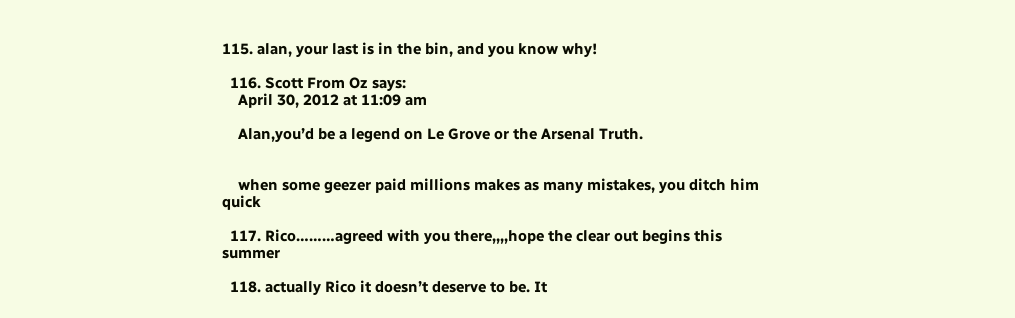115. alan, your last is in the bin, and you know why!

  116. Scott From Oz says:
    April 30, 2012 at 11:09 am

    Alan,you’d be a legend on Le Grove or the Arsenal Truth.


    when some geezer paid millions makes as many mistakes, you ditch him quick

  117. Rico………agreed with you there,,,,hope the clear out begins this summer

  118. actually Rico it doesn’t deserve to be. It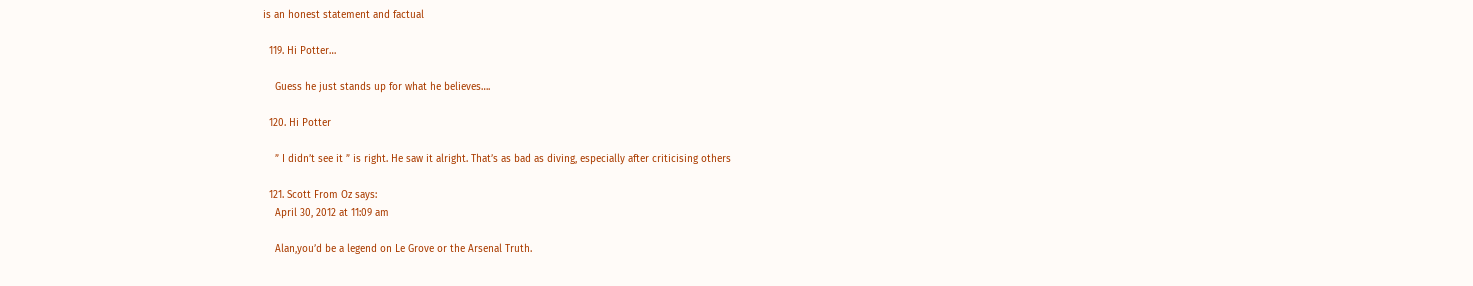is an honest statement and factual

  119. Hi Potter…

    Guess he just stands up for what he believes….

  120. Hi Potter

    ” I didn’t see it ” is right. He saw it alright. That’s as bad as diving, especially after criticising others

  121. Scott From Oz says:
    April 30, 2012 at 11:09 am

    Alan,you’d be a legend on Le Grove or the Arsenal Truth.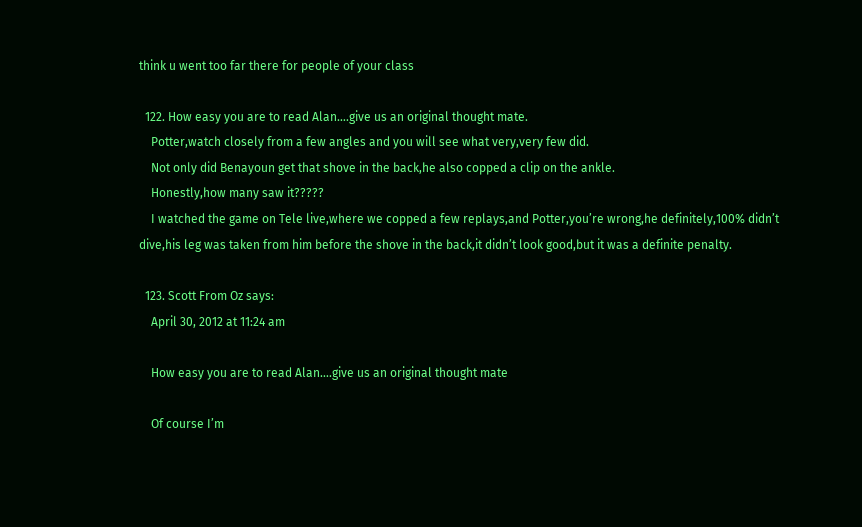think u went too far there for people of your class

  122. How easy you are to read Alan….give us an original thought mate.
    Potter,watch closely from a few angles and you will see what very,very few did.
    Not only did Benayoun get that shove in the back,he also copped a clip on the ankle.
    Honestly,how many saw it?????
    I watched the game on Tele live,where we copped a few replays,and Potter,you’re wrong,he definitely,100% didn’t dive,his leg was taken from him before the shove in the back,it didn’t look good,but it was a definite penalty.

  123. Scott From Oz says:
    April 30, 2012 at 11:24 am

    How easy you are to read Alan….give us an original thought mate

    Of course I’m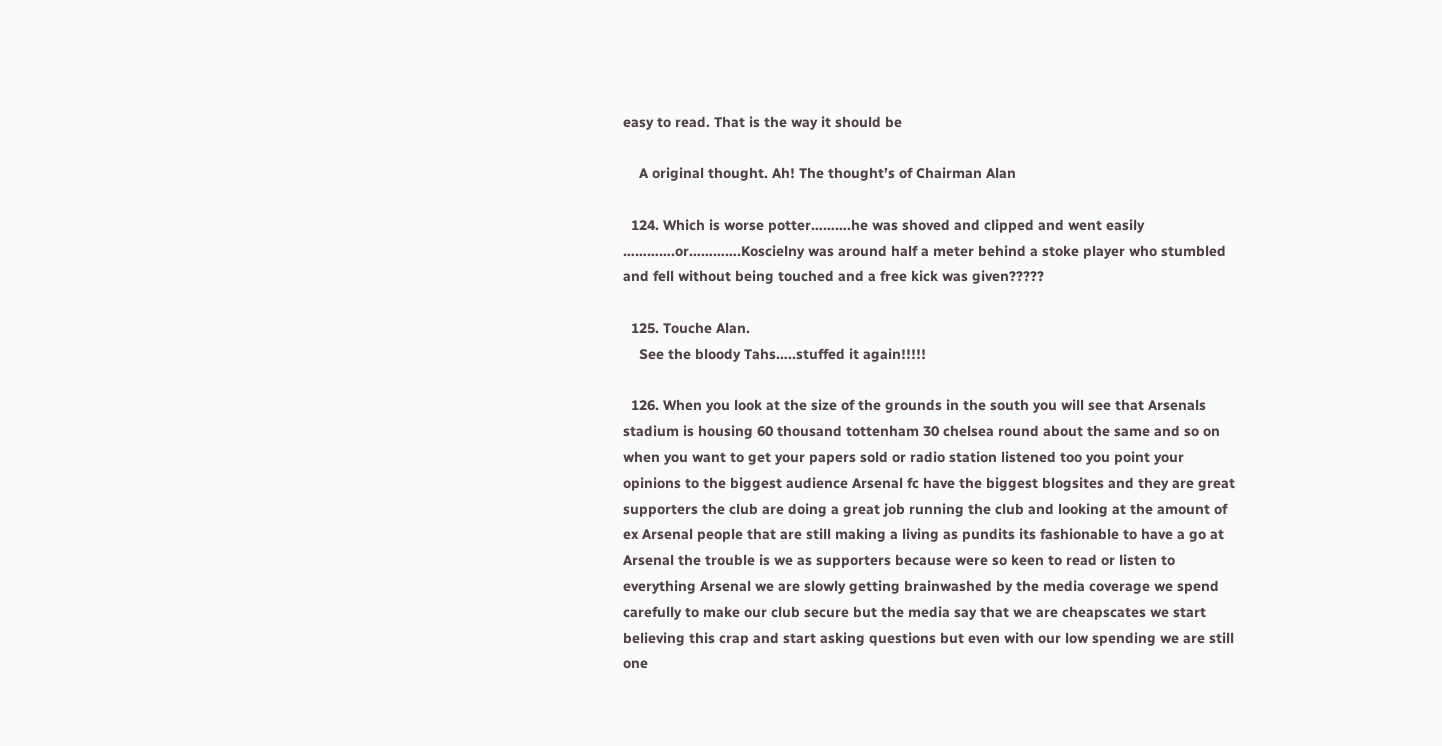easy to read. That is the way it should be

    A original thought. Ah! The thought’s of Chairman Alan

  124. Which is worse potter……….he was shoved and clipped and went easily ………….or………….Koscielny was around half a meter behind a stoke player who stumbled and fell without being touched and a free kick was given?????

  125. Touche Alan.
    See the bloody Tahs…..stuffed it again!!!!!

  126. When you look at the size of the grounds in the south you will see that Arsenals stadium is housing 60 thousand tottenham 30 chelsea round about the same and so on when you want to get your papers sold or radio station listened too you point your opinions to the biggest audience Arsenal fc have the biggest blogsites and they are great supporters the club are doing a great job running the club and looking at the amount of ex Arsenal people that are still making a living as pundits its fashionable to have a go at Arsenal the trouble is we as supporters because were so keen to read or listen to everything Arsenal we are slowly getting brainwashed by the media coverage we spend carefully to make our club secure but the media say that we are cheapscates we start believing this crap and start asking questions but even with our low spending we are still one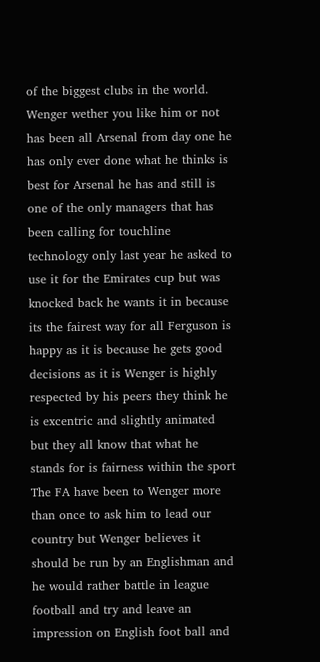of the biggest clubs in the world. Wenger wether you like him or not has been all Arsenal from day one he has only ever done what he thinks is best for Arsenal he has and still is one of the only managers that has been calling for touchline technology only last year he asked to use it for the Emirates cup but was knocked back he wants it in because its the fairest way for all Ferguson is happy as it is because he gets good decisions as it is Wenger is highly respected by his peers they think he is excentric and slightly animated but they all know that what he stands for is fairness within the sport The FA have been to Wenger more than once to ask him to lead our country but Wenger believes it should be run by an Englishman and he would rather battle in league football and try and leave an impression on English foot ball and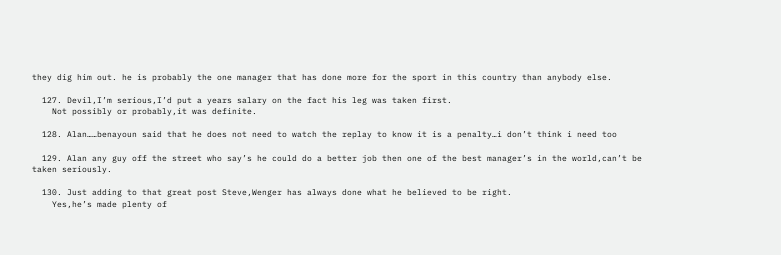they dig him out. he is probably the one manager that has done more for the sport in this country than anybody else.

  127. Devil,I’m serious,I’d put a years salary on the fact his leg was taken first.
    Not possibly or probably,it was definite.

  128. Alan……benayoun said that he does not need to watch the replay to know it is a penalty…i don’t think i need too

  129. Alan any guy off the street who say’s he could do a better job then one of the best manager’s in the world,can’t be taken seriously.

  130. Just adding to that great post Steve,Wenger has always done what he believed to be right.
    Yes,he’s made plenty of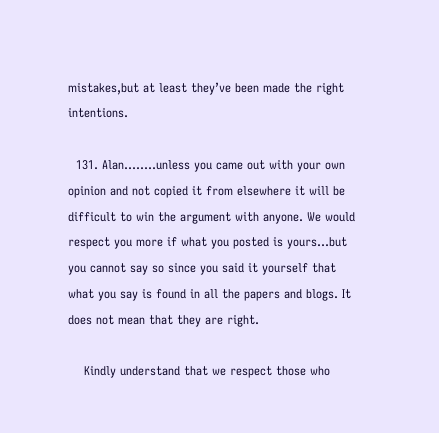mistakes,but at least they’ve been made the right intentions.

  131. Alan……..unless you came out with your own opinion and not copied it from elsewhere it will be difficult to win the argument with anyone. We would respect you more if what you posted is yours…but you cannot say so since you said it yourself that what you say is found in all the papers and blogs. It does not mean that they are right.

    Kindly understand that we respect those who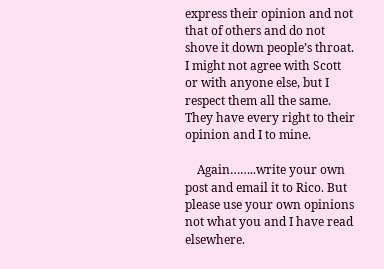express their opinion and not that of others and do not shove it down people’s throat. I might not agree with Scott or with anyone else, but I respect them all the same. They have every right to their opinion and I to mine.

    Again……..write your own post and email it to Rico. But please use your own opinions not what you and I have read elsewhere.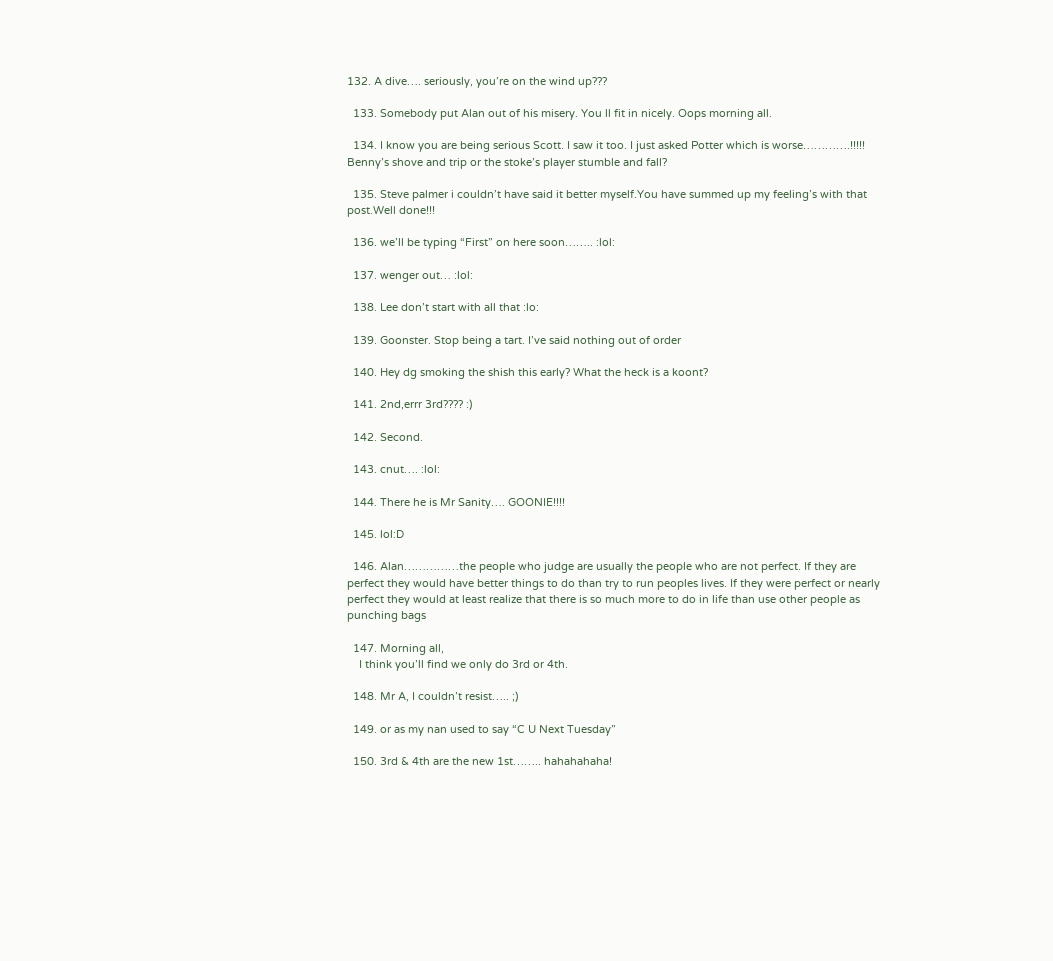132. A dive…. seriously, you’re on the wind up???

  133. Somebody put Alan out of his misery. You ll fit in nicely. Oops morning all.

  134. I know you are being serious Scott. I saw it too. I just asked Potter which is worse………….!!!!! Benny’s shove and trip or the stoke’s player stumble and fall?

  135. Steve palmer i couldn’t have said it better myself.You have summed up my feeling’s with that post.Well done!!!

  136. we’ll be typing “First” on here soon…….. :lol:

  137. wenger out… :lol:

  138. Lee don’t start with all that :lo:

  139. Goonster. Stop being a tart. I’ve said nothing out of order

  140. Hey dg smoking the shish this early? What the heck is a koont?

  141. 2nd,errr 3rd???? :)

  142. Second.

  143. cnut…. :lol:

  144. There he is Mr Sanity…. GOONIE!!!!

  145. lol:D

  146. Alan……………the people who judge are usually the people who are not perfect. If they are perfect they would have better things to do than try to run peoples lives. If they were perfect or nearly perfect they would at least realize that there is so much more to do in life than use other people as punching bags

  147. Morning all,
    I think you’ll find we only do 3rd or 4th.

  148. Mr A, I couldn’t resist….. ;)

  149. or as my nan used to say “C U Next Tuesday”

  150. 3rd & 4th are the new 1st…….. hahahahaha!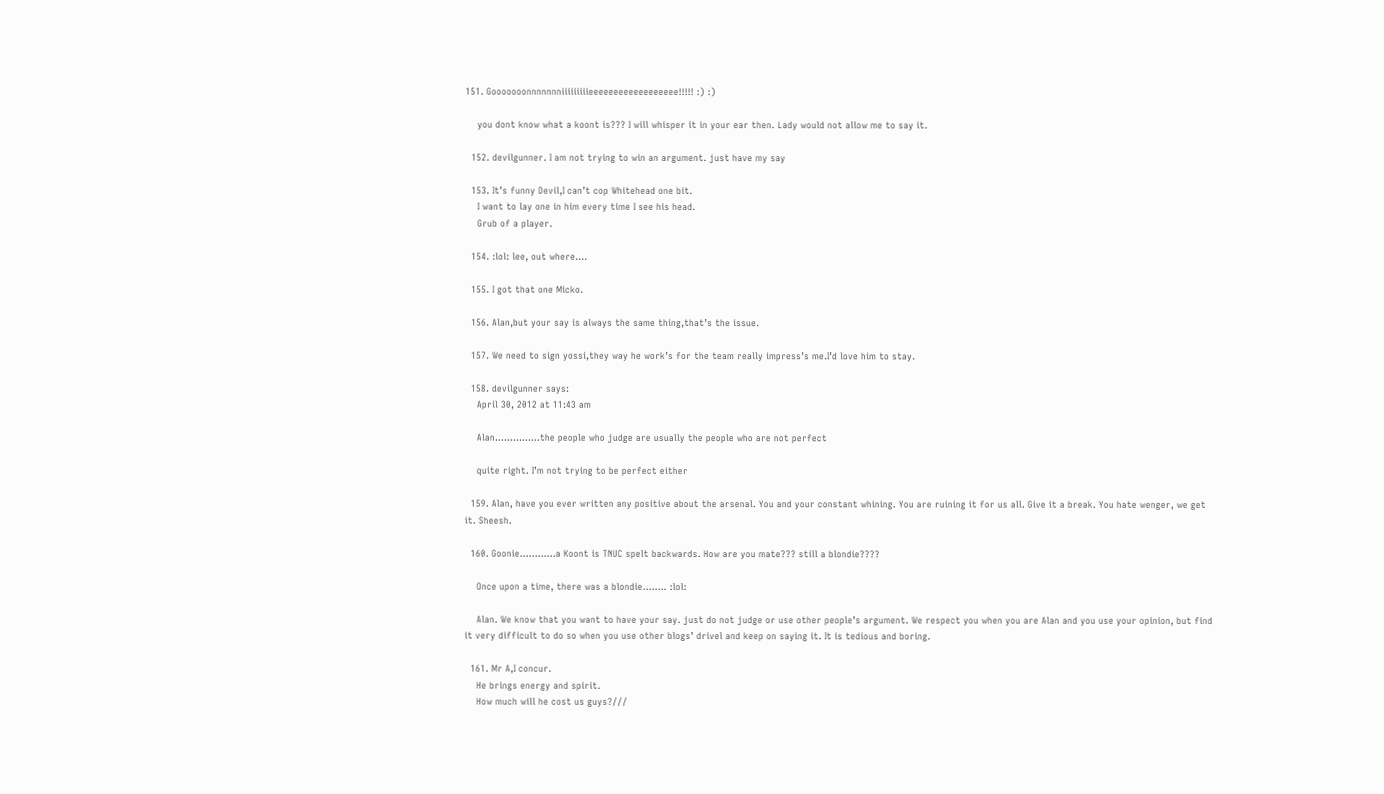151. Gooooooonnnnnnniiiiiiiiieeeeeeeeeeeeeeeeee!!!!! :) :)

    you dont know what a koont is??? I will whisper it in your ear then. Lady would not allow me to say it.

  152. devilgunner. I am not trying to win an argument. just have my say

  153. It’s funny Devil,I can’t cop Whitehead one bit.
    I want to lay one in him every time I see his head.
    Grub of a player.

  154. :lol: lee, out where….

  155. I got that one Micko.

  156. Alan,but your say is always the same thing,that’s the issue.

  157. We need to sign yossi,they way he work’s for the team really impress’s me.I’d love him to stay.

  158. devilgunner says:
    April 30, 2012 at 11:43 am

    Alan……………the people who judge are usually the people who are not perfect

    quite right. I’m not trying to be perfect either

  159. Alan, have you ever written any positive about the arsenal. You and your constant whining. You are ruining it for us all. Give it a break. You hate wenger, we get it. Sheesh.

  160. Goonie…………a Koont is TNUC spelt backwards. How are you mate??? still a blondie????

    Once upon a time, there was a blondie…….. :lol:

    Alan. We know that you want to have your say. just do not judge or use other people’s argument. We respect you when you are Alan and you use your opinion, but find it very difficult to do so when you use other blogs’ drivel and keep on saying it. It is tedious and boring.

  161. Mr A,I concur.
    He brings energy and spirit.
    How much will he cost us guys?///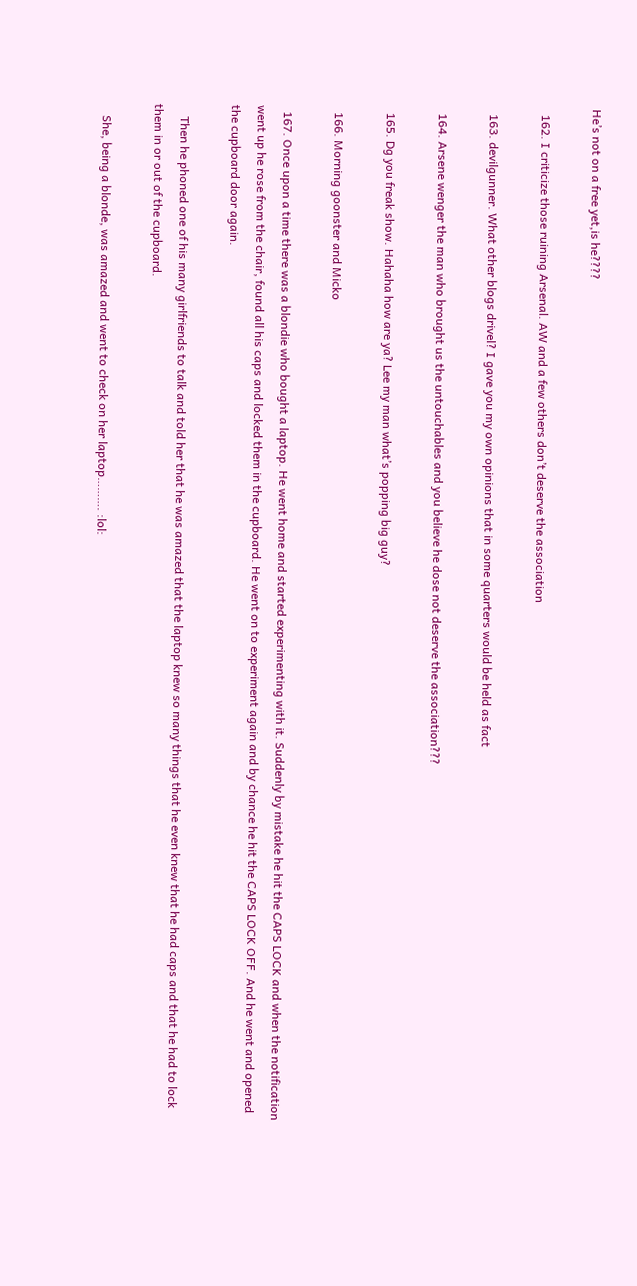He’s not on a free yet,is he????

  162. I criticize those ruining Arsenal. AW and a few others don’t deserve the association

  163. devilgunner. What other blogs drivel? I gave you my own opinions that in some quarters would be held as fact

  164. Arsene wenger the man who brought us the untouchables and you believe he dose not deserve the association???

  165. Dg you freak show. Hahaha how are ya? Lee my man what’s popping big guy?

  166. Morning goonster and Micko

  167. Once upon a time there was a blondie who bought a laptop. He went home and started experimenting with it. Suddenly by mistake he hit the CAPS LOCK and when the notification went up he rose from the chair, found all his caps and locked them in the cupboard. He went on to experiment again and by chance he hit the CAPS LOCK OFF. And he went and opened the cupboard door again.

    Then he phoned one of his many girlfriends to talk and told her that he was amazed that the laptop knew so many things that he even knew that he had caps and that he had to lock them in or out of the cupboard.

    She, being a blonde, was amazed and went to check on her laptop………. :lol: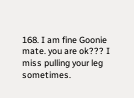168. I am fine Goonie mate. you are ok??? I miss pulling your leg sometimes.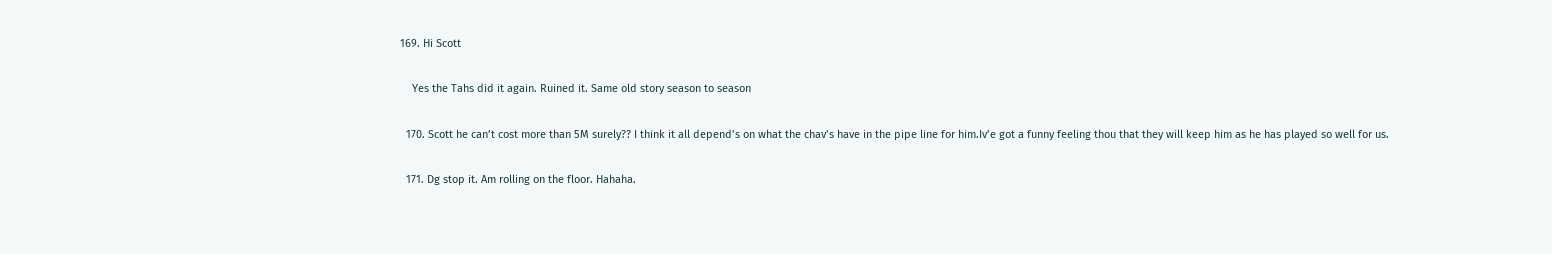169. Hi Scott

    Yes the Tahs did it again. Ruined it. Same old story season to season

  170. Scott he can’t cost more than 5M surely?? I think it all depend’s on what the chav’s have in the pipe line for him.Iv’e got a funny feeling thou that they will keep him as he has played so well for us.

  171. Dg stop it. Am rolling on the floor. Hahaha.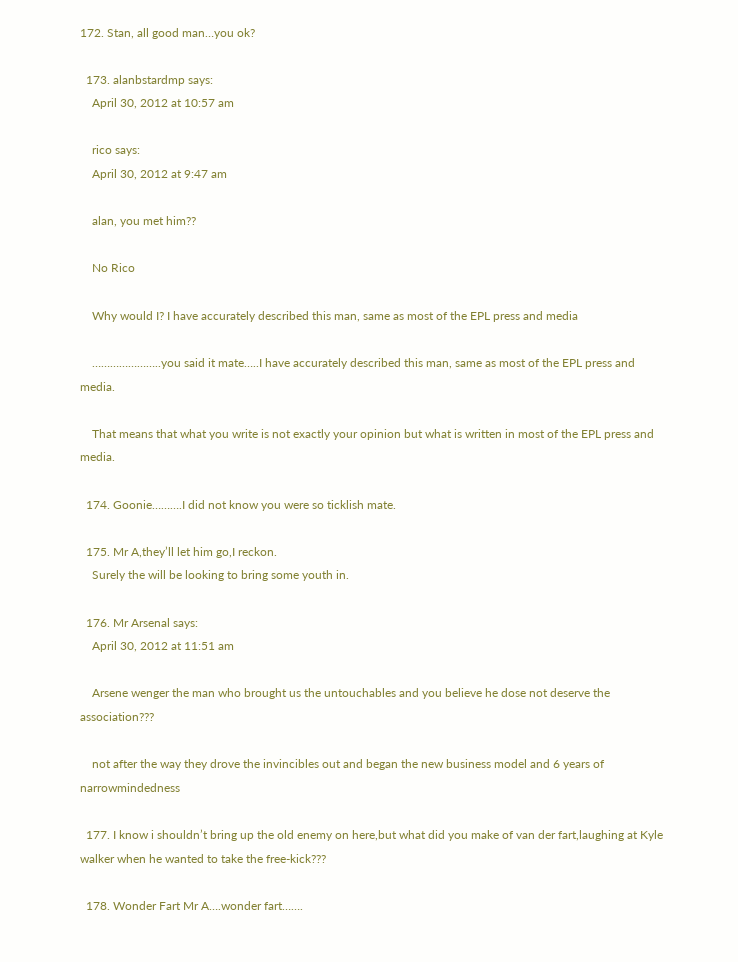172. Stan, all good man…you ok?

  173. alanbstardmp says:
    April 30, 2012 at 10:57 am

    rico says:
    April 30, 2012 at 9:47 am

    alan, you met him??

    No Rico

    Why would I? I have accurately described this man, same as most of the EPL press and media

    …………………..you said it mate…..I have accurately described this man, same as most of the EPL press and media.

    That means that what you write is not exactly your opinion but what is written in most of the EPL press and media.

  174. Goonie……….I did not know you were so ticklish mate.

  175. Mr A,they’ll let him go,I reckon.
    Surely the will be looking to bring some youth in.

  176. Mr Arsenal says:
    April 30, 2012 at 11:51 am

    Arsene wenger the man who brought us the untouchables and you believe he dose not deserve the association???

    not after the way they drove the invincibles out and began the new business model and 6 years of narrowmindedness

  177. I know i shouldn’t bring up the old enemy on here,but what did you make of van der fart,laughing at Kyle walker when he wanted to take the free-kick???

  178. Wonder Fart Mr A….wonder fart…….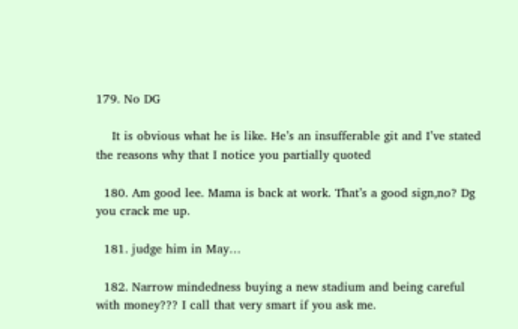179. No DG

    It is obvious what he is like. He’s an insufferable git and I’ve stated the reasons why that I notice you partially quoted

  180. Am good lee. Mama is back at work. That’s a good sign,no? Dg you crack me up.

  181. judge him in May…

  182. Narrow mindedness buying a new stadium and being careful with money??? I call that very smart if you ask me.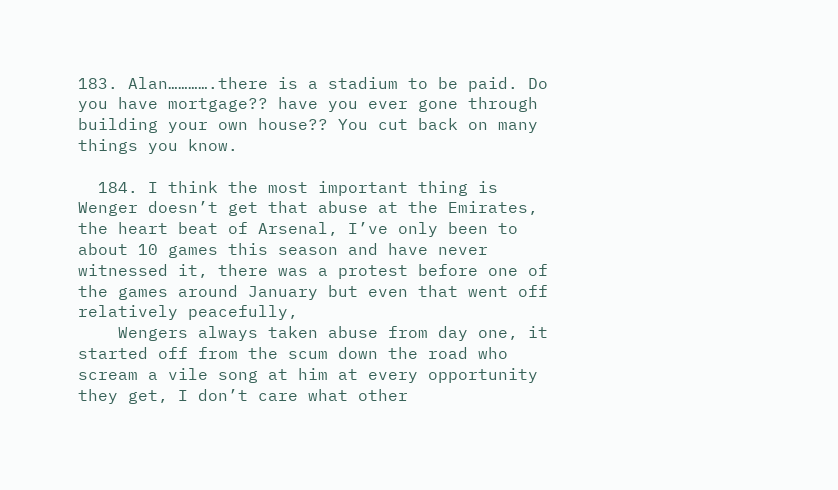183. Alan………….there is a stadium to be paid. Do you have mortgage?? have you ever gone through building your own house?? You cut back on many things you know.

  184. I think the most important thing is Wenger doesn’t get that abuse at the Emirates, the heart beat of Arsenal, I’ve only been to about 10 games this season and have never witnessed it, there was a protest before one of the games around January but even that went off relatively peacefully,
    Wengers always taken abuse from day one, it started off from the scum down the road who scream a vile song at him at every opportunity they get, I don’t care what other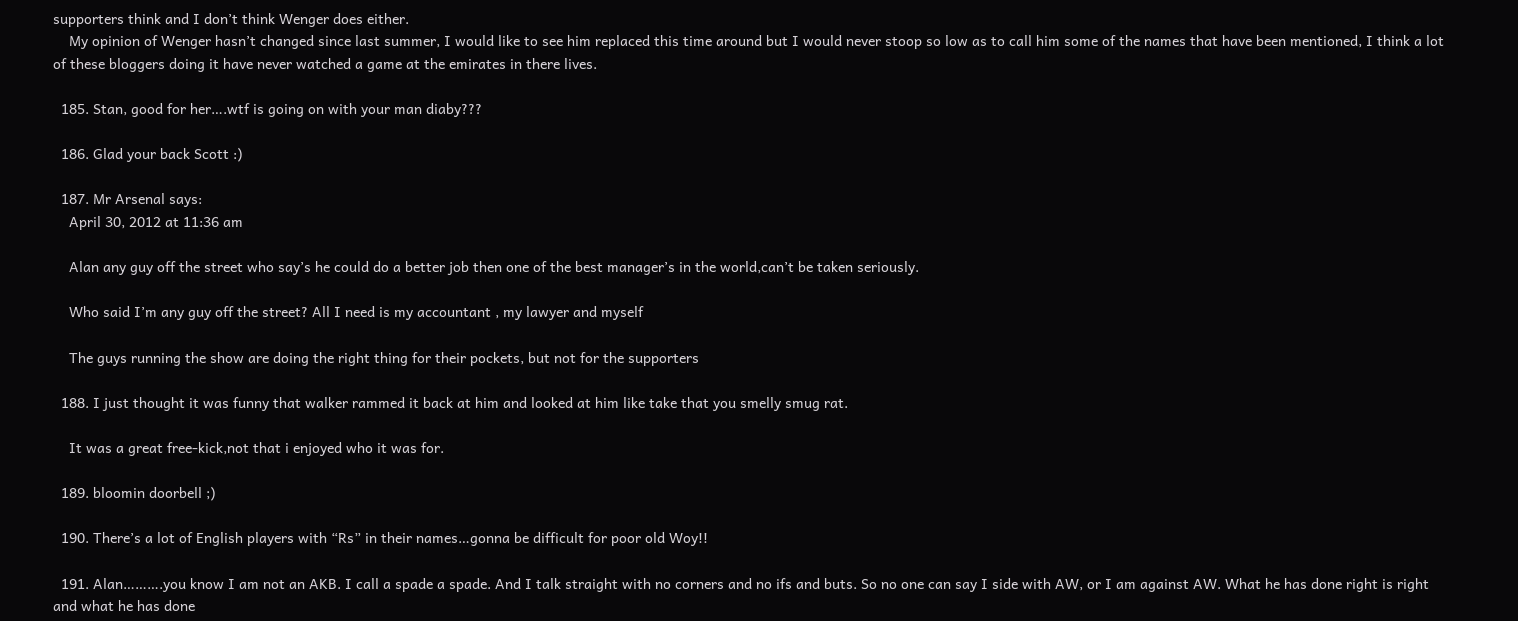supporters think and I don’t think Wenger does either.
    My opinion of Wenger hasn’t changed since last summer, I would like to see him replaced this time around but I would never stoop so low as to call him some of the names that have been mentioned, I think a lot of these bloggers doing it have never watched a game at the emirates in there lives.

  185. Stan, good for her….wtf is going on with your man diaby???

  186. Glad your back Scott :)

  187. Mr Arsenal says:
    April 30, 2012 at 11:36 am

    Alan any guy off the street who say’s he could do a better job then one of the best manager’s in the world,can’t be taken seriously.

    Who said I’m any guy off the street? All I need is my accountant , my lawyer and myself

    The guys running the show are doing the right thing for their pockets, but not for the supporters

  188. I just thought it was funny that walker rammed it back at him and looked at him like take that you smelly smug rat.

    It was a great free-kick,not that i enjoyed who it was for.

  189. bloomin doorbell ;)

  190. There’s a lot of English players with “Rs” in their names…gonna be difficult for poor old Woy!!

  191. Alan……….you know I am not an AKB. I call a spade a spade. And I talk straight with no corners and no ifs and buts. So no one can say I side with AW, or I am against AW. What he has done right is right and what he has done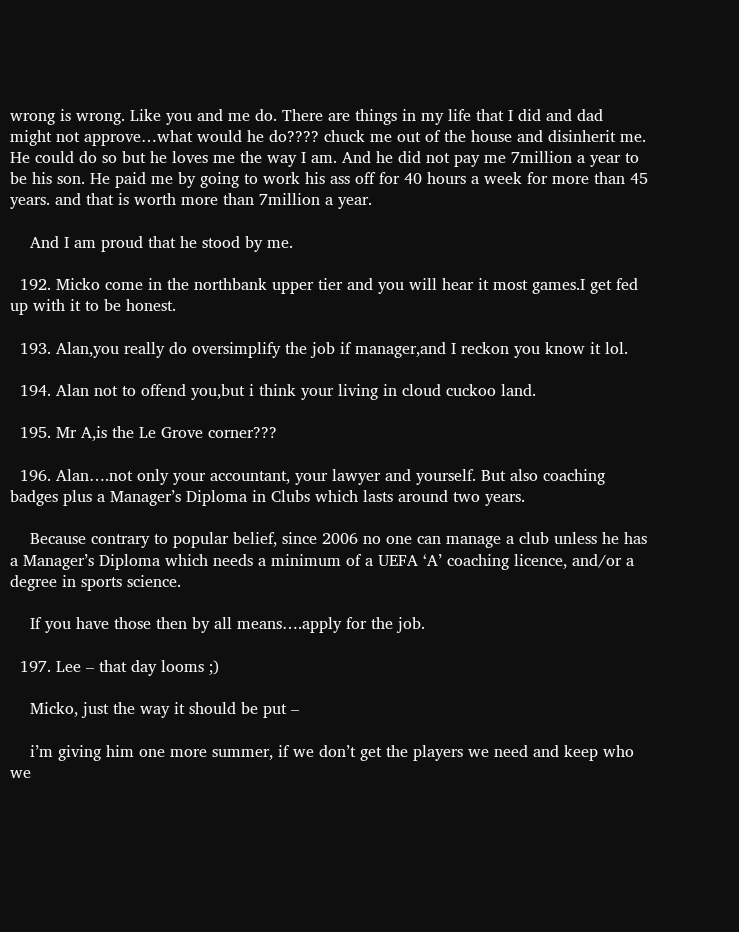wrong is wrong. Like you and me do. There are things in my life that I did and dad might not approve…what would he do???? chuck me out of the house and disinherit me. He could do so but he loves me the way I am. And he did not pay me 7million a year to be his son. He paid me by going to work his ass off for 40 hours a week for more than 45 years. and that is worth more than 7million a year.

    And I am proud that he stood by me.

  192. Micko come in the northbank upper tier and you will hear it most games.I get fed up with it to be honest.

  193. Alan,you really do oversimplify the job if manager,and I reckon you know it lol.

  194. Alan not to offend you,but i think your living in cloud cuckoo land.

  195. Mr A,is the Le Grove corner???

  196. Alan….not only your accountant, your lawyer and yourself. But also coaching badges plus a Manager’s Diploma in Clubs which lasts around two years.

    Because contrary to popular belief, since 2006 no one can manage a club unless he has a Manager’s Diploma which needs a minimum of a UEFA ‘A’ coaching licence, and/or a degree in sports science.

    If you have those then by all means….apply for the job.

  197. Lee – that day looms ;)

    Micko, just the way it should be put –

    i’m giving him one more summer, if we don’t get the players we need and keep who we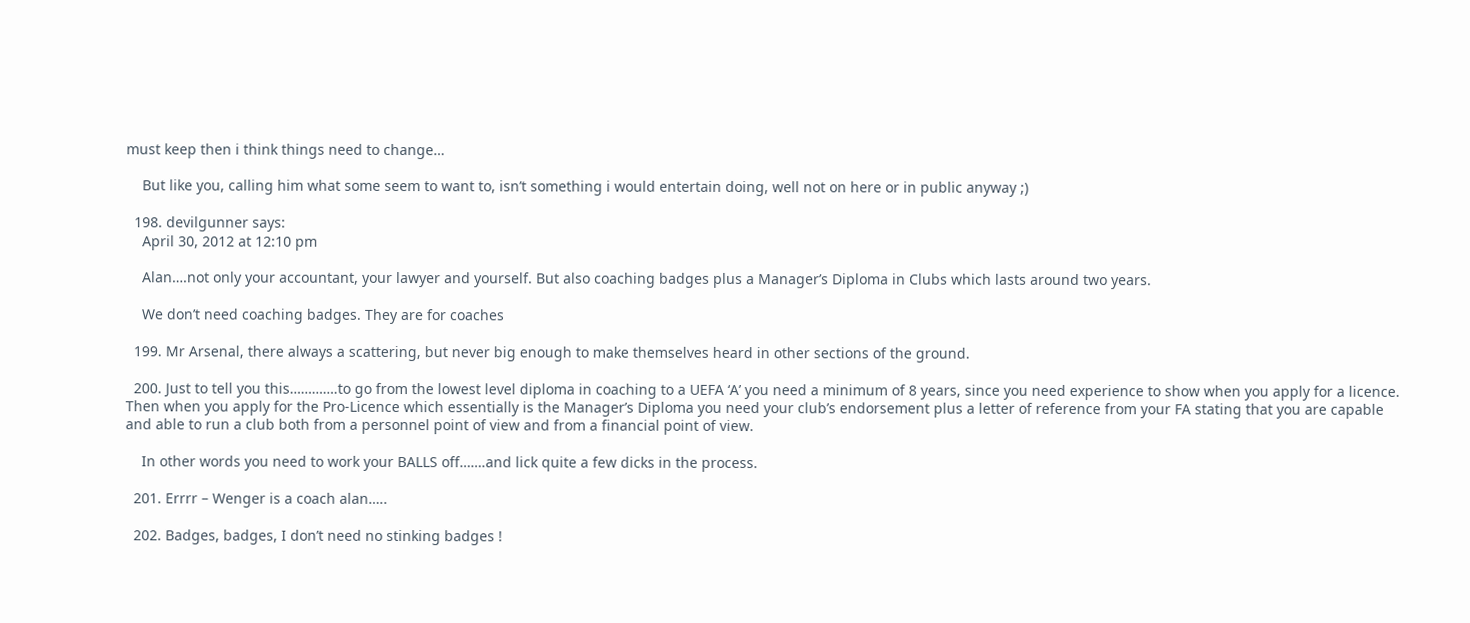must keep then i think things need to change…

    But like you, calling him what some seem to want to, isn’t something i would entertain doing, well not on here or in public anyway ;)

  198. devilgunner says:
    April 30, 2012 at 12:10 pm

    Alan….not only your accountant, your lawyer and yourself. But also coaching badges plus a Manager’s Diploma in Clubs which lasts around two years.

    We don’t need coaching badges. They are for coaches

  199. Mr Arsenal, there always a scattering, but never big enough to make themselves heard in other sections of the ground.

  200. Just to tell you this………….to go from the lowest level diploma in coaching to a UEFA ‘A’ you need a minimum of 8 years, since you need experience to show when you apply for a licence. Then when you apply for the Pro-Licence which essentially is the Manager’s Diploma you need your club’s endorsement plus a letter of reference from your FA stating that you are capable and able to run a club both from a personnel point of view and from a financial point of view.

    In other words you need to work your BALLS off…….and lick quite a few dicks in the process.

  201. Errrr – Wenger is a coach alan…..

  202. Badges, badges, I don’t need no stinking badges !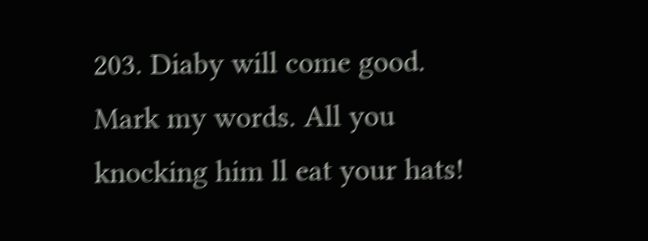203. Diaby will come good. Mark my words. All you knocking him ll eat your hats!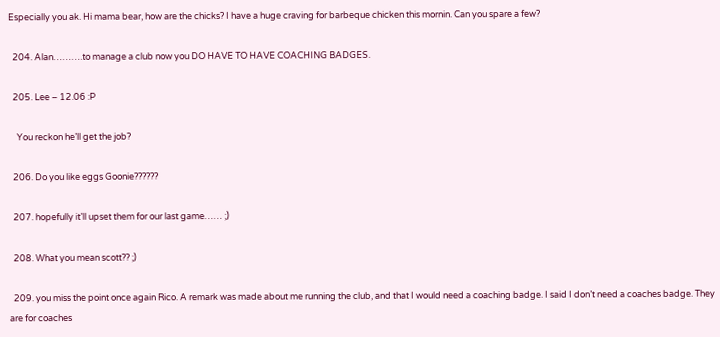Especially you ak. Hi mama bear, how are the chicks? I have a huge craving for barbeque chicken this mornin. Can you spare a few?

  204. Alan……….to manage a club now you DO HAVE TO HAVE COACHING BADGES.

  205. Lee – 12.06 :P

    You reckon he’ll get the job?

  206. Do you like eggs Goonie??????

  207. hopefully it’ll upset them for our last game…… ;)

  208. What you mean scott?? ;)

  209. you miss the point once again Rico. A remark was made about me running the club, and that I would need a coaching badge. I said I don’t need a coaches badge. They are for coaches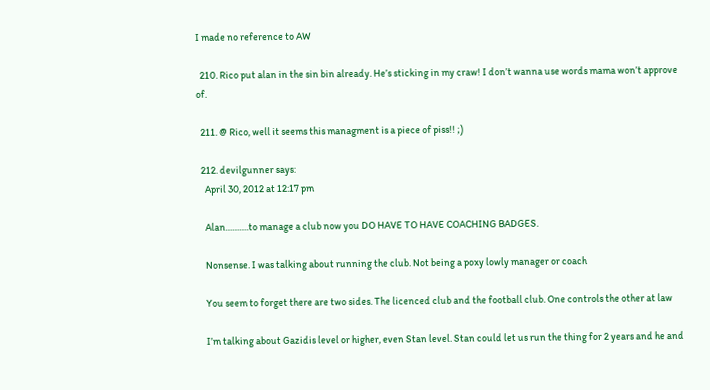I made no reference to AW

  210. Rico put alan in the sin bin already. He’s sticking in my craw! I don’t wanna use words mama won’t approve of.

  211. @ Rico, well it seems this managment is a piece of piss!! ;)

  212. devilgunner says:
    April 30, 2012 at 12:17 pm

    Alan……….to manage a club now you DO HAVE TO HAVE COACHING BADGES.

    Nonsense. I was talking about running the club. Not being a poxy lowly manager or coach

    You seem to forget there are two sides. The licenced club and the football club. One controls the other at law

    I’m talking about Gazidis level or higher, even Stan level. Stan could let us run the thing for 2 years and he and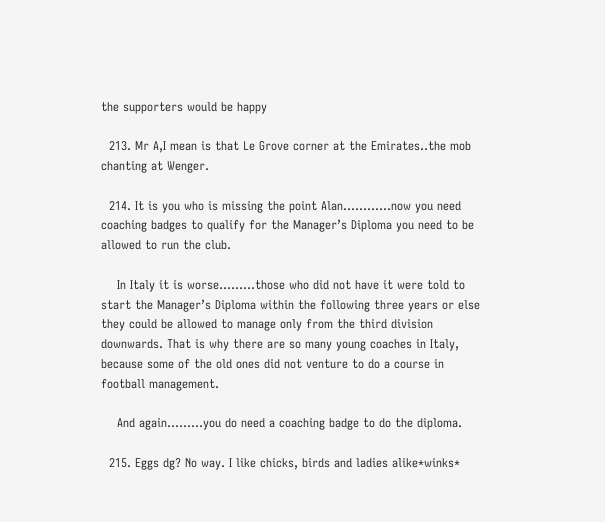the supporters would be happy

  213. Mr A,I mean is that Le Grove corner at the Emirates..the mob chanting at Wenger.

  214. It is you who is missing the point Alan…………now you need coaching badges to qualify for the Manager’s Diploma you need to be allowed to run the club.

    In Italy it is worse………those who did not have it were told to start the Manager’s Diploma within the following three years or else they could be allowed to manage only from the third division downwards. That is why there are so many young coaches in Italy, because some of the old ones did not venture to do a course in football management.

    And again………you do need a coaching badge to do the diploma.

  215. Eggs dg? No way. I like chicks, birds and ladies alike*winks*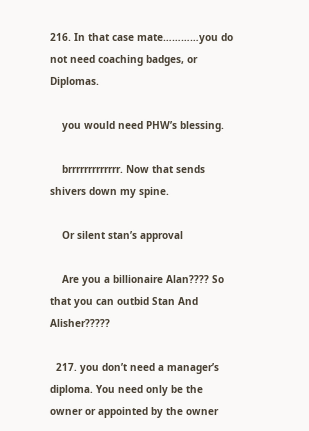216. In that case mate…………you do not need coaching badges, or Diplomas.

    you would need PHW’s blessing.

    brrrrrrrrrrrrr. Now that sends shivers down my spine.

    Or silent stan’s approval

    Are you a billionaire Alan???? So that you can outbid Stan And Alisher?????

  217. you don’t need a manager’s diploma. You need only be the owner or appointed by the owner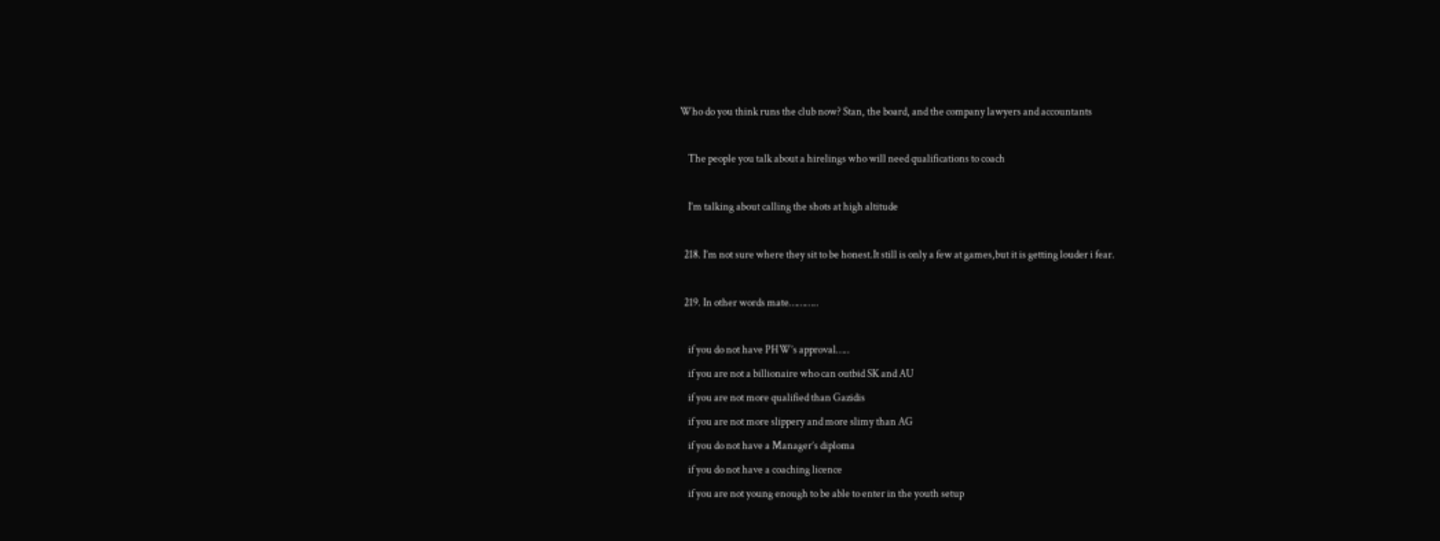Who do you think runs the club now? Stan, the board, and the company lawyers and accountants

    The people you talk about a hirelings who will need qualifications to coach

    I’m talking about calling the shots at high altitude

  218. I’m not sure where they sit to be honest.It still is only a few at games,but it is getting louder i fear.

  219. In other words mate………..

    if you do not have PHW’s approval…..
    if you are not a billionaire who can outbid SK and AU
    if you are not more qualified than Gazidis
    if you are not more slippery and more slimy than AG
    if you do not have a Manager’s diploma
    if you do not have a coaching licence
    if you are not young enough to be able to enter in the youth setup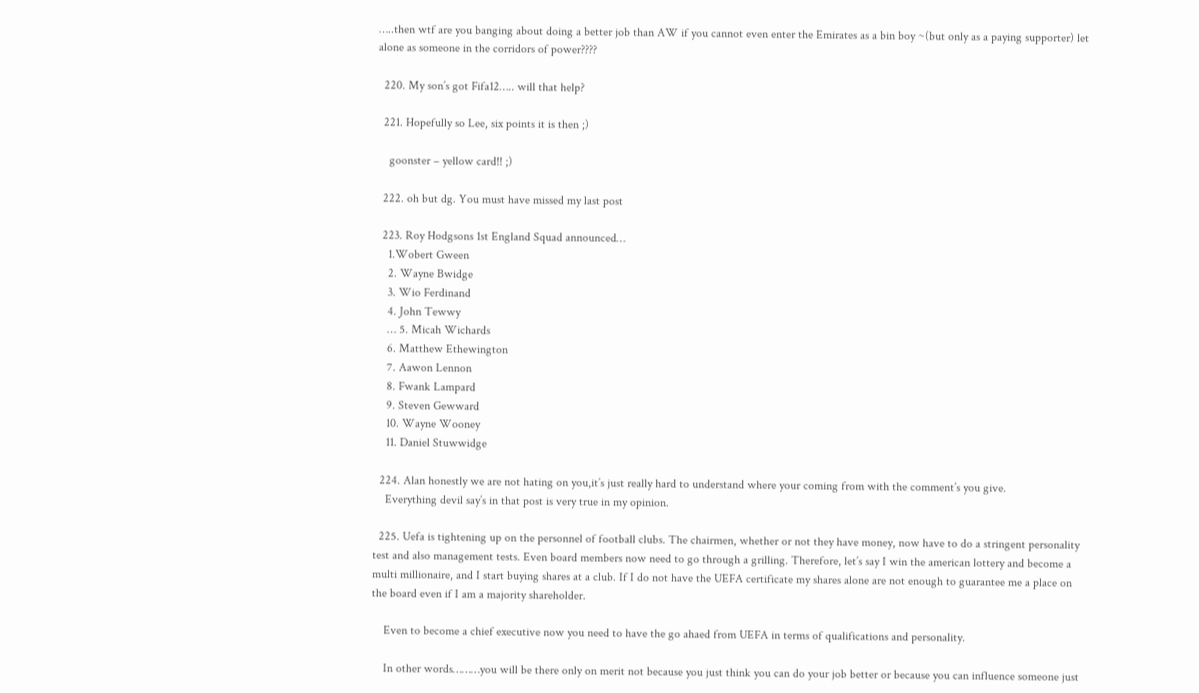…..then wtf are you banging about doing a better job than AW if you cannot even enter the Emirates as a bin boy ~(but only as a paying supporter) let alone as someone in the corridors of power????

  220. My son’s got Fifa12….. will that help?

  221. Hopefully so Lee, six points it is then ;)

    goonster – yellow card!! ;)

  222. oh but dg. You must have missed my last post

  223. Roy Hodgsons 1st England Squad announced…
    1.Wobert Gween
    2. Wayne Bwidge
    3. Wio Ferdinand
    4. John Tewwy
    … 5. Micah Wichards
    6. Matthew Ethewington
    7. Aawon Lennon
    8. Fwank Lampard
    9. Steven Gewward
    10. Wayne Wooney
    11. Daniel Stuwwidge

  224. Alan honestly we are not hating on you,it’s just really hard to understand where your coming from with the comment’s you give.
    Everything devil say’s in that post is very true in my opinion.

  225. Uefa is tightening up on the personnel of football clubs. The chairmen, whether or not they have money, now have to do a stringent personality test and also management tests. Even board members now need to go through a grilling. Therefore, let’s say I win the american lottery and become a multi millionaire, and I start buying shares at a club. If I do not have the UEFA certificate my shares alone are not enough to guarantee me a place on the board even if I am a majority shareholder.

    Even to become a chief executive now you need to have the go ahaed from UEFA in terms of qualifications and personality.

    In other words………you will be there only on merit not because you just think you can do your job better or because you can influence someone just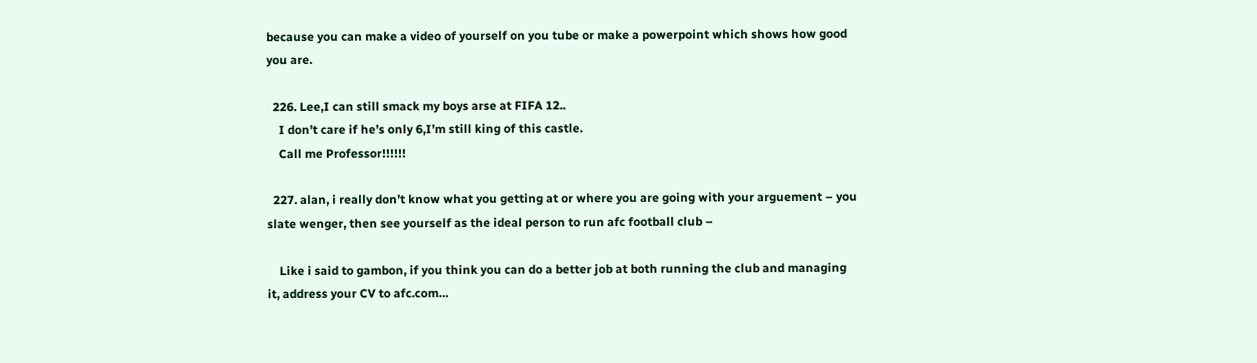because you can make a video of yourself on you tube or make a powerpoint which shows how good you are.

  226. Lee,I can still smack my boys arse at FIFA 12..
    I don’t care if he’s only 6,I’m still king of this castle.
    Call me Professor!!!!!!

  227. alan, i really don’t know what you getting at or where you are going with your arguement – you slate wenger, then see yourself as the ideal person to run afc football club –

    Like i said to gambon, if you think you can do a better job at both running the club and managing it, address your CV to afc.com…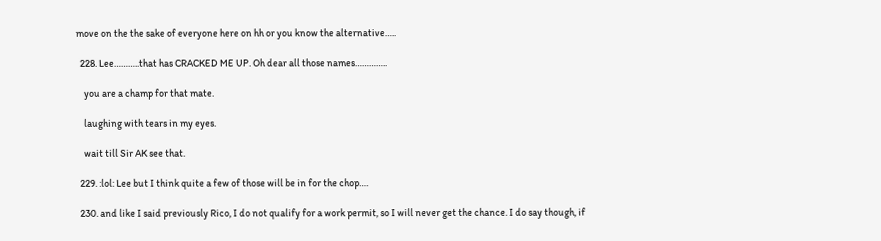move on the the sake of everyone here on hh or you know the alternative…..

  228. Lee………..that has CRACKED ME UP. Oh dear all those names…………..

    you are a champ for that mate.

    laughing with tears in my eyes.

    wait till Sir AK see that.

  229. :lol: Lee but I think quite a few of those will be in for the chop….

  230. and like I said previously Rico, I do not qualify for a work permit, so I will never get the chance. I do say though, if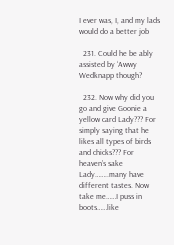I ever was, I, and my lads would do a better job

  231. Could he be ably assisted by ‘Awwy Wedknapp though?

  232. Now why did you go and give Goonie a yellow card Lady??? For simply saying that he likes all types of birds and chicks??? For heaven’s sake Lady……..many have different tastes. Now take me……I puss in boots……like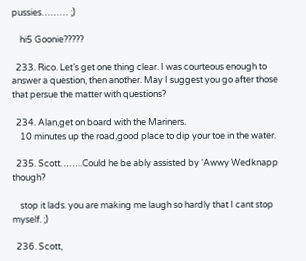pussies……… ;)

    hi5 Goonie?????

  233. Rico. Let’s get one thing clear. I was courteous enough to answer a question, then another. May I suggest you go after those that persue the matter with questions?

  234. Alan,get on board with the Mariners.
    10 minutes up the road,good place to dip your toe in the water.

  235. Scott……..Could he be ably assisted by ‘Awwy Wedknapp though?

    stop it lads. you are making me laugh so hardly that I cant stop myself. ;)

  236. Scott,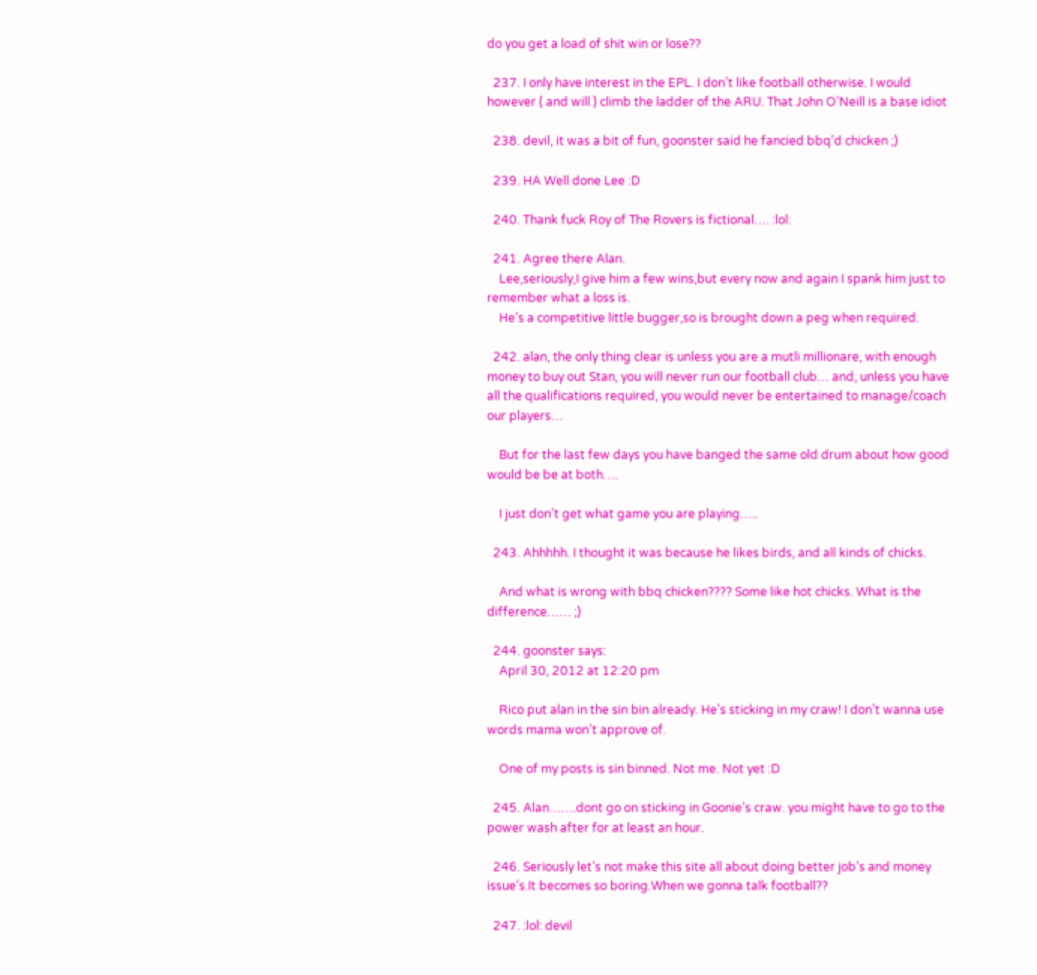do you get a load of shit win or lose??

  237. I only have interest in the EPL. I don’t like football otherwise. I would however ( and will ) climb the ladder of the ARU. That John O’Neill is a base idiot

  238. devil, it was a bit of fun, goonster said he fancied bbq’d chicken ;)

  239. HA Well done Lee :D

  240. Thank fuck Roy of The Rovers is fictional…. :lol:

  241. Agree there Alan.
    Lee,seriously,I give him a few wins,but every now and again I spank him just to remember what a loss is.
    He’s a competitive little bugger,so is brought down a peg when required.

  242. alan, the only thing clear is unless you are a mutli millionare, with enough money to buy out Stan, you will never run our football club… and, unless you have all the qualifications required, you would never be entertained to manage/coach our players…

    But for the last few days you have banged the same old drum about how good would be be at both….

    I just don’t get what game you are playing…..

  243. Ahhhhh. I thought it was because he likes birds, and all kinds of chicks.

    And what is wrong with bbq chicken???? Some like hot chicks. What is the difference…… ;)

  244. goonster says:
    April 30, 2012 at 12:20 pm

    Rico put alan in the sin bin already. He’s sticking in my craw! I don’t wanna use words mama won’t approve of.

    One of my posts is sin binned. Not me. Not yet :D

  245. Alan…….dont go on sticking in Goonie’s craw. you might have to go to the power wash after for at least an hour.

  246. Seriously let’s not make this site all about doing better job’s and money issue’s.It becomes so boring.When we gonna talk football??

  247. :lol: devil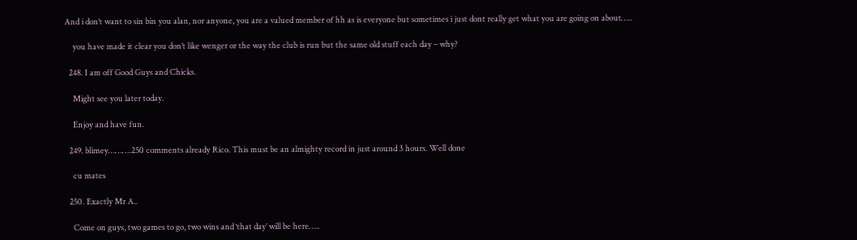And i don’t want to sin bin you alan, nor anyone, you are a valued member of hh as is everyone but sometimes i just dont really get what you are going on about…..

    you have made it clear you don’t like wenger or the way the club is run but the same old stuff each day – why?

  248. I am off Good Guys and Chicks.

    Might see you later today.

    Enjoy and have fun.

  249. blimey……….250 comments already Rico. This must be an almighty record in just around 3 hours. Well done

    cu mates

  250. Exactly Mr A..

    Come on guys, two games to go, two wins and ‘that day’ will be here…..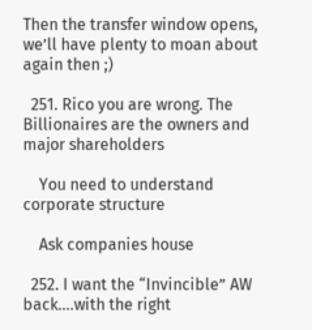Then the transfer window opens, we’ll have plenty to moan about again then ;)

  251. Rico you are wrong. The Billionaires are the owners and major shareholders

    You need to understand corporate structure

    Ask companies house

  252. I want the “Invincible” AW back….with the right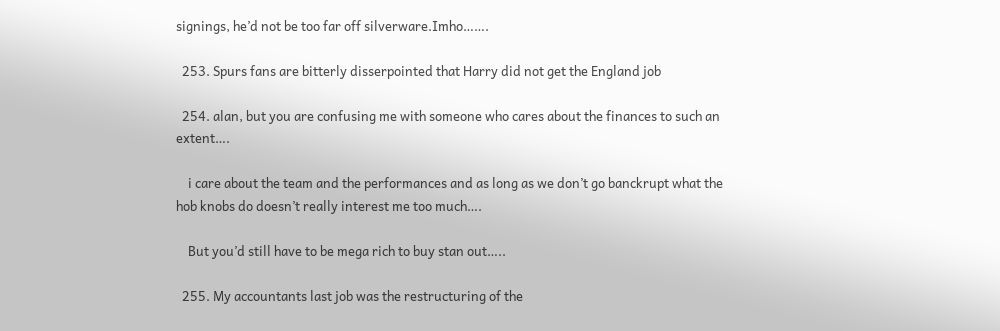signings, he’d not be too far off silverware.Imho…….

  253. Spurs fans are bitterly disserpointed that Harry did not get the England job

  254. alan, but you are confusing me with someone who cares about the finances to such an extent….

    i care about the team and the performances and as long as we don’t go banckrupt what the hob knobs do doesn’t really interest me too much….

    But you’d still have to be mega rich to buy stan out…..

  255. My accountants last job was the restructuring of the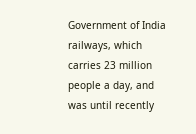Government of India railways, which carries 23 million people a day, and was until recently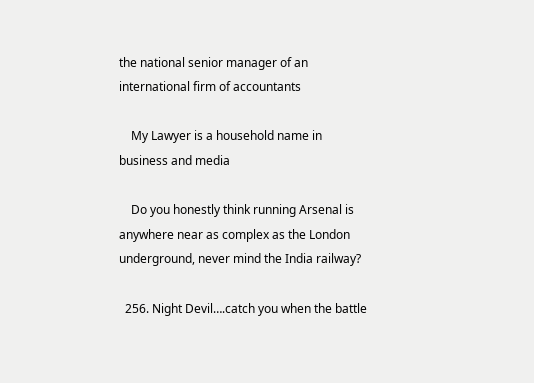the national senior manager of an international firm of accountants

    My Lawyer is a household name in business and media

    Do you honestly think running Arsenal is anywhere near as complex as the London underground, never mind the India railway?

  256. Night Devil….catch you when the battle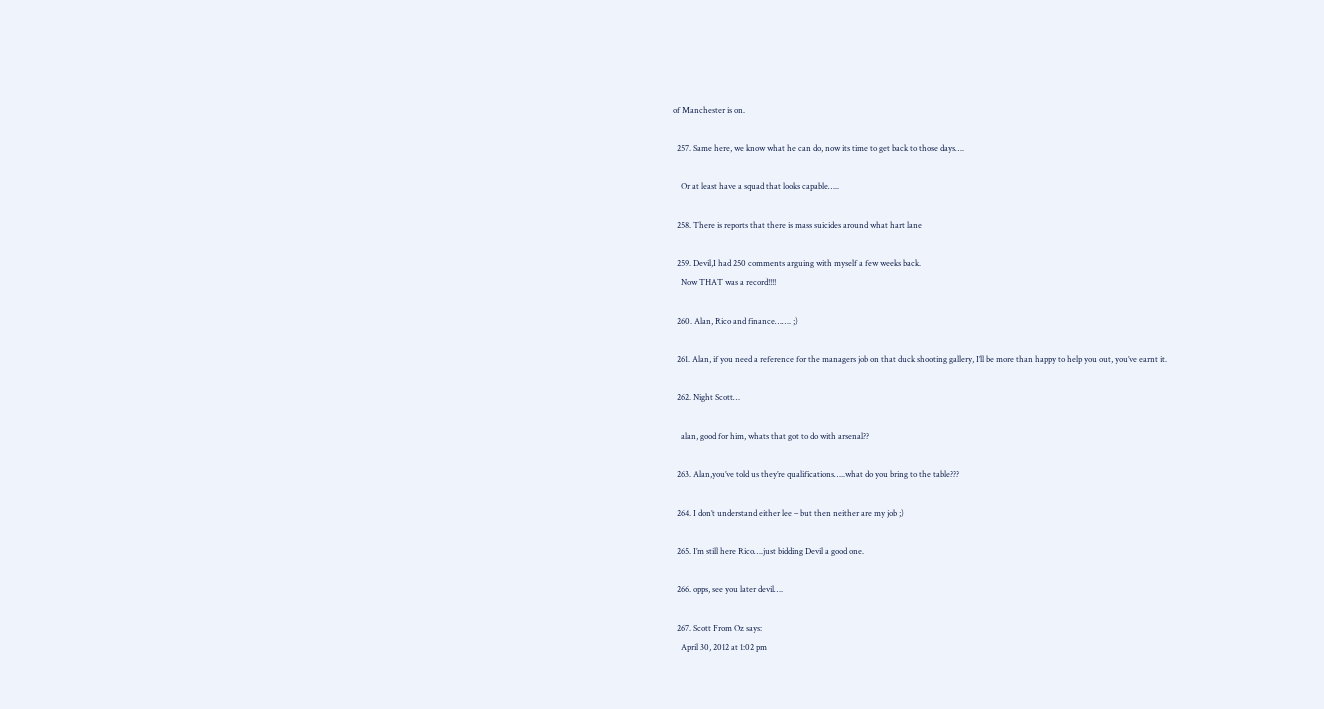of Manchester is on.

  257. Same here, we know what he can do, now its time to get back to those days….

    Or at least have a squad that looks capable…..

  258. There is reports that there is mass suicides around what hart lane

  259. Devil,I had 250 comments arguing with myself a few weeks back.
    Now THAT was a record!!!!

  260. Alan, Rico and finance……. ;)

  261. Alan, if you need a reference for the managers job on that duck shooting gallery, I’ll be more than happy to help you out, you’ve earnt it.

  262. Night Scott…

    alan, good for him, whats that got to do with arsenal??

  263. Alan,you’ve told us they’re qualifications…..what do you bring to the table???

  264. I don’t understand either lee – but then neither are my job ;)

  265. I’m still here Rico….just bidding Devil a good one.

  266. opps, see you later devil….

  267. Scott From Oz says:
    April 30, 2012 at 1:02 pm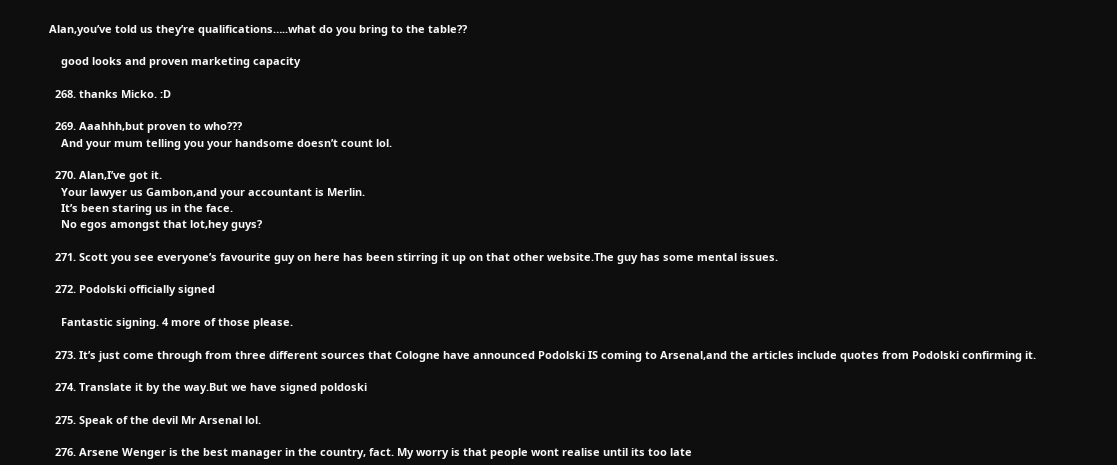Alan,you’ve told us they’re qualifications…..what do you bring to the table??

    good looks and proven marketing capacity

  268. thanks Micko. :D

  269. Aaahhh,but proven to who???
    And your mum telling you your handsome doesn’t count lol.

  270. Alan,I’ve got it.
    Your lawyer us Gambon,and your accountant is Merlin.
    It’s been staring us in the face.
    No egos amongst that lot,hey guys?

  271. Scott you see everyone’s favourite guy on here has been stirring it up on that other website.The guy has some mental issues.

  272. Podolski officially signed

    Fantastic signing. 4 more of those please.

  273. It’s just come through from three different sources that Cologne have announced Podolski IS coming to Arsenal,and the articles include quotes from Podolski confirming it.

  274. Translate it by the way.But we have signed poldoski

  275. Speak of the devil Mr Arsenal lol.

  276. Arsene Wenger is the best manager in the country, fact. My worry is that people wont realise until its too late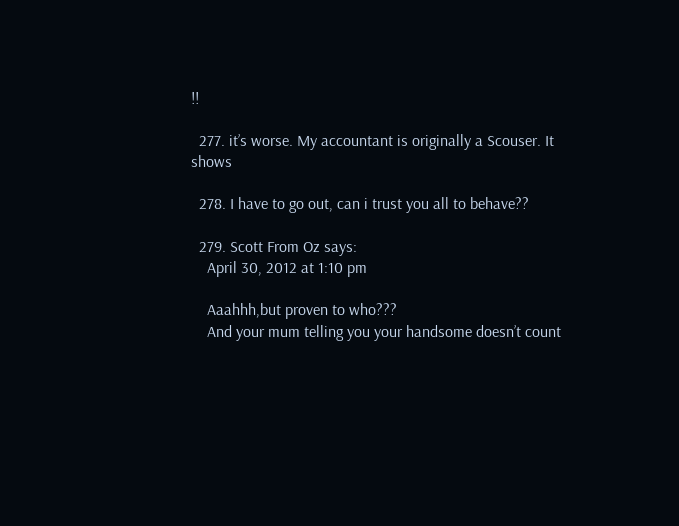!!

  277. it’s worse. My accountant is originally a Scouser. It shows

  278. I have to go out, can i trust you all to behave??

  279. Scott From Oz says:
    April 30, 2012 at 1:10 pm

    Aaahhh,but proven to who???
    And your mum telling you your handsome doesn’t count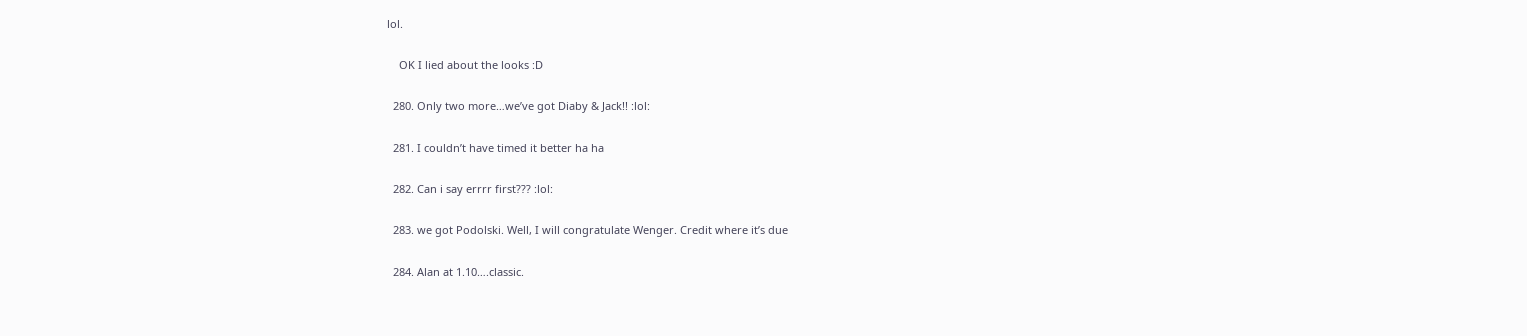lol.

    OK I lied about the looks :D

  280. Only two more…we’ve got Diaby & Jack!! :lol:

  281. I couldn’t have timed it better ha ha

  282. Can i say errrr first??? :lol:

  283. we got Podolski. Well, I will congratulate Wenger. Credit where it’s due

  284. Alan at 1.10….classic.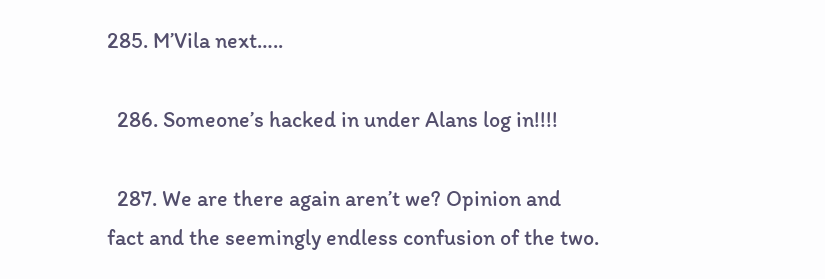285. M’Vila next…..

  286. Someone’s hacked in under Alans log in!!!!

  287. We are there again aren’t we? Opinion and fact and the seemingly endless confusion of the two.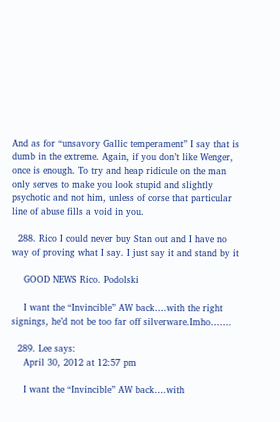And as for “unsavory Gallic temperament” I say that is dumb in the extreme. Again, if you don’t like Wenger, once is enough. To try and heap ridicule on the man only serves to make you look stupid and slightly psychotic and not him, unless of corse that particular line of abuse fills a void in you.

  288. Rico I could never buy Stan out and I have no way of proving what I say. I just say it and stand by it

    GOOD NEWS Rico. Podolski

    I want the “Invincible” AW back….with the right signings, he’d not be too far off silverware.Imho…….

  289. Lee says:
    April 30, 2012 at 12:57 pm

    I want the “Invincible” AW back….with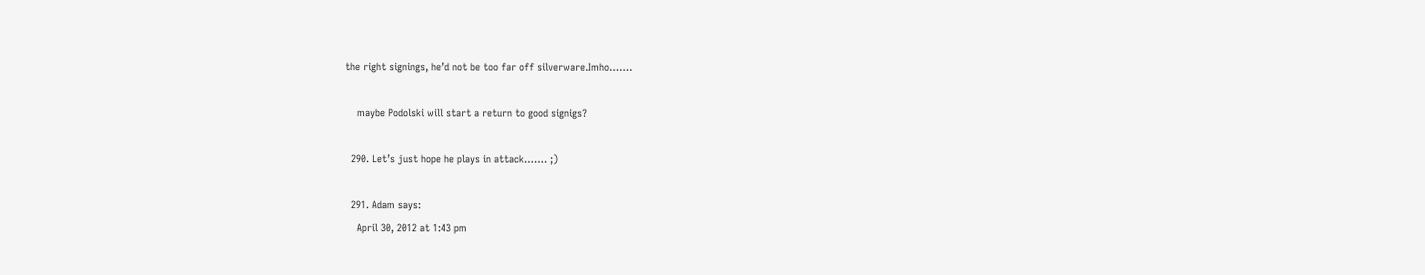the right signings, he’d not be too far off silverware.Imho…….

    maybe Podolski will start a return to good signigs?

  290. Let’s just hope he plays in attack……. ;)

  291. Adam says:
    April 30, 2012 at 1:43 pm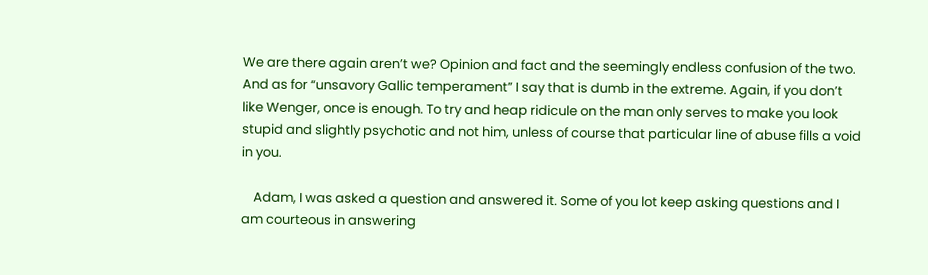We are there again aren’t we? Opinion and fact and the seemingly endless confusion of the two. And as for “unsavory Gallic temperament” I say that is dumb in the extreme. Again, if you don’t like Wenger, once is enough. To try and heap ridicule on the man only serves to make you look stupid and slightly psychotic and not him, unless of course that particular line of abuse fills a void in you.

    Adam, I was asked a question and answered it. Some of you lot keep asking questions and I am courteous in answering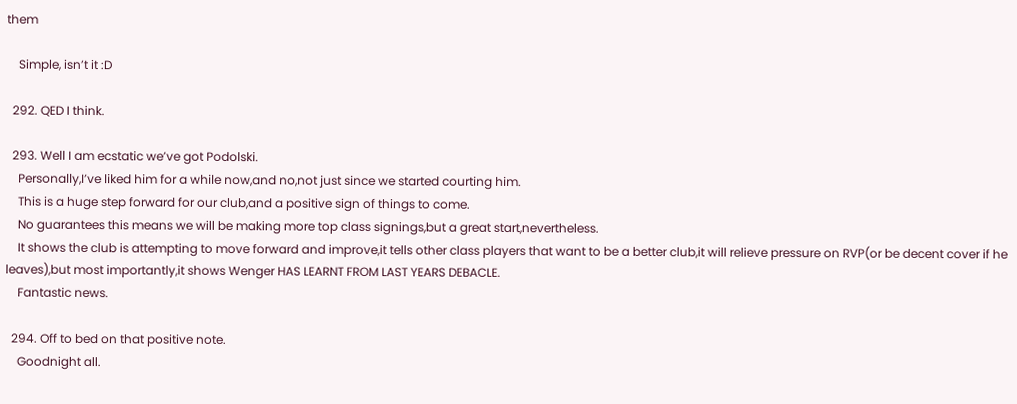them

    Simple, isn’t it :D

  292. QED I think.

  293. Well I am ecstatic we’ve got Podolski.
    Personally,I’ve liked him for a while now,and no,not just since we started courting him.
    This is a huge step forward for our club,and a positive sign of things to come.
    No guarantees this means we will be making more top class signings,but a great start,nevertheless.
    It shows the club is attempting to move forward and improve,it tells other class players that want to be a better club,it will relieve pressure on RVP(or be decent cover if he leaves),but most importantly,it shows Wenger HAS LEARNT FROM LAST YEARS DEBACLE.
    Fantastic news.

  294. Off to bed on that positive note.
    Goodnight all.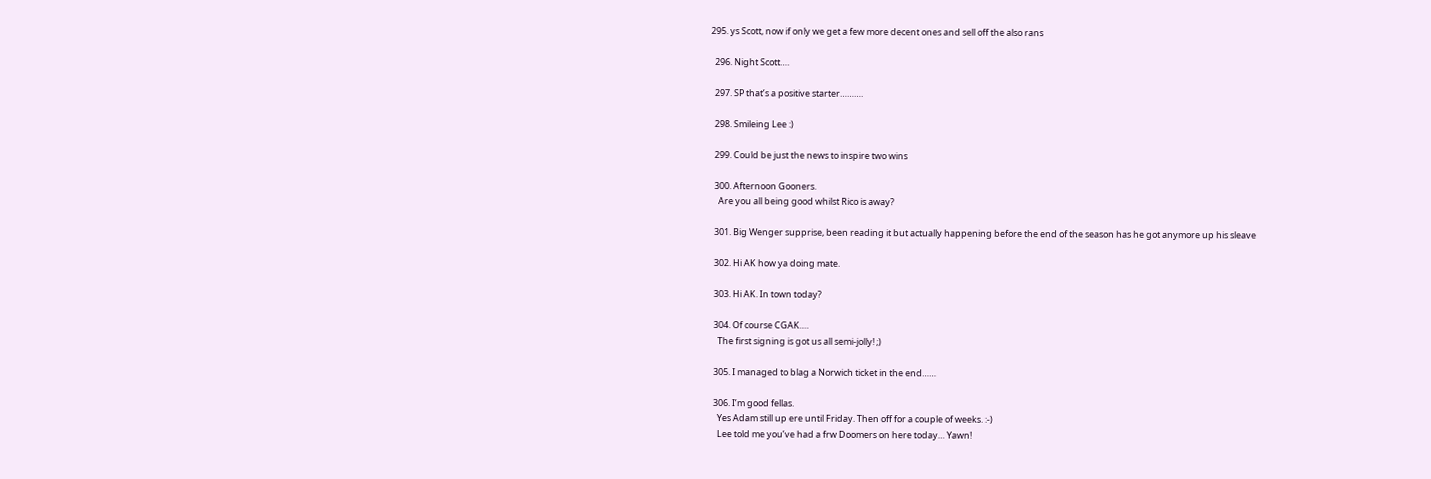295. ys Scott, now if only we get a few more decent ones and sell off the also rans

  296. Night Scott….

  297. SP that’s a positive starter……….

  298. Smileing Lee :)

  299. Could be just the news to inspire two wins

  300. Afternoon Gooners.
    Are you all being good whilst Rico is away?

  301. Big Wenger supprise, been reading it but actually happening before the end of the season has he got anymore up his sleave

  302. Hi AK how ya doing mate.

  303. Hi AK. In town today?

  304. Of course CGAK….
    The first signing is got us all semi-jolly! ;)

  305. I managed to blag a Norwich ticket in the end……

  306. I’m good fellas.
    Yes Adam still up ere until Friday. Then off for a couple of weeks. :-)
    Lee told me you’ve had a frw Doomers on here today… Yawn!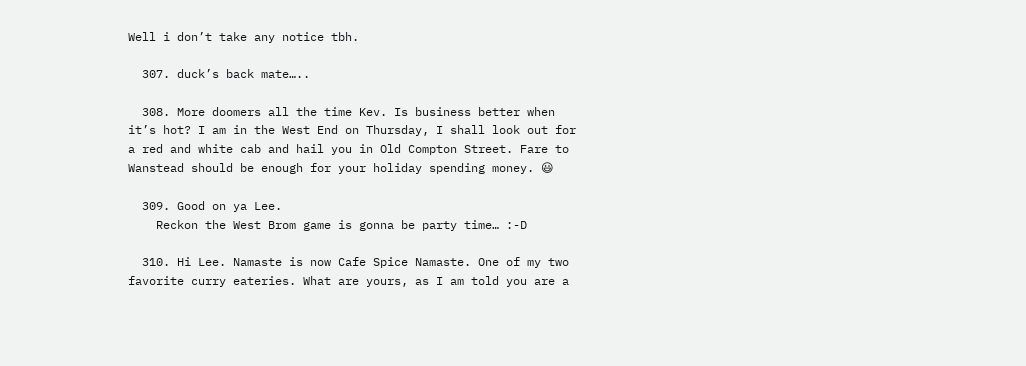Well i don’t take any notice tbh.

  307. duck’s back mate…..

  308. More doomers all the time Kev. Is business better when it’s hot? I am in the West End on Thursday, I shall look out for a red and white cab and hail you in Old Compton Street. Fare to Wanstead should be enough for your holiday spending money. 😃

  309. Good on ya Lee.
    Reckon the West Brom game is gonna be party time… :-D

  310. Hi Lee. Namaste is now Cafe Spice Namaste. One of my two favorite curry eateries. What are yours, as I am told you are a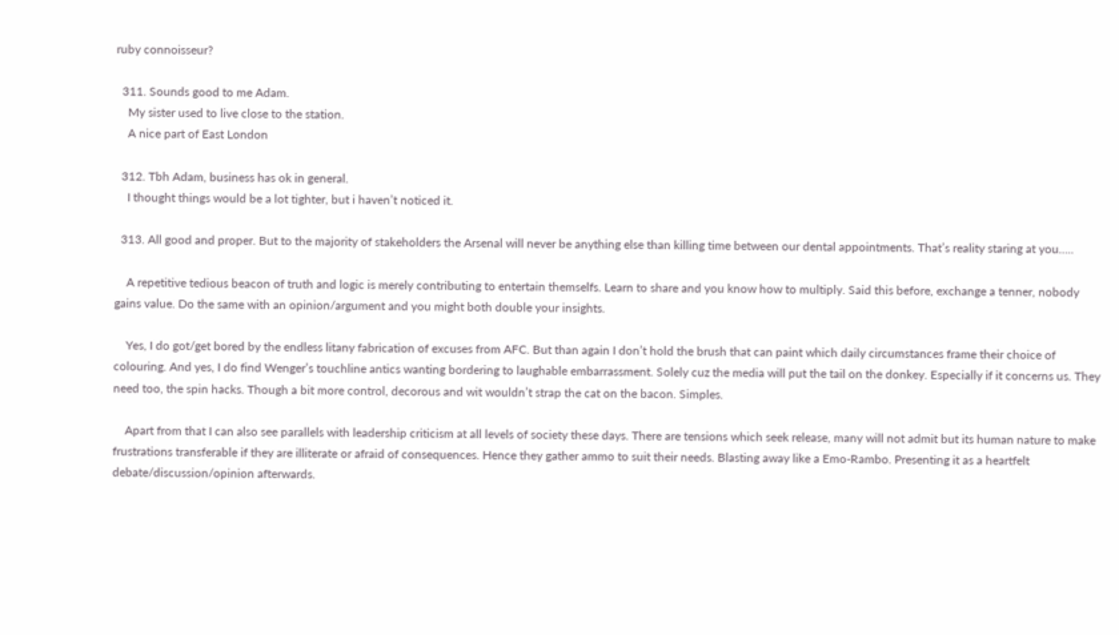ruby connoisseur?

  311. Sounds good to me Adam.
    My sister used to live close to the station.
    A nice part of East London

  312. Tbh Adam, business has ok in general.
    I thought things would be a lot tighter, but i haven’t noticed it.

  313. All good and proper. But to the majority of stakeholders the Arsenal will never be anything else than killing time between our dental appointments. That’s reality staring at you…..

    A repetitive tedious beacon of truth and logic is merely contributing to entertain themselfs. Learn to share and you know how to multiply. Said this before, exchange a tenner, nobody gains value. Do the same with an opinion/argument and you might both double your insights.

    Yes, I do got/get bored by the endless litany fabrication of excuses from AFC. But than again I don’t hold the brush that can paint which daily circumstances frame their choice of colouring. And yes, I do find Wenger’s touchline antics wanting bordering to laughable embarrassment. Solely cuz the media will put the tail on the donkey. Especially if it concerns us. They need too, the spin hacks. Though a bit more control, decorous and wit wouldn’t strap the cat on the bacon. Simples.

    Apart from that I can also see parallels with leadership criticism at all levels of society these days. There are tensions which seek release, many will not admit but its human nature to make frustrations transferable if they are illiterate or afraid of consequences. Hence they gather ammo to suit their needs. Blasting away like a Emo-Rambo. Presenting it as a heartfelt debate/discussion/opinion afterwards.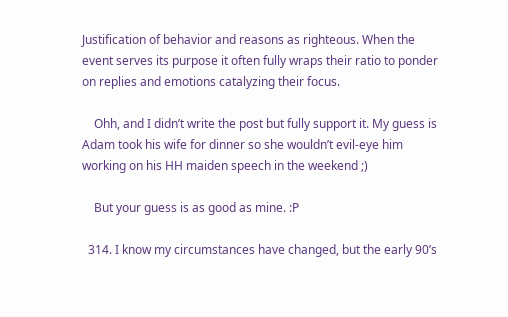Justification of behavior and reasons as righteous. When the event serves its purpose it often fully wraps their ratio to ponder on replies and emotions catalyzing their focus.

    Ohh, and I didn’t write the post but fully support it. My guess is Adam took his wife for dinner so she wouldn’t evil-eye him working on his HH maiden speech in the weekend ;)

    But your guess is as good as mine. :P

  314. I know my circumstances have changed, but the early 90’s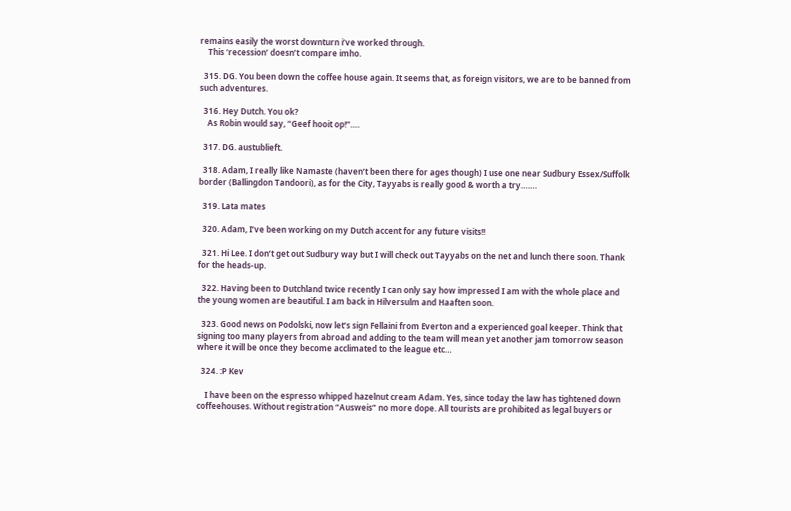remains easily the worst downturn i’ve worked through.
    This ‘recession’ doesn’t compare imho.

  315. DG. You been down the coffee house again. It seems that, as foreign visitors, we are to be banned from such adventures.

  316. Hey Dutch. You ok?
    As Robin would say, “Geef hooit op!”….

  317. DG. austublieft.

  318. Adam, I really like Namaste (haven’t been there for ages though) I use one near Sudbury Essex/Suffolk border (Ballingdon Tandoori), as for the City, Tayyabs is really good & worth a try…….

  319. Lata mates

  320. Adam, I’ve been working on my Dutch accent for any future visits!!

  321. Hi Lee. I don’t get out Sudbury way but I will check out Tayyabs on the net and lunch there soon. Thank for the heads-up.

  322. Having been to Dutchland twice recently I can only say how impressed I am with the whole place and the young women are beautiful. I am back in Hilversulm and Haaften soon.

  323. Good news on Podolski, now let’s sign Fellaini from Everton and a experienced goal keeper. Think that signing too many players from abroad and adding to the team will mean yet another jam tomorrow season where it will be once they become acclimated to the league etc…

  324. :P Kev

    I have been on the espresso whipped hazelnut cream Adam. Yes, since today the law has tightened down coffeehouses. Without registration “Ausweis” no more dope. All tourists are prohibited as legal buyers or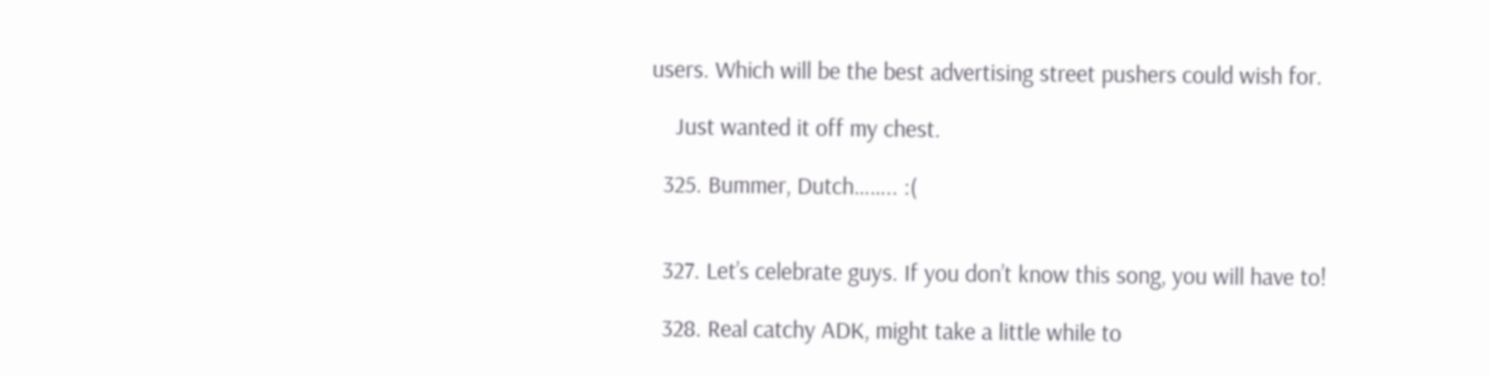users. Which will be the best advertising street pushers could wish for.

    Just wanted it off my chest.

  325. Bummer, Dutch…….. :(


  327. Let’s celebrate guys. If you don’t know this song, you will have to!

  328. Real catchy ADK, might take a little while to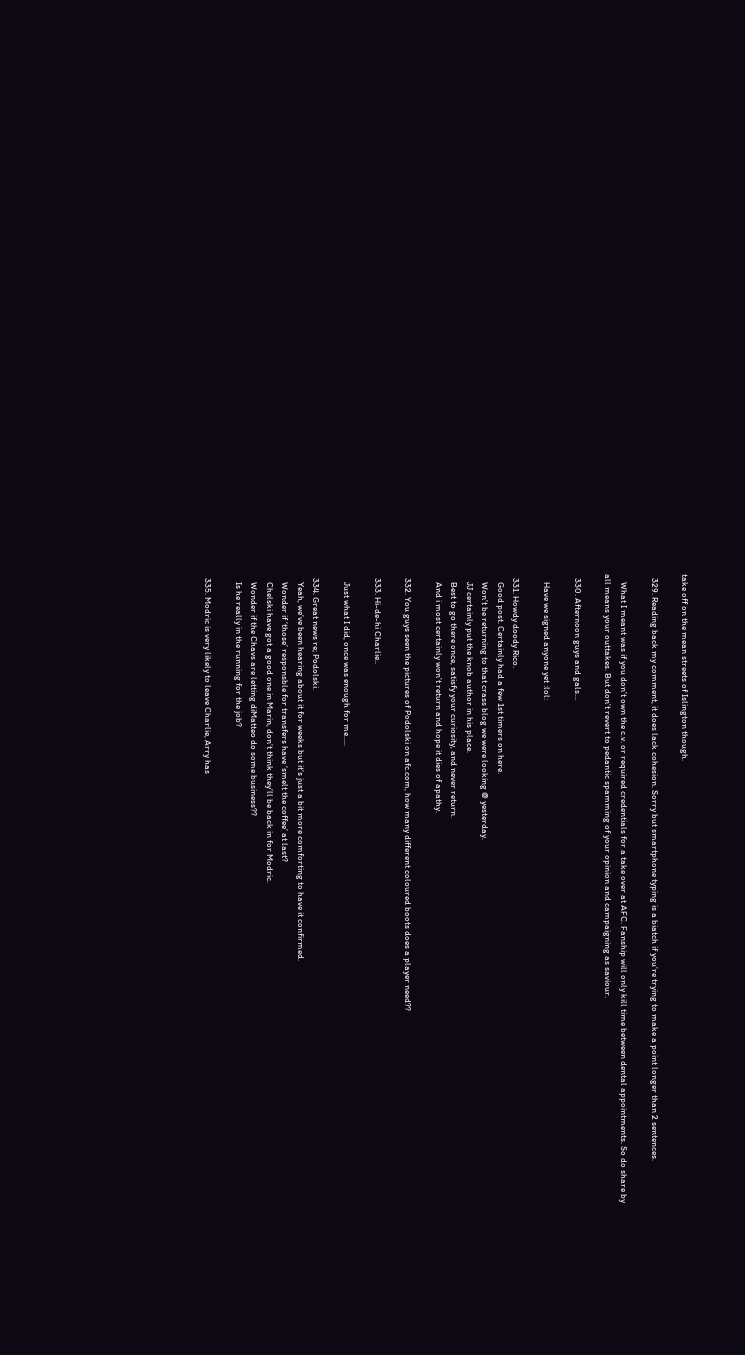take off on the mean streets of Islington though.

  329. Reading back my comment, it does lack cohesion. Sorry but smartphone typing is a biatch if you’re trying to make a point longer than 2 sentences.

    What I meant was if you don’t own the c.v. or required credentials for a take over at AFC. Fanship will only kill time between dental appointments. So do share by all means your outtakes. But don’t revert to pedantic spamming of your opinion and campaigning as saviour.

  330. Afternoon guys and gals…

    Have we signed anyone yet :lol:

  331. Howdy doody Rico.
    Good post. Certainly had a few 1st timers on here.
    Won’t be returning to that crass blog we were looking @ yesterday.
    JJ certainly put the knob author in his place.
    Best to go there once, satisfy your curiosity, and never return.
    And i most certainly won’t return and hope it dies of apathy.

  332. You guys seen the pictures of Podolski on afc.com, how many different coloured boots does a player need??

  333. Hi-de-hi Charlie..

    Just what I did, once was enough for me…..

  334. Great news re; Podolski.
    Yeah, we’ve been hearing about it for weeks but it’s just a bit more comforting to have it confirmed.
    Wonder if ‘those’ responsble for transfers have ‘smelt the coffee’ at last?
    Chelski have got a good one in Marin, don’t think they’ll be back in for Modric.
    Wonder if the Chavs are letting diMatteo do some business??
    Is he really in the running for the job?

  335. Modric is very likely to leave Charlie, Arry has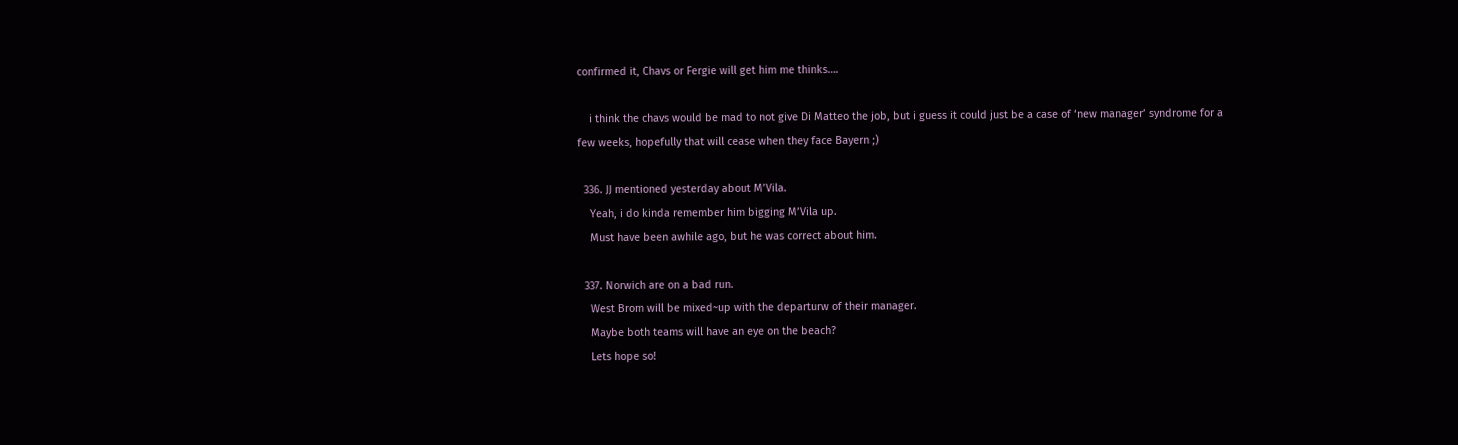confirmed it, Chavs or Fergie will get him me thinks….

    i think the chavs would be mad to not give Di Matteo the job, but i guess it could just be a case of ‘new manager’ syndrome for a few weeks, hopefully that will cease when they face Bayern ;)

  336. JJ mentioned yesterday about M’Vila.
    Yeah, i do kinda remember him bigging M’Vila up.
    Must have been awhile ago, but he was correct about him.

  337. Norwich are on a bad run.
    West Brom will be mixed~up with the departurw of their manager.
    Maybe both teams will have an eye on the beach?
    Lets hope so!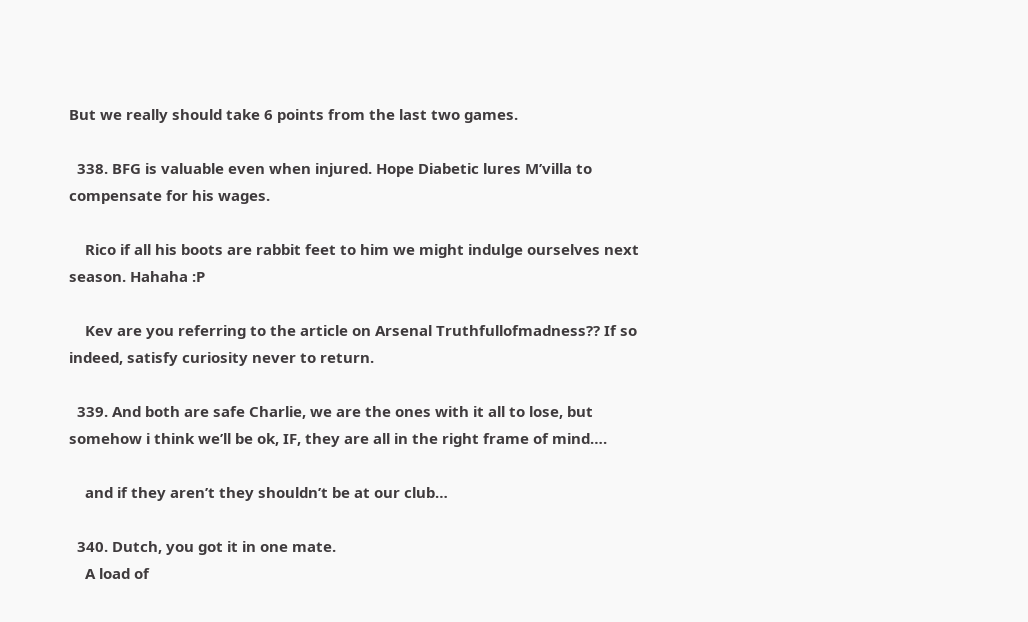But we really should take 6 points from the last two games.

  338. BFG is valuable even when injured. Hope Diabetic lures M’villa to compensate for his wages.

    Rico if all his boots are rabbit feet to him we might indulge ourselves next season. Hahaha :P

    Kev are you referring to the article on Arsenal Truthfullofmadness?? If so indeed, satisfy curiosity never to return.

  339. And both are safe Charlie, we are the ones with it all to lose, but somehow i think we’ll be ok, IF, they are all in the right frame of mind….

    and if they aren’t they shouldn’t be at our club…

  340. Dutch, you got it in one mate.
    A load of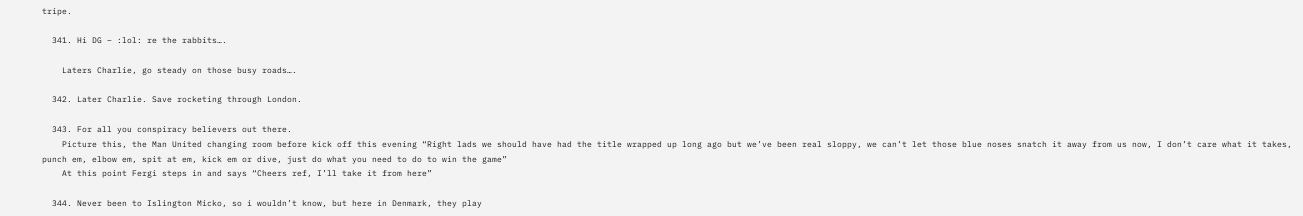tripe.

  341. Hi DG – :lol: re the rabbits….

    Laters Charlie, go steady on those busy roads….

  342. Later Charlie. Save rocketing through London.

  343. For all you conspiracy believers out there.
    Picture this, the Man United changing room before kick off this evening “Right lads we should have had the title wrapped up long ago but we’ve been real sloppy, we can’t let those blue noses snatch it away from us now, I don’t care what it takes, punch em, elbow em, spit at em, kick em or dive, just do what you need to do to win the game”
    At this point Fergi steps in and says “Cheers ref, I’ll take it from here”

  344. Never been to Islington Micko, so i wouldn’t know, but here in Denmark, they play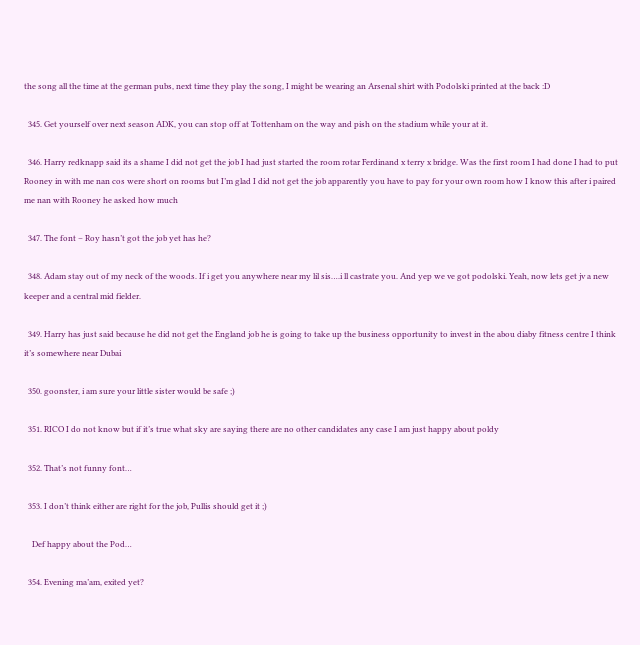the song all the time at the german pubs, next time they play the song, I might be wearing an Arsenal shirt with Podolski printed at the back :D

  345. Get yourself over next season ADK, you can stop off at Tottenham on the way and pish on the stadium while your at it.

  346. Harry redknapp said its a shame I did not get the job I had just started the room rotar Ferdinand x terry x bridge. Was the first room I had done I had to put Rooney in with me nan cos were short on rooms but I’m glad I did not get the job apparently you have to pay for your own room how I know this after i paired me nan with Rooney he asked how much

  347. The font – Roy hasn’t got the job yet has he?

  348. Adam stay out of my neck of the woods. If i get you anywhere near my lil sis….i ll castrate you. And yep we ve got podolski. Yeah, now lets get jv a new keeper and a central mid fielder.

  349. Harry has just said because he did not get the England job he is going to take up the business opportunity to invest in the abou diaby fitness centre I think it’s somewhere near Dubai

  350. goonster, i am sure your little sister would be safe ;)

  351. RICO I do not know but if it’s true what sky are saying there are no other candidates any case I am just happy about poldy

  352. That’s not funny font…

  353. I don’t think either are right for the job, Pullis should get it ;)

    Def happy about the Pod…

  354. Evening ma’am, exited yet?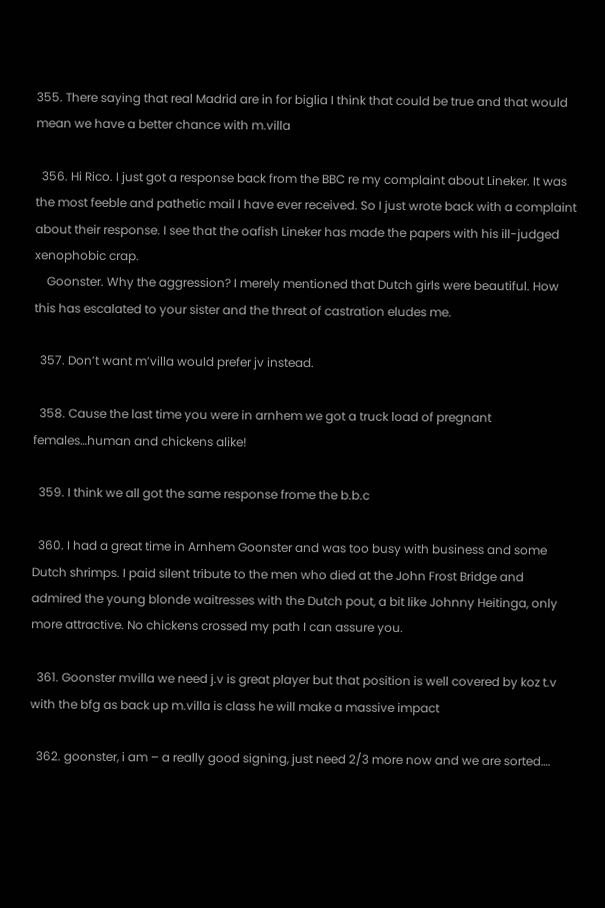355. There saying that real Madrid are in for biglia I think that could be true and that would mean we have a better chance with m.villa

  356. Hi Rico. I just got a response back from the BBC re my complaint about Lineker. It was the most feeble and pathetic mail I have ever received. So I just wrote back with a complaint about their response. I see that the oafish Lineker has made the papers with his ill-judged xenophobic crap.
    Goonster. Why the aggression? I merely mentioned that Dutch girls were beautiful. How this has escalated to your sister and the threat of castration eludes me.

  357. Don’t want m’villa would prefer jv instead.

  358. Cause the last time you were in arnhem we got a truck load of pregnant females…human and chickens alike!

  359. I think we all got the same response frome the b.b.c

  360. I had a great time in Arnhem Goonster and was too busy with business and some Dutch shrimps. I paid silent tribute to the men who died at the John Frost Bridge and admired the young blonde waitresses with the Dutch pout, a bit like Johnny Heitinga, only more attractive. No chickens crossed my path I can assure you.

  361. Goonster mvilla we need j.v is great player but that position is well covered by koz t.v with the bfg as back up m.villa is class he will make a massive impact

  362. goonster, i am – a really good signing, just need 2/3 more now and we are sorted….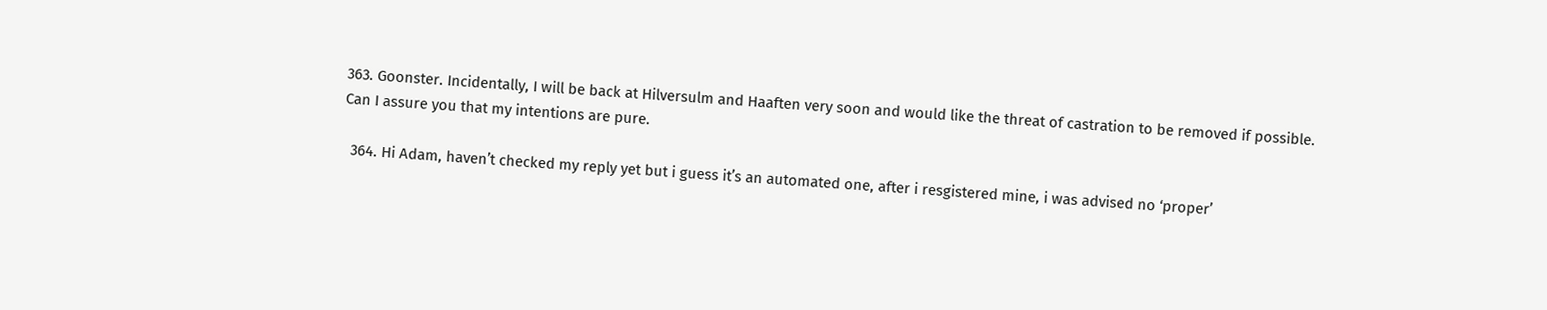363. Goonster. Incidentally, I will be back at Hilversulm and Haaften very soon and would like the threat of castration to be removed if possible. Can I assure you that my intentions are pure.

  364. Hi Adam, haven’t checked my reply yet but i guess it’s an automated one, after i resgistered mine, i was advised no ‘proper’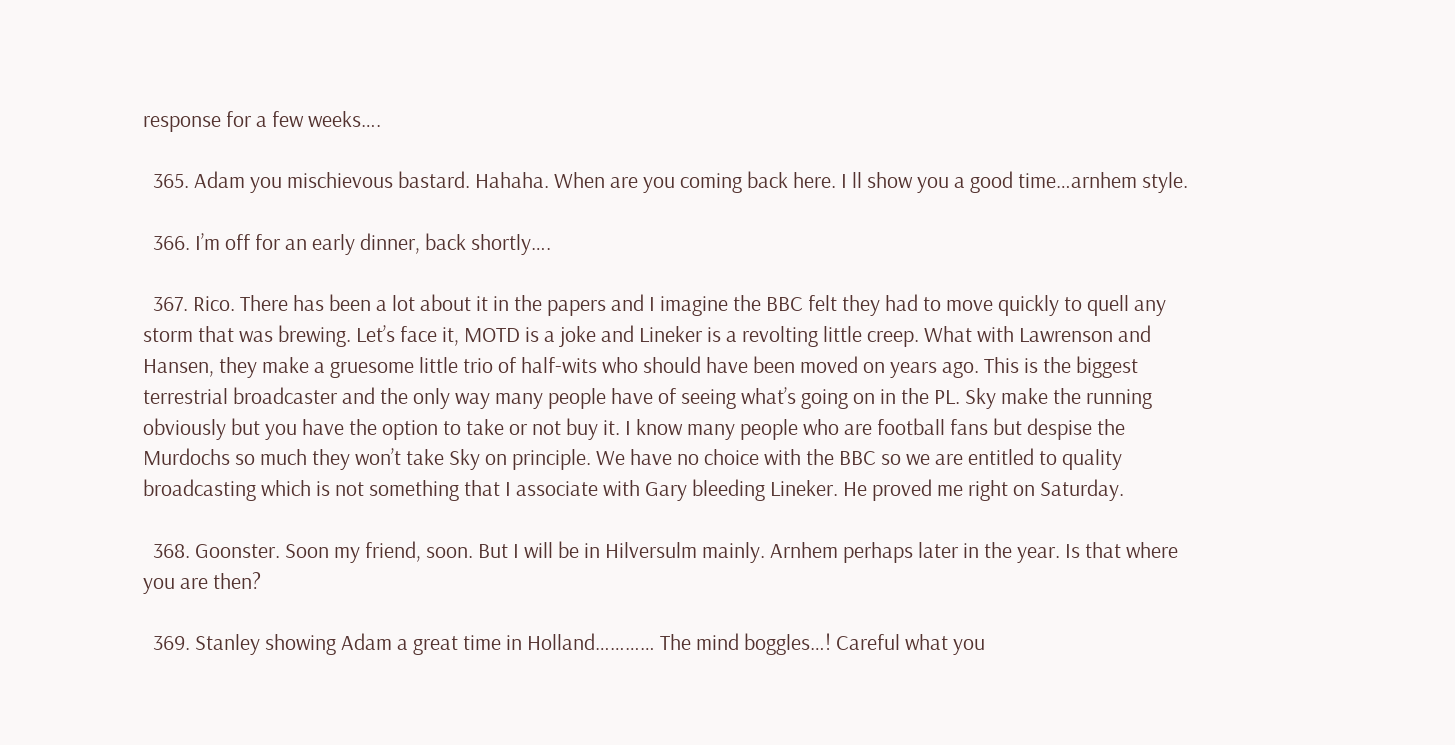response for a few weeks….

  365. Adam you mischievous bastard. Hahaha. When are you coming back here. I ll show you a good time…arnhem style.

  366. I’m off for an early dinner, back shortly….

  367. Rico. There has been a lot about it in the papers and I imagine the BBC felt they had to move quickly to quell any storm that was brewing. Let’s face it, MOTD is a joke and Lineker is a revolting little creep. What with Lawrenson and Hansen, they make a gruesome little trio of half-wits who should have been moved on years ago. This is the biggest terrestrial broadcaster and the only way many people have of seeing what’s going on in the PL. Sky make the running obviously but you have the option to take or not buy it. I know many people who are football fans but despise the Murdochs so much they won’t take Sky on principle. We have no choice with the BBC so we are entitled to quality broadcasting which is not something that I associate with Gary bleeding Lineker. He proved me right on Saturday.

  368. Goonster. Soon my friend, soon. But I will be in Hilversulm mainly. Arnhem perhaps later in the year. Is that where you are then?

  369. Stanley showing Adam a great time in Holland………… The mind boggles…! Careful what you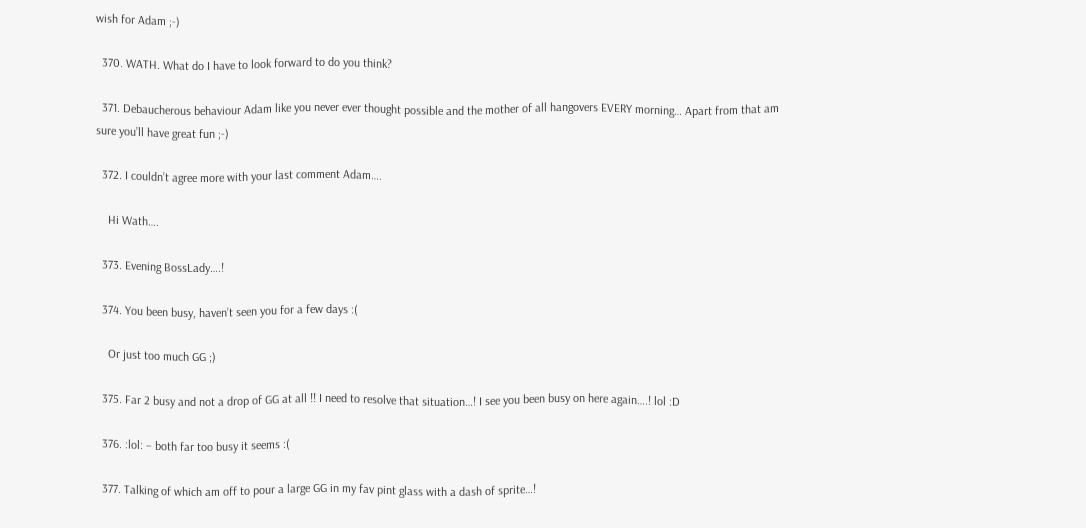wish for Adam ;-)

  370. WATH. What do I have to look forward to do you think?

  371. Debaucherous behaviour Adam like you never ever thought possible and the mother of all hangovers EVERY morning… Apart from that am sure you’ll have great fun ;-)

  372. I couldn’t agree more with your last comment Adam….

    Hi Wath….

  373. Evening BossLady….!

  374. You been busy, haven’t seen you for a few days :(

    Or just too much GG ;)

  375. Far 2 busy and not a drop of GG at all !! I need to resolve that situation…! I see you been busy on here again….! lol :D

  376. :lol: – both far too busy it seems :(

  377. Talking of which am off to pour a large GG in my fav pint glass with a dash of sprite…!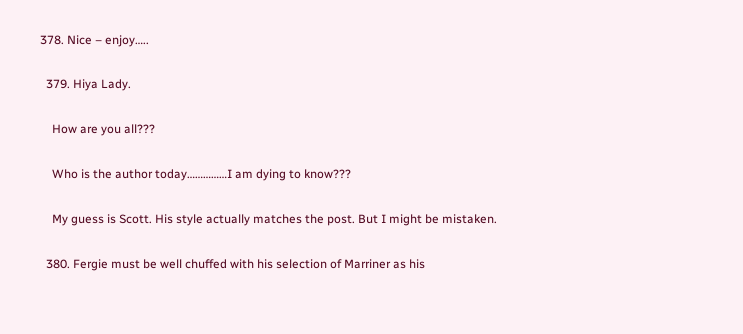378. Nice – enjoy…..

  379. Hiya Lady.

    How are you all???

    Who is the author today……………I am dying to know???

    My guess is Scott. His style actually matches the post. But I might be mistaken.

  380. Fergie must be well chuffed with his selection of Marriner as his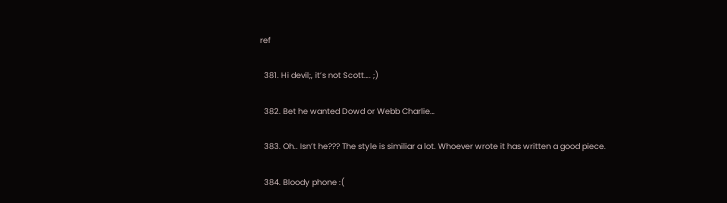ref

  381. Hi devil;, it’s not Scott…. ;)

  382. Bet he wanted Dowd or Webb Charlie…

  383. Oh.. Isn’t he??? The style is similiar a lot. Whoever wrote it has written a good piece.

  384. Bloody phone :(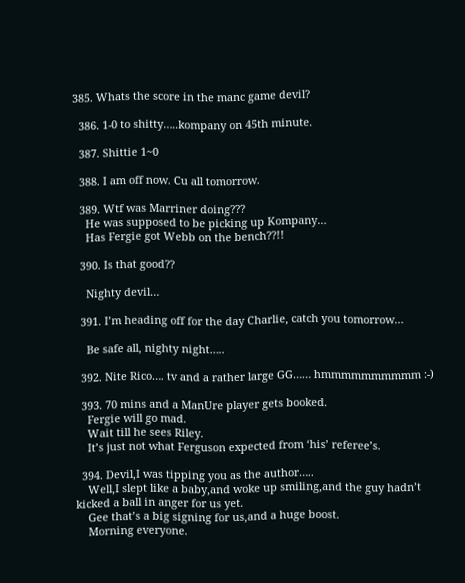385. Whats the score in the manc game devil?

  386. 1-0 to shitty…..kompany on 45th minute.

  387. Shittie 1~0

  388. I am off now. Cu all tomorrow.

  389. Wtf was Marriner doing???
    He was supposed to be picking up Kompany…
    Has Fergie got Webb on the bench??!!

  390. Is that good??

    Nighty devil…

  391. I’m heading off for the day Charlie, catch you tomorrow…

    Be safe all, nighty night…..

  392. Nite Rico…. tv and a rather large GG…… hmmmmmmmmmm :-)

  393. 70 mins and a ManUre player gets booked.
    Fergie will go mad.
    Wait till he sees Riley.
    It’s just not what Ferguson expected from ‘his’ referee’s.

  394. Devil,I was tipping you as the author…..
    Well,I slept like a baby,and woke up smiling,and the guy hadn’t kicked a ball in anger for us yet.
    Gee that’s a big signing for us,and a huge boost.
    Morning everyone.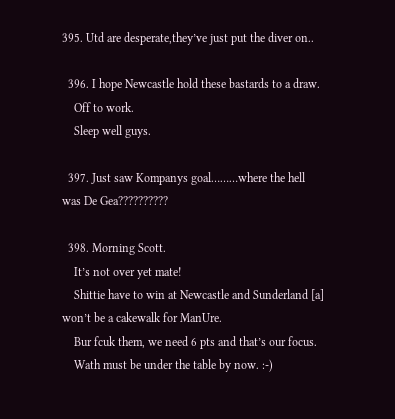395. Utd are desperate,they’ve just put the diver on..

  396. I hope Newcastle hold these bastards to a draw.
    Off to work.
    Sleep well guys.

  397. Just saw Kompanys goal………where the hell was De Gea??????????

  398. Morning Scott.
    It’s not over yet mate!
    Shittie have to win at Newcastle and Sunderland [a] won’t be a cakewalk for ManUre.
    Bur fcuk them, we need 6 pts and that’s our focus.
    Wath must be under the table by now. :-)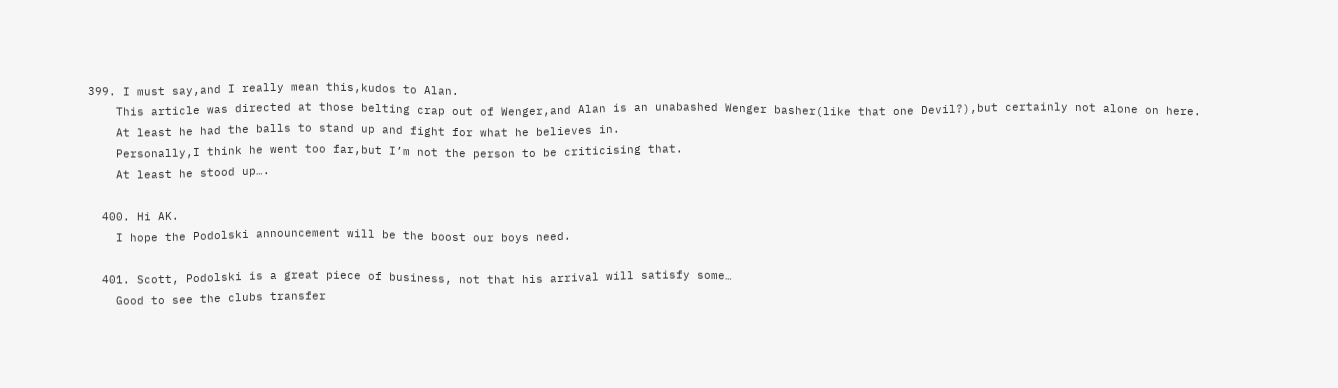399. I must say,and I really mean this,kudos to Alan.
    This article was directed at those belting crap out of Wenger,and Alan is an unabashed Wenger basher(like that one Devil?),but certainly not alone on here.
    At least he had the balls to stand up and fight for what he believes in.
    Personally,I think he went too far,but I’m not the person to be criticising that.
    At least he stood up….

  400. Hi AK.
    I hope the Podolski announcement will be the boost our boys need.

  401. Scott, Podolski is a great piece of business, not that his arrival will satisfy some…
    Good to see the clubs transfer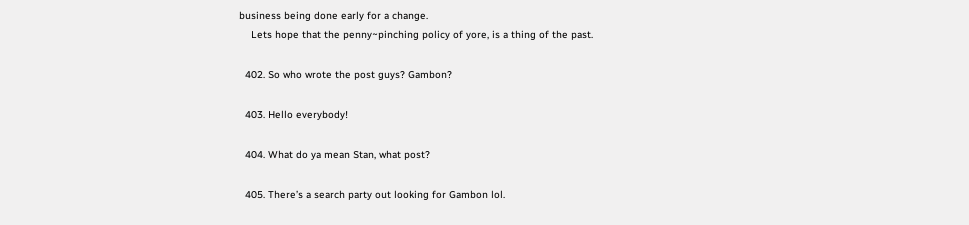business being done early for a change.
    Lets hope that the penny~pinching policy of yore, is a thing of the past.

  402. So who wrote the post guys? Gambon?

  403. Hello everybody!

  404. What do ya mean Stan, what post?

  405. There’s a search party out looking for Gambon lol.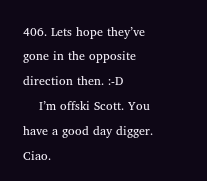406. Lets hope they’ve gone in the opposite direction then. :-D
    I’m offski Scott. You have a good day digger. Ciao.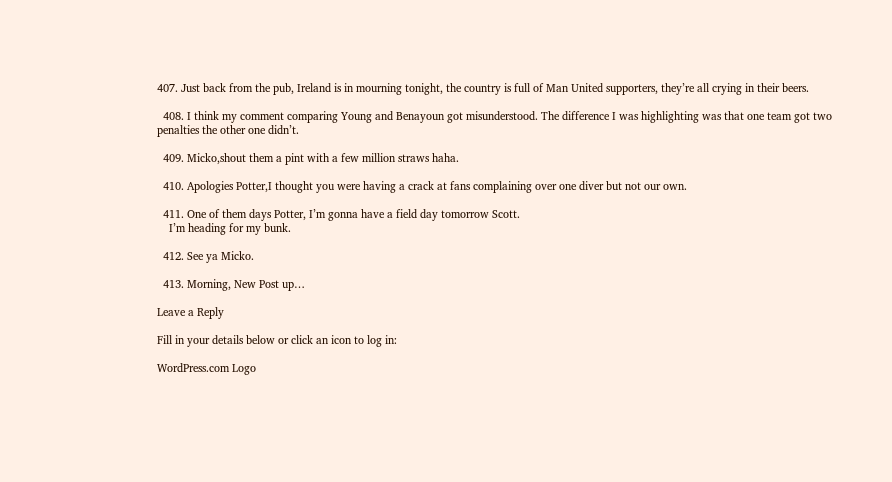407. Just back from the pub, Ireland is in mourning tonight, the country is full of Man United supporters, they’re all crying in their beers.

  408. I think my comment comparing Young and Benayoun got misunderstood. The difference I was highlighting was that one team got two penalties the other one didn’t.

  409. Micko,shout them a pint with a few million straws haha.

  410. Apologies Potter,I thought you were having a crack at fans complaining over one diver but not our own.

  411. One of them days Potter, I’m gonna have a field day tomorrow Scott.
    I’m heading for my bunk.

  412. See ya Micko.

  413. Morning, New Post up…

Leave a Reply

Fill in your details below or click an icon to log in:

WordPress.com Logo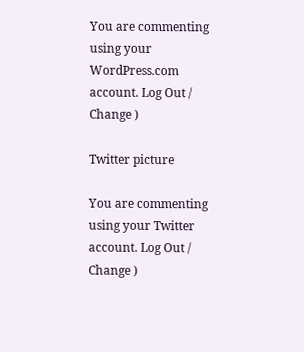You are commenting using your WordPress.com account. Log Out / Change )

Twitter picture

You are commenting using your Twitter account. Log Out / Change )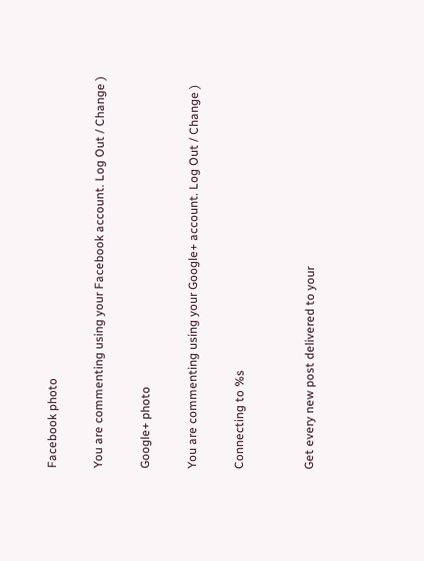Facebook photo

You are commenting using your Facebook account. Log Out / Change )

Google+ photo

You are commenting using your Google+ account. Log Out / Change )

Connecting to %s


Get every new post delivered to your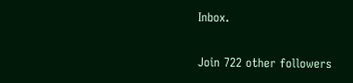Inbox.

Join 722 other followers